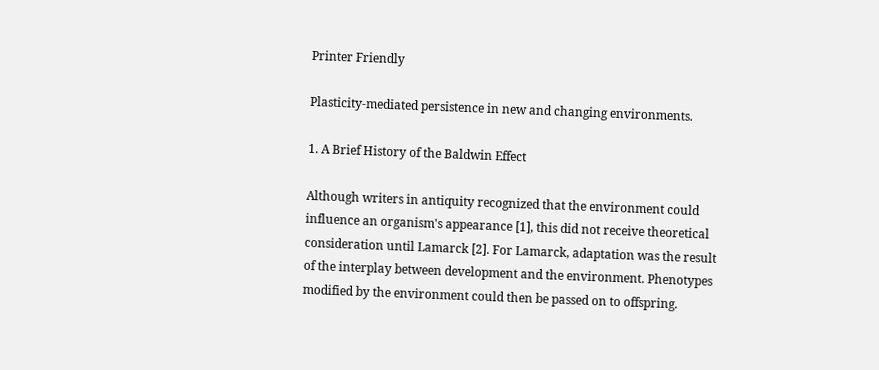Printer Friendly

Plasticity-mediated persistence in new and changing environments.

1. A Brief History of the Baldwin Effect

Although writers in antiquity recognized that the environment could influence an organism's appearance [1], this did not receive theoretical consideration until Lamarck [2]. For Lamarck, adaptation was the result of the interplay between development and the environment. Phenotypes modified by the environment could then be passed on to offspring.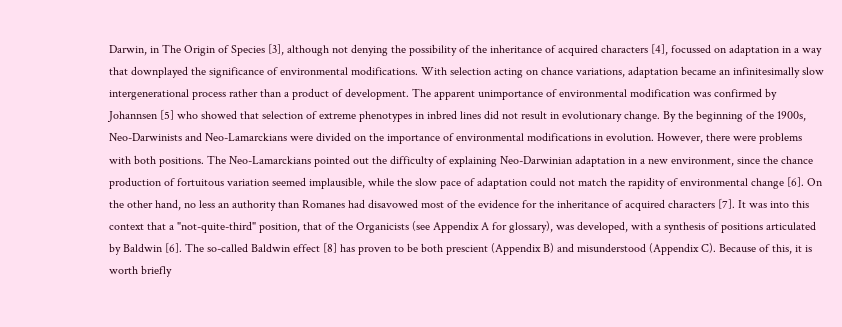Darwin, in The Origin of Species [3], although not denying the possibility of the inheritance of acquired characters [4], focussed on adaptation in a way that downplayed the significance of environmental modifications. With selection acting on chance variations, adaptation became an infinitesimally slow intergenerational process rather than a product of development. The apparent unimportance of environmental modification was confirmed by Johannsen [5] who showed that selection of extreme phenotypes in inbred lines did not result in evolutionary change. By the beginning of the 1900s, Neo-Darwinists and Neo-Lamarckians were divided on the importance of environmental modifications in evolution. However, there were problems with both positions. The Neo-Lamarckians pointed out the difficulty of explaining Neo-Darwinian adaptation in a new environment, since the chance production of fortuitous variation seemed implausible, while the slow pace of adaptation could not match the rapidity of environmental change [6]. On the other hand, no less an authority than Romanes had disavowed most of the evidence for the inheritance of acquired characters [7]. It was into this context that a "not-quite-third" position, that of the Organicists (see Appendix A for glossary), was developed, with a synthesis of positions articulated by Baldwin [6]. The so-called Baldwin effect [8] has proven to be both prescient (Appendix B) and misunderstood (Appendix C). Because of this, it is worth briefly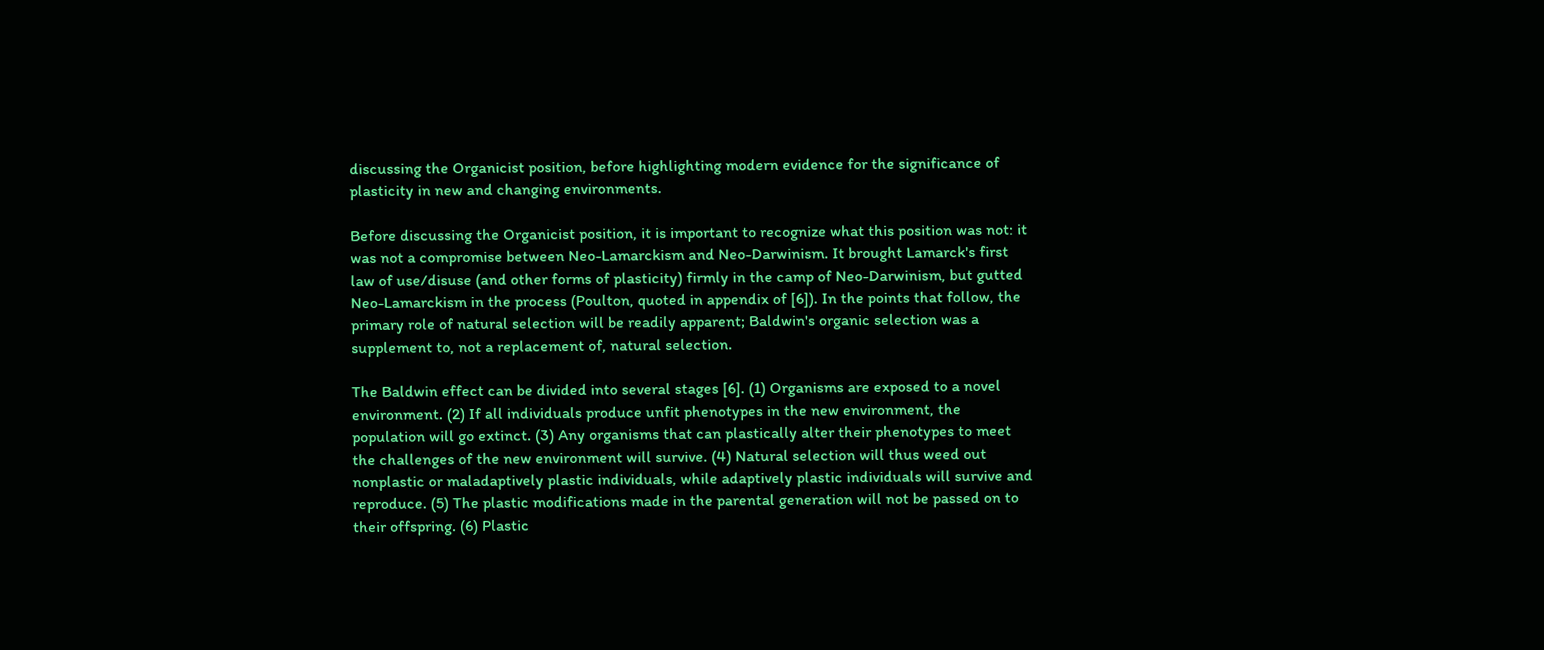discussing the Organicist position, before highlighting modern evidence for the significance of plasticity in new and changing environments.

Before discussing the Organicist position, it is important to recognize what this position was not: it was not a compromise between Neo-Lamarckism and Neo-Darwinism. It brought Lamarck's first law of use/disuse (and other forms of plasticity) firmly in the camp of Neo-Darwinism, but gutted Neo-Lamarckism in the process (Poulton, quoted in appendix of [6]). In the points that follow, the primary role of natural selection will be readily apparent; Baldwin's organic selection was a supplement to, not a replacement of, natural selection.

The Baldwin effect can be divided into several stages [6]. (1) Organisms are exposed to a novel environment. (2) If all individuals produce unfit phenotypes in the new environment, the population will go extinct. (3) Any organisms that can plastically alter their phenotypes to meet the challenges of the new environment will survive. (4) Natural selection will thus weed out nonplastic or maladaptively plastic individuals, while adaptively plastic individuals will survive and reproduce. (5) The plastic modifications made in the parental generation will not be passed on to their offspring. (6) Plastic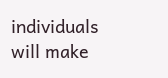individuals will make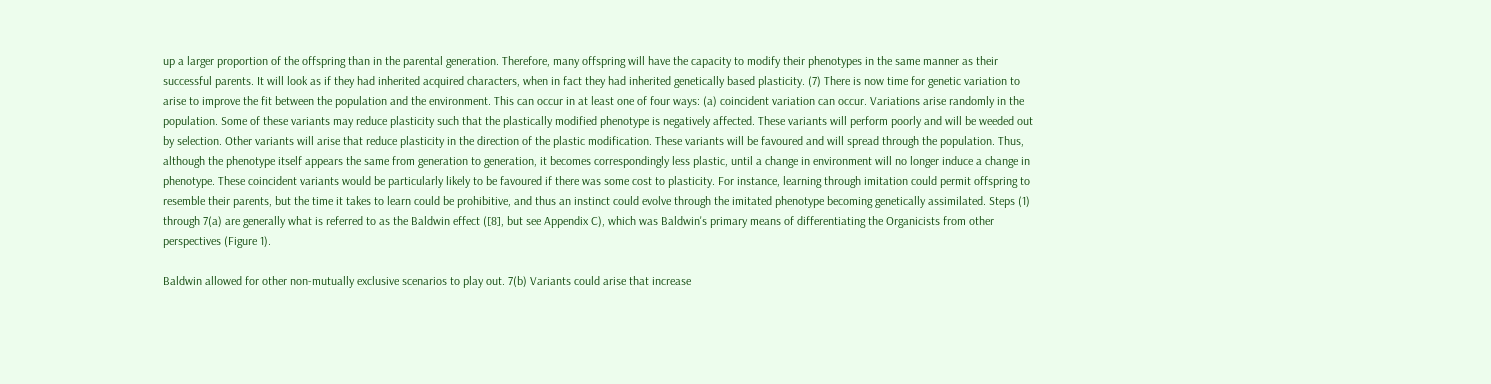up a larger proportion of the offspring than in the parental generation. Therefore, many offspring will have the capacity to modify their phenotypes in the same manner as their successful parents. It will look as if they had inherited acquired characters, when in fact they had inherited genetically based plasticity. (7) There is now time for genetic variation to arise to improve the fit between the population and the environment. This can occur in at least one of four ways: (a) coincident variation can occur. Variations arise randomly in the population. Some of these variants may reduce plasticity such that the plastically modified phenotype is negatively affected. These variants will perform poorly and will be weeded out by selection. Other variants will arise that reduce plasticity in the direction of the plastic modification. These variants will be favoured and will spread through the population. Thus, although the phenotype itself appears the same from generation to generation, it becomes correspondingly less plastic, until a change in environment will no longer induce a change in phenotype. These coincident variants would be particularly likely to be favoured if there was some cost to plasticity. For instance, learning through imitation could permit offspring to resemble their parents, but the time it takes to learn could be prohibitive, and thus an instinct could evolve through the imitated phenotype becoming genetically assimilated. Steps (1) through 7(a) are generally what is referred to as the Baldwin effect ([8], but see Appendix C), which was Baldwin's primary means of differentiating the Organicists from other perspectives (Figure 1).

Baldwin allowed for other non-mutually exclusive scenarios to play out. 7(b) Variants could arise that increase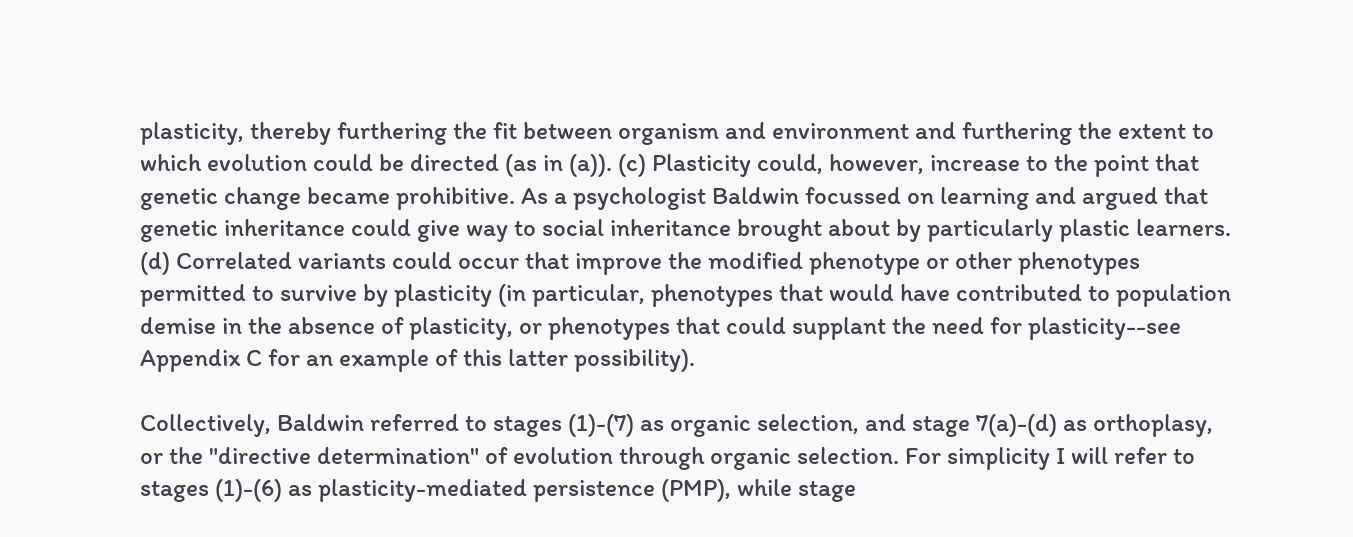plasticity, thereby furthering the fit between organism and environment and furthering the extent to which evolution could be directed (as in (a)). (c) Plasticity could, however, increase to the point that genetic change became prohibitive. As a psychologist Baldwin focussed on learning and argued that genetic inheritance could give way to social inheritance brought about by particularly plastic learners. (d) Correlated variants could occur that improve the modified phenotype or other phenotypes permitted to survive by plasticity (in particular, phenotypes that would have contributed to population demise in the absence of plasticity, or phenotypes that could supplant the need for plasticity--see Appendix C for an example of this latter possibility).

Collectively, Baldwin referred to stages (1)-(7) as organic selection, and stage 7(a)-(d) as orthoplasy, or the "directive determination" of evolution through organic selection. For simplicity I will refer to stages (1)-(6) as plasticity-mediated persistence (PMP), while stage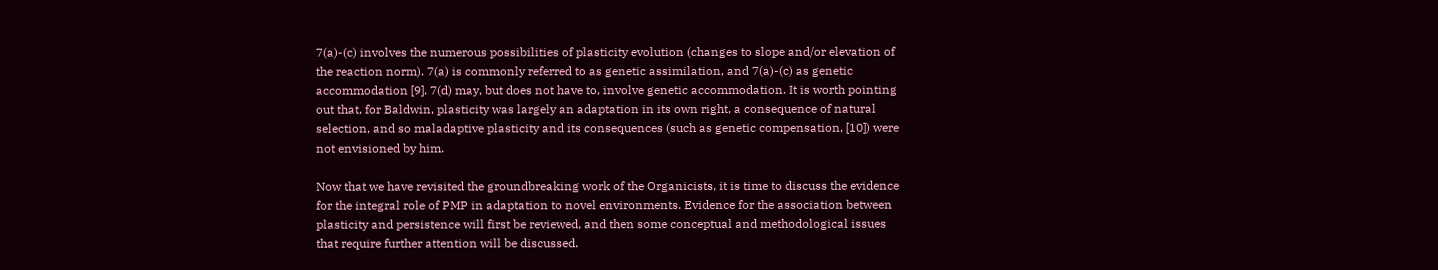7(a)-(c) involves the numerous possibilities of plasticity evolution (changes to slope and/or elevation of the reaction norm). 7(a) is commonly referred to as genetic assimilation, and 7(a)-(c) as genetic accommodation [9]. 7(d) may, but does not have to, involve genetic accommodation. It is worth pointing out that, for Baldwin, plasticity was largely an adaptation in its own right, a consequence of natural selection, and so maladaptive plasticity and its consequences (such as genetic compensation, [10]) were not envisioned by him.

Now that we have revisited the groundbreaking work of the Organicists, it is time to discuss the evidence for the integral role of PMP in adaptation to novel environments. Evidence for the association between plasticity and persistence will first be reviewed, and then some conceptual and methodological issues that require further attention will be discussed.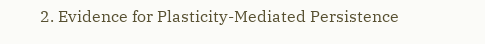2. Evidence for Plasticity-Mediated Persistence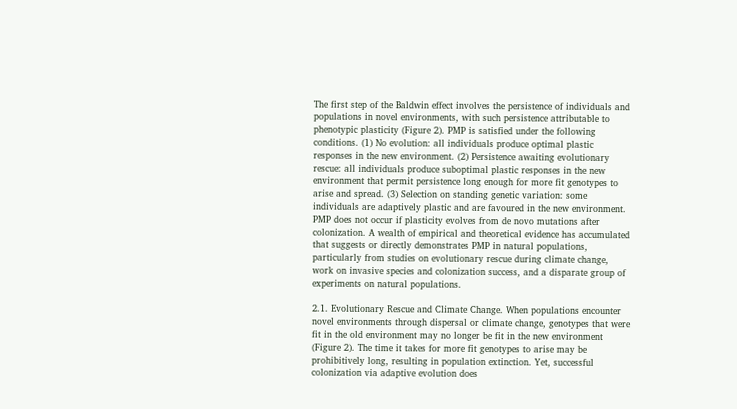The first step of the Baldwin effect involves the persistence of individuals and populations in novel environments, with such persistence attributable to phenotypic plasticity (Figure 2). PMP is satisfied under the following conditions. (1) No evolution: all individuals produce optimal plastic responses in the new environment. (2) Persistence awaiting evolutionary rescue: all individuals produce suboptimal plastic responses in the new environment that permit persistence long enough for more fit genotypes to arise and spread. (3) Selection on standing genetic variation: some individuals are adaptively plastic and are favoured in the new environment. PMP does not occur if plasticity evolves from de novo mutations after colonization. A wealth of empirical and theoretical evidence has accumulated that suggests or directly demonstrates PMP in natural populations, particularly from studies on evolutionary rescue during climate change, work on invasive species and colonization success, and a disparate group of experiments on natural populations.

2.1. Evolutionary Rescue and Climate Change. When populations encounter novel environments through dispersal or climate change, genotypes that were fit in the old environment may no longer be fit in the new environment (Figure 2). The time it takes for more fit genotypes to arise may be prohibitively long, resulting in population extinction. Yet, successful colonization via adaptive evolution does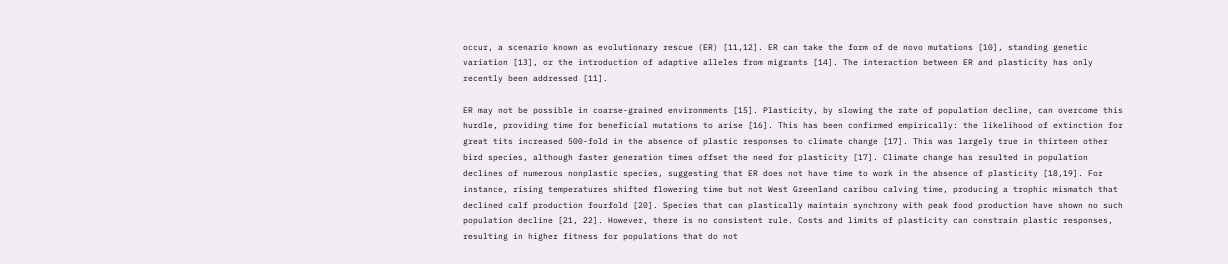occur, a scenario known as evolutionary rescue (ER) [11,12]. ER can take the form of de novo mutations [10], standing genetic variation [13], or the introduction of adaptive alleles from migrants [14]. The interaction between ER and plasticity has only recently been addressed [11].

ER may not be possible in coarse-grained environments [15]. Plasticity, by slowing the rate of population decline, can overcome this hurdle, providing time for beneficial mutations to arise [16]. This has been confirmed empirically: the likelihood of extinction for great tits increased 500-fold in the absence of plastic responses to climate change [17]. This was largely true in thirteen other bird species, although faster generation times offset the need for plasticity [17]. Climate change has resulted in population declines of numerous nonplastic species, suggesting that ER does not have time to work in the absence of plasticity [18,19]. For instance, rising temperatures shifted flowering time but not West Greenland caribou calving time, producing a trophic mismatch that declined calf production fourfold [20]. Species that can plastically maintain synchrony with peak food production have shown no such population decline [21, 22]. However, there is no consistent rule. Costs and limits of plasticity can constrain plastic responses, resulting in higher fitness for populations that do not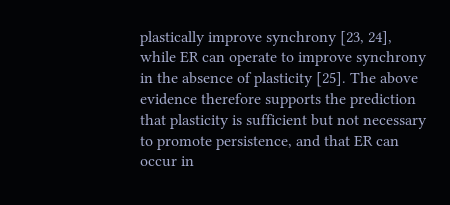plastically improve synchrony [23, 24], while ER can operate to improve synchrony in the absence of plasticity [25]. The above evidence therefore supports the prediction that plasticity is sufficient but not necessary to promote persistence, and that ER can occur in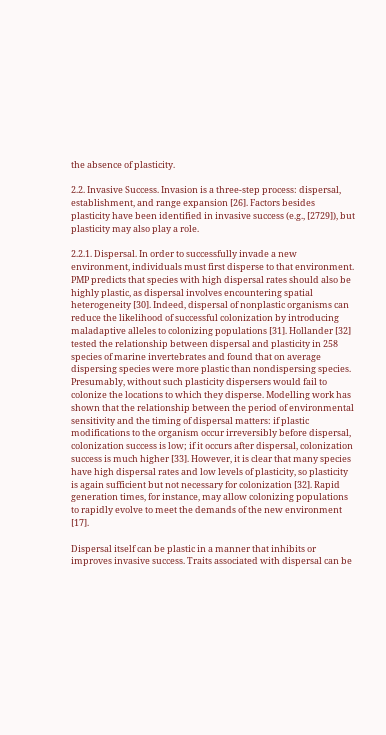the absence of plasticity.

2.2. Invasive Success. Invasion is a three-step process: dispersal, establishment, and range expansion [26]. Factors besides plasticity have been identified in invasive success (e.g., [2729]), but plasticity may also play a role.

2.2.1. Dispersal. In order to successfully invade a new environment, individuals must first disperse to that environment. PMP predicts that species with high dispersal rates should also be highly plastic, as dispersal involves encountering spatial heterogeneity [30]. Indeed, dispersal of nonplastic organisms can reduce the likelihood of successful colonization by introducing maladaptive alleles to colonizing populations [31]. Hollander [32] tested the relationship between dispersal and plasticity in 258 species of marine invertebrates and found that on average dispersing species were more plastic than nondispersing species. Presumably, without such plasticity dispersers would fail to colonize the locations to which they disperse. Modelling work has shown that the relationship between the period of environmental sensitivity and the timing of dispersal matters: if plastic modifications to the organism occur irreversibly before dispersal, colonization success is low; if it occurs after dispersal, colonization success is much higher [33]. However, it is clear that many species have high dispersal rates and low levels of plasticity, so plasticity is again sufficient but not necessary for colonization [32]. Rapid generation times, for instance, may allow colonizing populations to rapidly evolve to meet the demands of the new environment [17].

Dispersal itself can be plastic in a manner that inhibits or improves invasive success. Traits associated with dispersal can be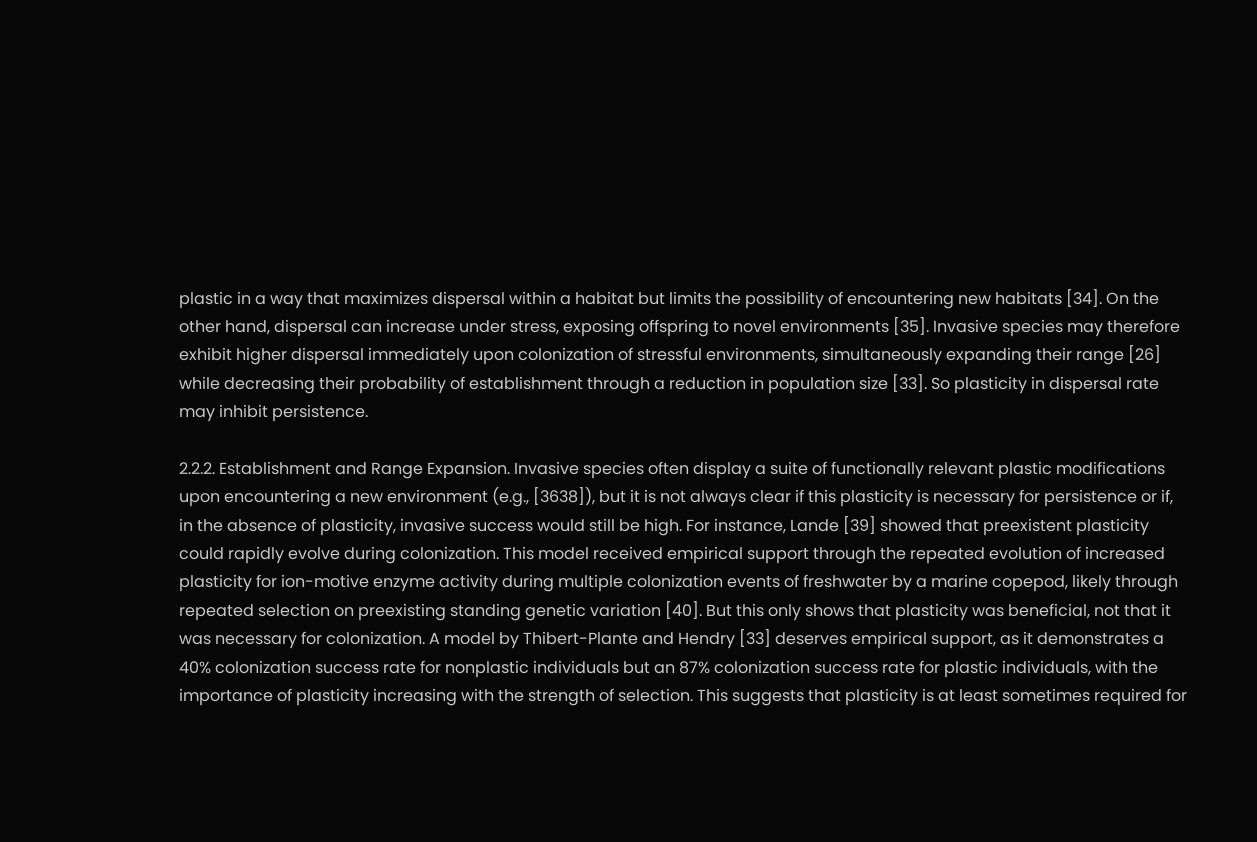plastic in a way that maximizes dispersal within a habitat but limits the possibility of encountering new habitats [34]. On the other hand, dispersal can increase under stress, exposing offspring to novel environments [35]. Invasive species may therefore exhibit higher dispersal immediately upon colonization of stressful environments, simultaneously expanding their range [26] while decreasing their probability of establishment through a reduction in population size [33]. So plasticity in dispersal rate may inhibit persistence.

2.2.2. Establishment and Range Expansion. Invasive species often display a suite of functionally relevant plastic modifications upon encountering a new environment (e.g., [3638]), but it is not always clear if this plasticity is necessary for persistence or if, in the absence of plasticity, invasive success would still be high. For instance, Lande [39] showed that preexistent plasticity could rapidly evolve during colonization. This model received empirical support through the repeated evolution of increased plasticity for ion-motive enzyme activity during multiple colonization events of freshwater by a marine copepod, likely through repeated selection on preexisting standing genetic variation [40]. But this only shows that plasticity was beneficial, not that it was necessary for colonization. A model by Thibert-Plante and Hendry [33] deserves empirical support, as it demonstrates a 40% colonization success rate for nonplastic individuals but an 87% colonization success rate for plastic individuals, with the importance of plasticity increasing with the strength of selection. This suggests that plasticity is at least sometimes required for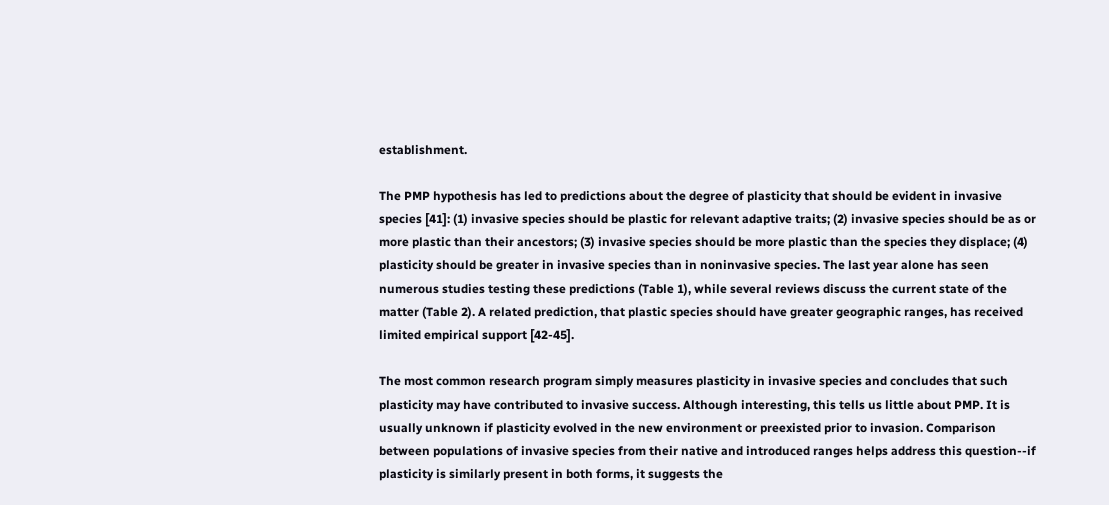establishment.

The PMP hypothesis has led to predictions about the degree of plasticity that should be evident in invasive species [41]: (1) invasive species should be plastic for relevant adaptive traits; (2) invasive species should be as or more plastic than their ancestors; (3) invasive species should be more plastic than the species they displace; (4) plasticity should be greater in invasive species than in noninvasive species. The last year alone has seen numerous studies testing these predictions (Table 1), while several reviews discuss the current state of the matter (Table 2). A related prediction, that plastic species should have greater geographic ranges, has received limited empirical support [42-45].

The most common research program simply measures plasticity in invasive species and concludes that such plasticity may have contributed to invasive success. Although interesting, this tells us little about PMP. It is usually unknown if plasticity evolved in the new environment or preexisted prior to invasion. Comparison between populations of invasive species from their native and introduced ranges helps address this question--if plasticity is similarly present in both forms, it suggests the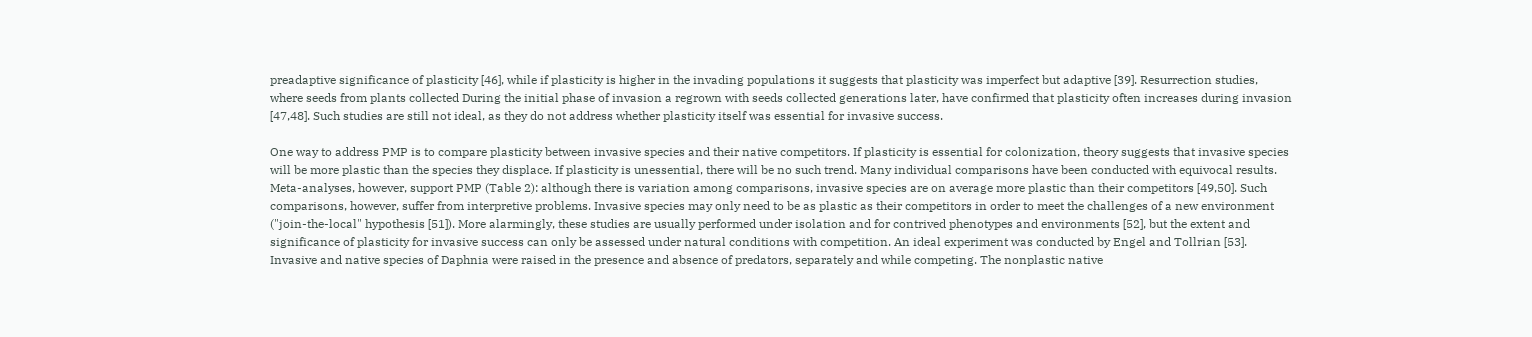preadaptive significance of plasticity [46], while if plasticity is higher in the invading populations it suggests that plasticity was imperfect but adaptive [39]. Resurrection studies, where seeds from plants collected During the initial phase of invasion a regrown with seeds collected generations later, have confirmed that plasticity often increases during invasion [47,48]. Such studies are still not ideal, as they do not address whether plasticity itself was essential for invasive success.

One way to address PMP is to compare plasticity between invasive species and their native competitors. If plasticity is essential for colonization, theory suggests that invasive species will be more plastic than the species they displace. If plasticity is unessential, there will be no such trend. Many individual comparisons have been conducted with equivocal results. Meta-analyses, however, support PMP (Table 2): although there is variation among comparisons, invasive species are on average more plastic than their competitors [49,50]. Such comparisons, however, suffer from interpretive problems. Invasive species may only need to be as plastic as their competitors in order to meet the challenges of a new environment ("join-the-local" hypothesis [51]). More alarmingly, these studies are usually performed under isolation and for contrived phenotypes and environments [52], but the extent and significance of plasticity for invasive success can only be assessed under natural conditions with competition. An ideal experiment was conducted by Engel and Tollrian [53]. Invasive and native species of Daphnia were raised in the presence and absence of predators, separately and while competing. The nonplastic native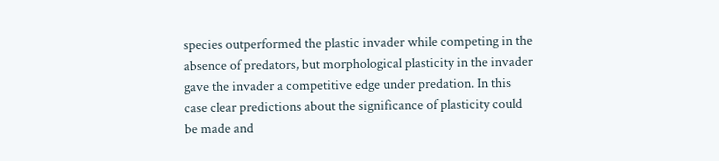species outperformed the plastic invader while competing in the absence of predators, but morphological plasticity in the invader gave the invader a competitive edge under predation. In this case clear predictions about the significance of plasticity could be made and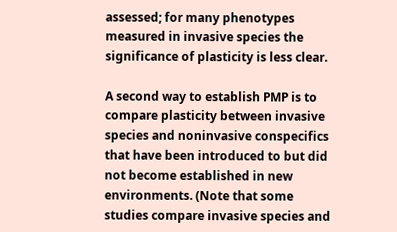assessed; for many phenotypes measured in invasive species the significance of plasticity is less clear.

A second way to establish PMP is to compare plasticity between invasive species and noninvasive conspecifics that have been introduced to but did not become established in new environments. (Note that some studies compare invasive species and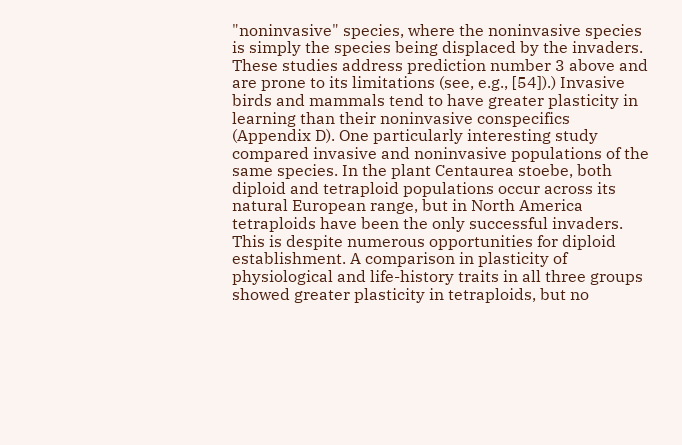"noninvasive" species, where the noninvasive species is simply the species being displaced by the invaders. These studies address prediction number 3 above and are prone to its limitations (see, e.g., [54]).) Invasive birds and mammals tend to have greater plasticity in learning than their noninvasive conspecifics (Appendix D). One particularly interesting study compared invasive and noninvasive populations of the same species. In the plant Centaurea stoebe, both diploid and tetraploid populations occur across its natural European range, but in North America tetraploids have been the only successful invaders. This is despite numerous opportunities for diploid establishment. A comparison in plasticity of physiological and life-history traits in all three groups showed greater plasticity in tetraploids, but no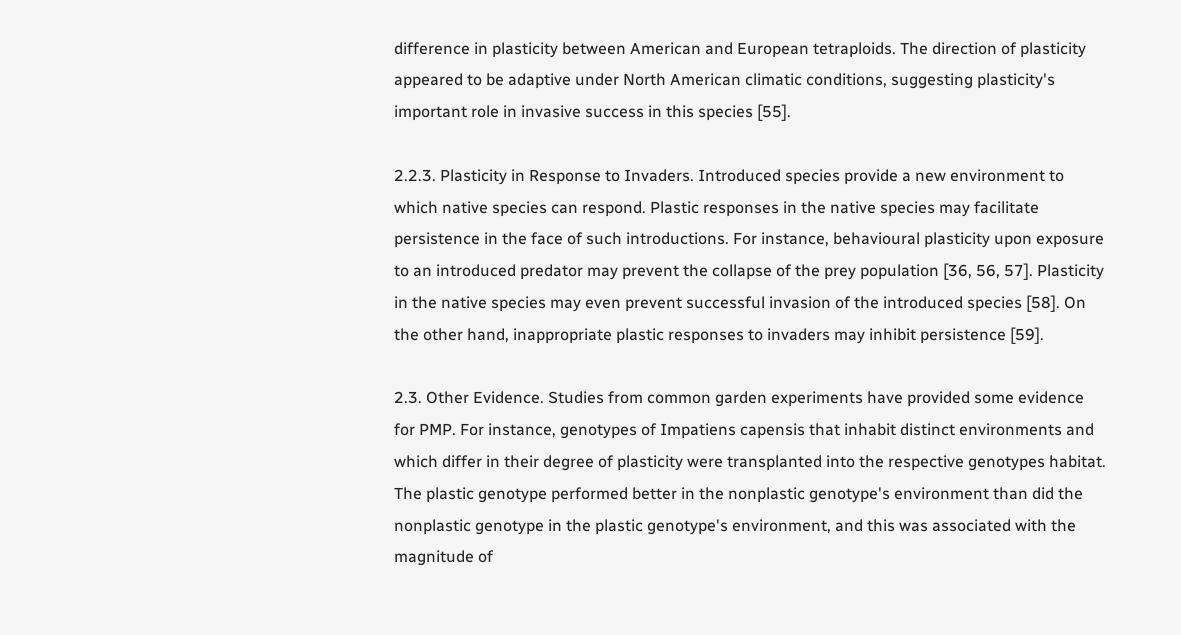difference in plasticity between American and European tetraploids. The direction of plasticity appeared to be adaptive under North American climatic conditions, suggesting plasticity's important role in invasive success in this species [55].

2.2.3. Plasticity in Response to Invaders. Introduced species provide a new environment to which native species can respond. Plastic responses in the native species may facilitate persistence in the face of such introductions. For instance, behavioural plasticity upon exposure to an introduced predator may prevent the collapse of the prey population [36, 56, 57]. Plasticity in the native species may even prevent successful invasion of the introduced species [58]. On the other hand, inappropriate plastic responses to invaders may inhibit persistence [59].

2.3. Other Evidence. Studies from common garden experiments have provided some evidence for PMP. For instance, genotypes of Impatiens capensis that inhabit distinct environments and which differ in their degree of plasticity were transplanted into the respective genotypes habitat. The plastic genotype performed better in the nonplastic genotype's environment than did the nonplastic genotype in the plastic genotype's environment, and this was associated with the magnitude of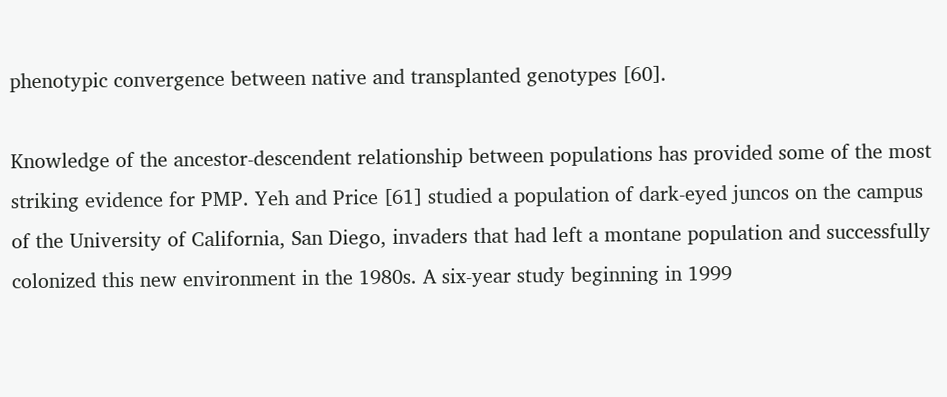phenotypic convergence between native and transplanted genotypes [60].

Knowledge of the ancestor-descendent relationship between populations has provided some of the most striking evidence for PMP. Yeh and Price [61] studied a population of dark-eyed juncos on the campus of the University of California, San Diego, invaders that had left a montane population and successfully colonized this new environment in the 1980s. A six-year study beginning in 1999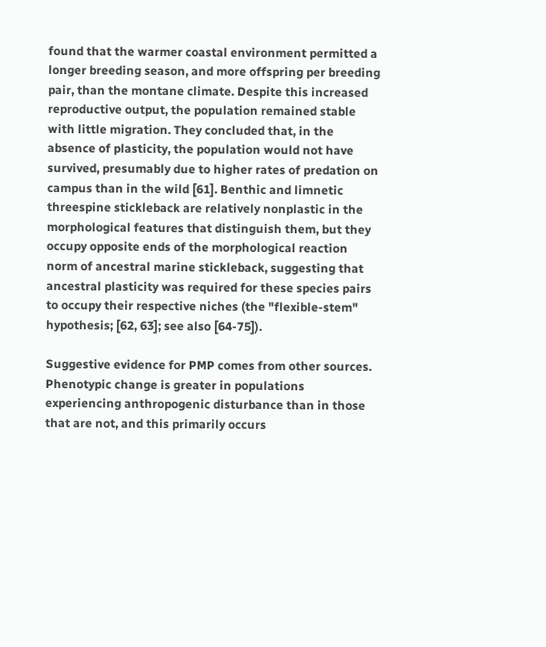found that the warmer coastal environment permitted a longer breeding season, and more offspring per breeding pair, than the montane climate. Despite this increased reproductive output, the population remained stable with little migration. They concluded that, in the absence of plasticity, the population would not have survived, presumably due to higher rates of predation on campus than in the wild [61]. Benthic and limnetic threespine stickleback are relatively nonplastic in the morphological features that distinguish them, but they occupy opposite ends of the morphological reaction norm of ancestral marine stickleback, suggesting that ancestral plasticity was required for these species pairs to occupy their respective niches (the "flexible-stem" hypothesis; [62, 63]; see also [64-75]).

Suggestive evidence for PMP comes from other sources. Phenotypic change is greater in populations experiencing anthropogenic disturbance than in those that are not, and this primarily occurs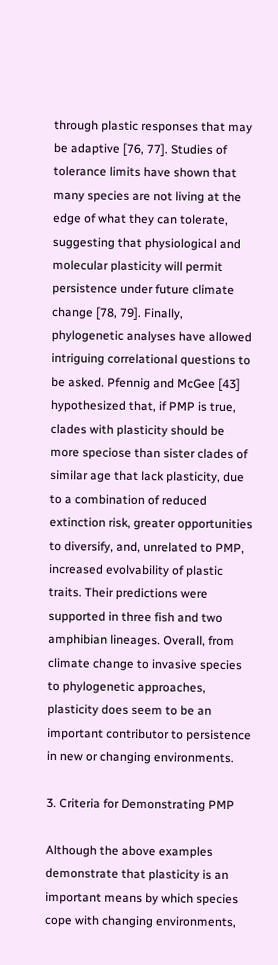through plastic responses that may be adaptive [76, 77]. Studies of tolerance limits have shown that many species are not living at the edge of what they can tolerate, suggesting that physiological and molecular plasticity will permit persistence under future climate change [78, 79]. Finally, phylogenetic analyses have allowed intriguing correlational questions to be asked. Pfennig and McGee [43] hypothesized that, if PMP is true, clades with plasticity should be more speciose than sister clades of similar age that lack plasticity, due to a combination of reduced extinction risk, greater opportunities to diversify, and, unrelated to PMP, increased evolvability of plastic traits. Their predictions were supported in three fish and two amphibian lineages. Overall, from climate change to invasive species to phylogenetic approaches, plasticity does seem to be an important contributor to persistence in new or changing environments.

3. Criteria for Demonstrating PMP

Although the above examples demonstrate that plasticity is an important means by which species cope with changing environments,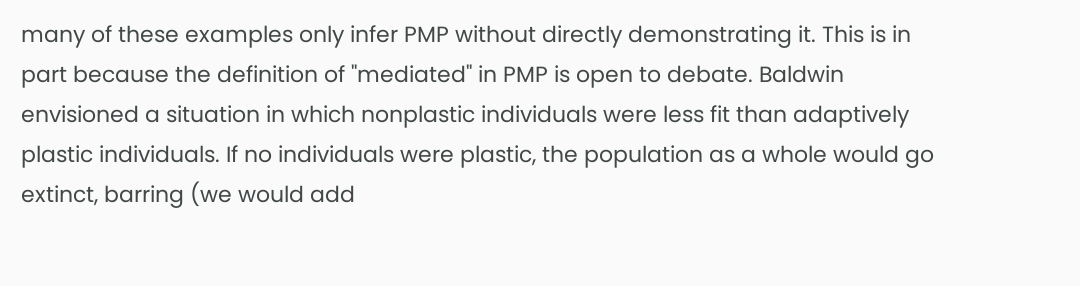many of these examples only infer PMP without directly demonstrating it. This is in part because the definition of "mediated" in PMP is open to debate. Baldwin envisioned a situation in which nonplastic individuals were less fit than adaptively plastic individuals. If no individuals were plastic, the population as a whole would go extinct, barring (we would add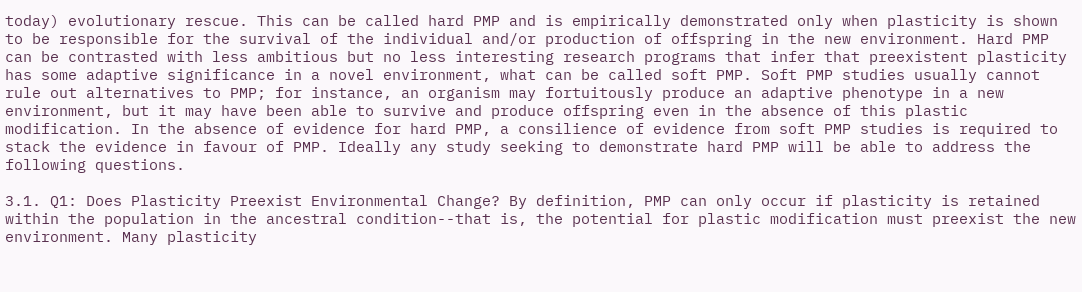today) evolutionary rescue. This can be called hard PMP and is empirically demonstrated only when plasticity is shown to be responsible for the survival of the individual and/or production of offspring in the new environment. Hard PMP can be contrasted with less ambitious but no less interesting research programs that infer that preexistent plasticity has some adaptive significance in a novel environment, what can be called soft PMP. Soft PMP studies usually cannot rule out alternatives to PMP; for instance, an organism may fortuitously produce an adaptive phenotype in a new environment, but it may have been able to survive and produce offspring even in the absence of this plastic modification. In the absence of evidence for hard PMP, a consilience of evidence from soft PMP studies is required to stack the evidence in favour of PMP. Ideally any study seeking to demonstrate hard PMP will be able to address the following questions.

3.1. Q1: Does Plasticity Preexist Environmental Change? By definition, PMP can only occur if plasticity is retained within the population in the ancestral condition--that is, the potential for plastic modification must preexist the new environment. Many plasticity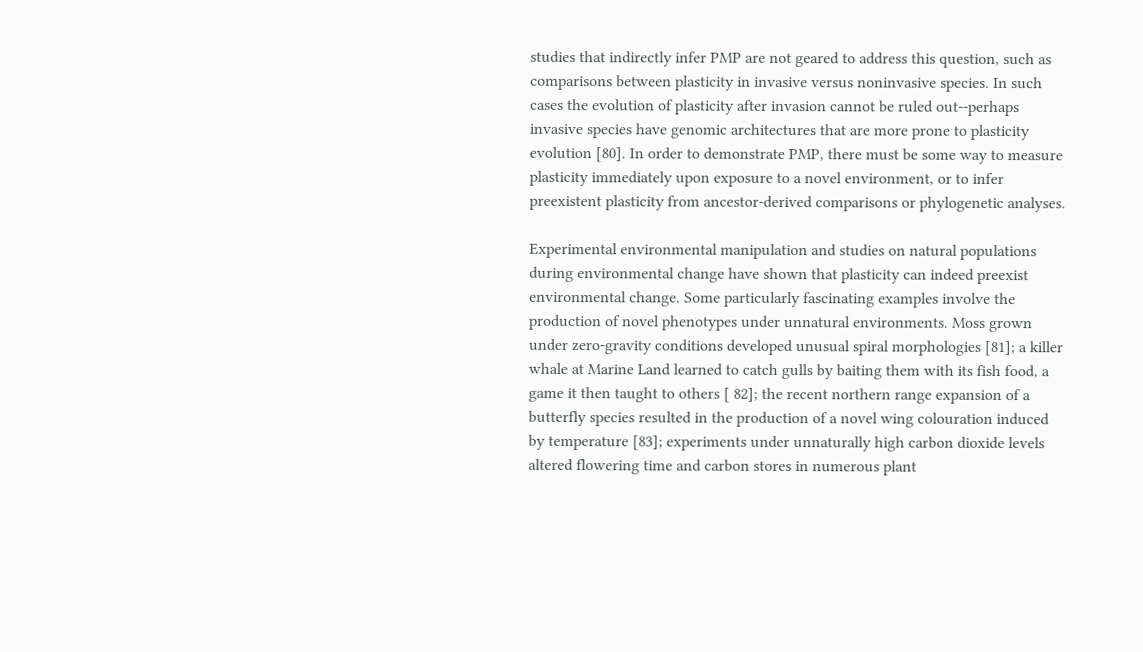studies that indirectly infer PMP are not geared to address this question, such as comparisons between plasticity in invasive versus noninvasive species. In such cases the evolution of plasticity after invasion cannot be ruled out--perhaps invasive species have genomic architectures that are more prone to plasticity evolution [80]. In order to demonstrate PMP, there must be some way to measure plasticity immediately upon exposure to a novel environment, or to infer preexistent plasticity from ancestor-derived comparisons or phylogenetic analyses.

Experimental environmental manipulation and studies on natural populations during environmental change have shown that plasticity can indeed preexist environmental change. Some particularly fascinating examples involve the production of novel phenotypes under unnatural environments. Moss grown under zero-gravity conditions developed unusual spiral morphologies [81]; a killer whale at Marine Land learned to catch gulls by baiting them with its fish food, a game it then taught to others [ 82]; the recent northern range expansion of a butterfly species resulted in the production of a novel wing colouration induced by temperature [83]; experiments under unnaturally high carbon dioxide levels altered flowering time and carbon stores in numerous plant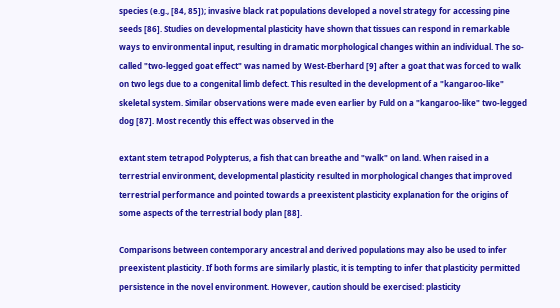species (e.g., [84, 85]); invasive black rat populations developed a novel strategy for accessing pine seeds [86]. Studies on developmental plasticity have shown that tissues can respond in remarkable ways to environmental input, resulting in dramatic morphological changes within an individual. The so-called "two-legged goat effect" was named by West-Eberhard [9] after a goat that was forced to walk on two legs due to a congenital limb defect. This resulted in the development of a "kangaroo-like" skeletal system. Similar observations were made even earlier by Fuld on a "kangaroo-like" two-legged dog [87]. Most recently this effect was observed in the

extant stem tetrapod Polypterus, a fish that can breathe and "walk" on land. When raised in a terrestrial environment, developmental plasticity resulted in morphological changes that improved terrestrial performance and pointed towards a preexistent plasticity explanation for the origins of some aspects of the terrestrial body plan [88].

Comparisons between contemporary ancestral and derived populations may also be used to infer preexistent plasticity. If both forms are similarly plastic, it is tempting to infer that plasticity permitted persistence in the novel environment. However, caution should be exercised: plasticity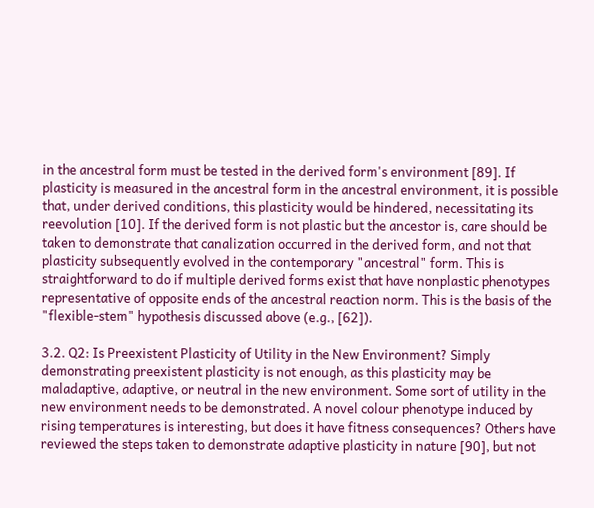in the ancestral form must be tested in the derived form's environment [89]. If plasticity is measured in the ancestral form in the ancestral environment, it is possible that, under derived conditions, this plasticity would be hindered, necessitating its reevolution [10]. If the derived form is not plastic but the ancestor is, care should be taken to demonstrate that canalization occurred in the derived form, and not that plasticity subsequently evolved in the contemporary "ancestral" form. This is straightforward to do if multiple derived forms exist that have nonplastic phenotypes representative of opposite ends of the ancestral reaction norm. This is the basis of the "flexible-stem" hypothesis discussed above (e.g., [62]).

3.2. Q2: Is Preexistent Plasticity of Utility in the New Environment? Simply demonstrating preexistent plasticity is not enough, as this plasticity may be maladaptive, adaptive, or neutral in the new environment. Some sort of utility in the new environment needs to be demonstrated. A novel colour phenotype induced by rising temperatures is interesting, but does it have fitness consequences? Others have reviewed the steps taken to demonstrate adaptive plasticity in nature [90], but not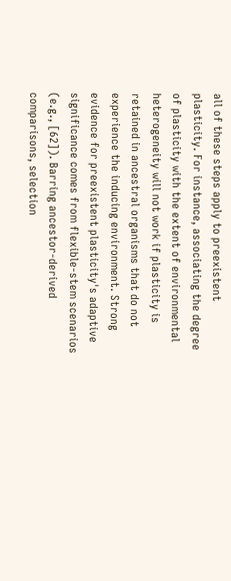all of these steps apply to preexistent plasticity. For instance, associating the degree of plasticity with the extent of environmental heterogeneity will not work if plasticity is retained in ancestral organisms that do not experience the inducing environment. Strong evidence for preexistent plasticity's adaptive significance comes from flexible-stem scenarios (e.g., [62]). Barring ancestor-derived comparisons, selection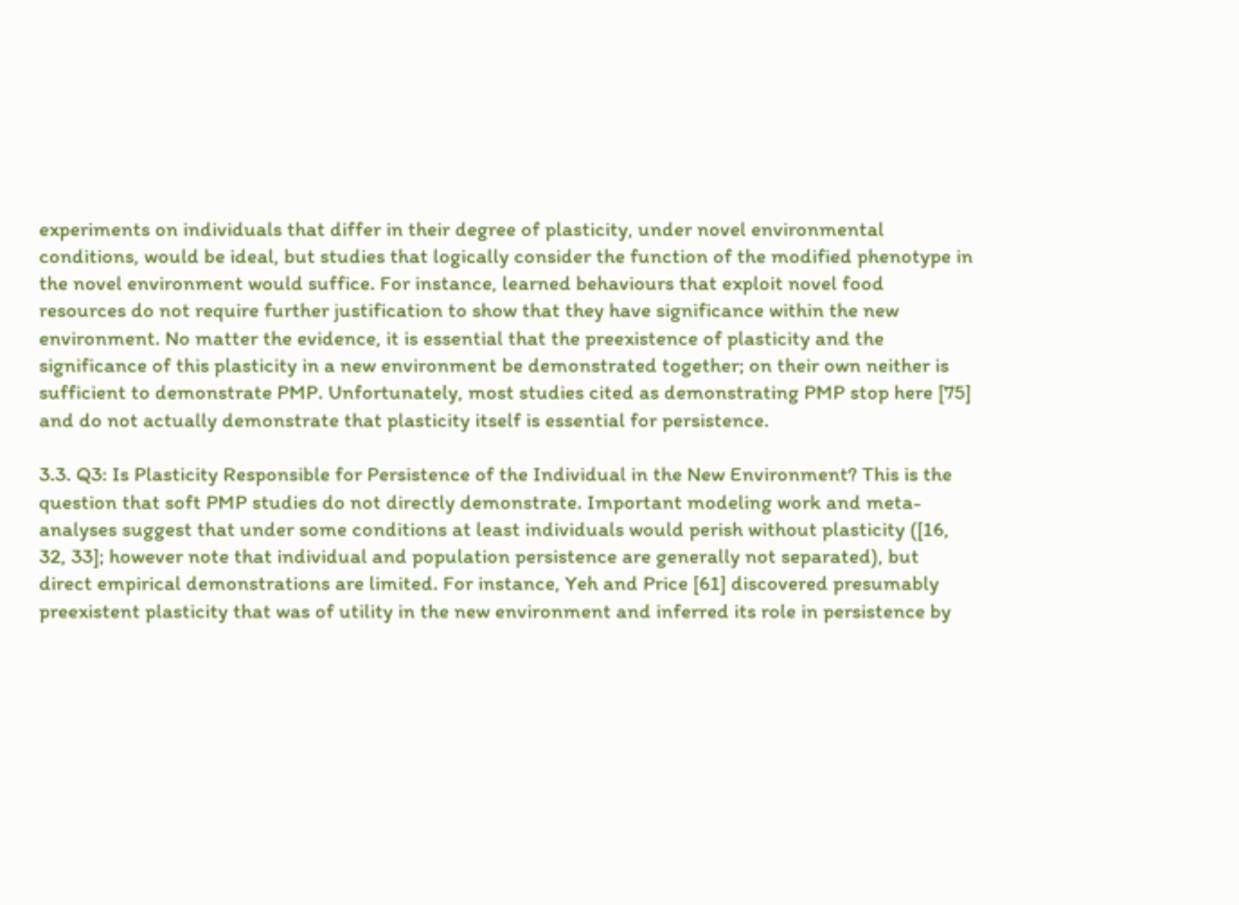experiments on individuals that differ in their degree of plasticity, under novel environmental conditions, would be ideal, but studies that logically consider the function of the modified phenotype in the novel environment would suffice. For instance, learned behaviours that exploit novel food resources do not require further justification to show that they have significance within the new environment. No matter the evidence, it is essential that the preexistence of plasticity and the significance of this plasticity in a new environment be demonstrated together; on their own neither is sufficient to demonstrate PMP. Unfortunately, most studies cited as demonstrating PMP stop here [75] and do not actually demonstrate that plasticity itself is essential for persistence.

3.3. Q3: Is Plasticity Responsible for Persistence of the Individual in the New Environment? This is the question that soft PMP studies do not directly demonstrate. Important modeling work and meta-analyses suggest that under some conditions at least individuals would perish without plasticity ([16, 32, 33]; however note that individual and population persistence are generally not separated), but direct empirical demonstrations are limited. For instance, Yeh and Price [61] discovered presumably preexistent plasticity that was of utility in the new environment and inferred its role in persistence by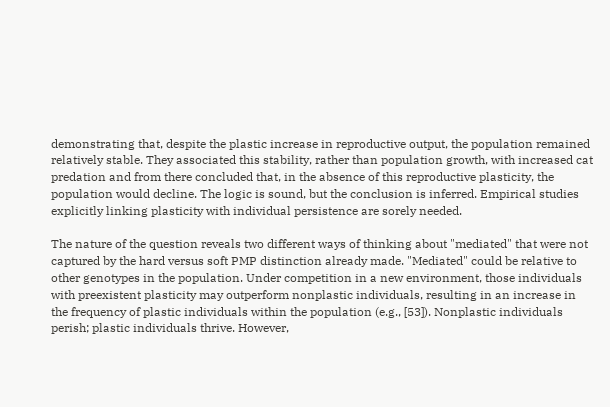demonstrating that, despite the plastic increase in reproductive output, the population remained relatively stable. They associated this stability, rather than population growth, with increased cat predation and from there concluded that, in the absence of this reproductive plasticity, the population would decline. The logic is sound, but the conclusion is inferred. Empirical studies explicitly linking plasticity with individual persistence are sorely needed.

The nature of the question reveals two different ways of thinking about "mediated" that were not captured by the hard versus soft PMP distinction already made. "Mediated" could be relative to other genotypes in the population. Under competition in a new environment, those individuals with preexistent plasticity may outperform nonplastic individuals, resulting in an increase in the frequency of plastic individuals within the population (e.g., [53]). Nonplastic individuals perish; plastic individuals thrive. However,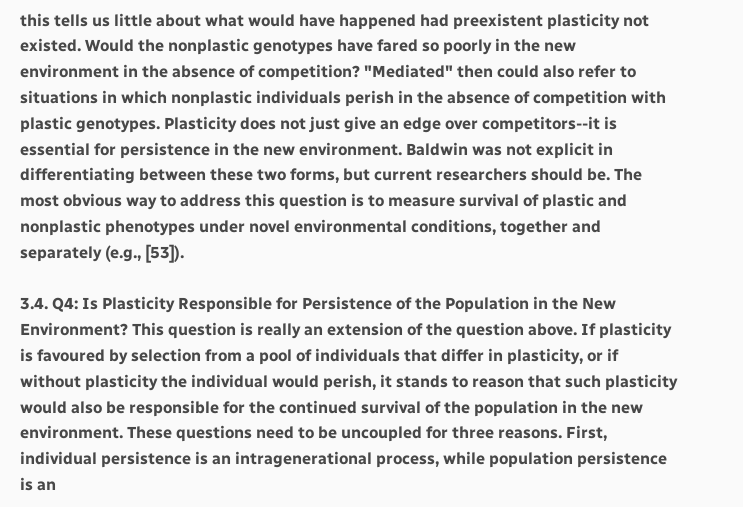this tells us little about what would have happened had preexistent plasticity not existed. Would the nonplastic genotypes have fared so poorly in the new environment in the absence of competition? "Mediated" then could also refer to situations in which nonplastic individuals perish in the absence of competition with plastic genotypes. Plasticity does not just give an edge over competitors--it is essential for persistence in the new environment. Baldwin was not explicit in differentiating between these two forms, but current researchers should be. The most obvious way to address this question is to measure survival of plastic and nonplastic phenotypes under novel environmental conditions, together and separately (e.g., [53]).

3.4. Q4: Is Plasticity Responsible for Persistence of the Population in the New Environment? This question is really an extension of the question above. If plasticity is favoured by selection from a pool of individuals that differ in plasticity, or if without plasticity the individual would perish, it stands to reason that such plasticity would also be responsible for the continued survival of the population in the new environment. These questions need to be uncoupled for three reasons. First, individual persistence is an intragenerational process, while population persistence is an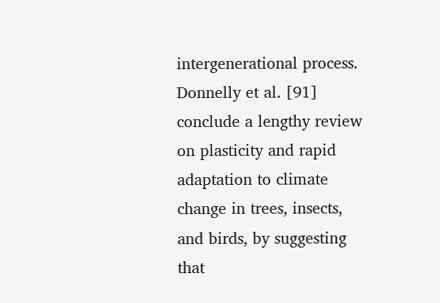intergenerational process. Donnelly et al. [91] conclude a lengthy review on plasticity and rapid adaptation to climate change in trees, insects, and birds, by suggesting that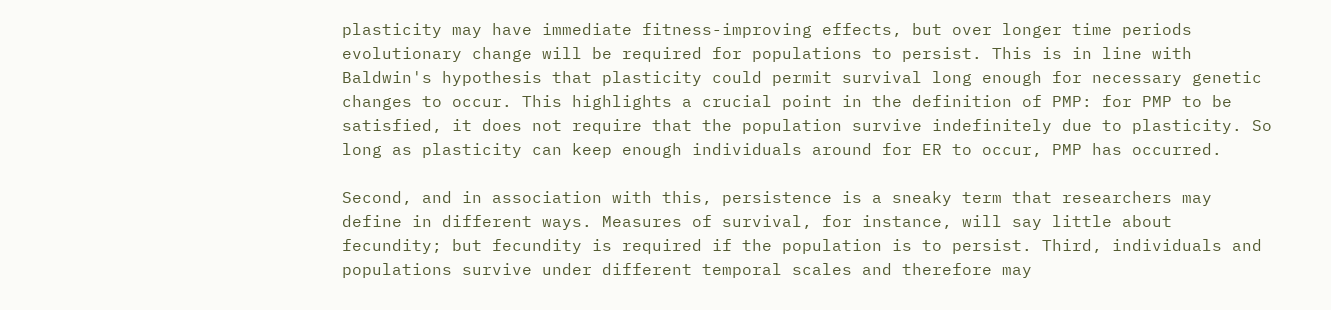plasticity may have immediate fitness-improving effects, but over longer time periods evolutionary change will be required for populations to persist. This is in line with Baldwin's hypothesis that plasticity could permit survival long enough for necessary genetic changes to occur. This highlights a crucial point in the definition of PMP: for PMP to be satisfied, it does not require that the population survive indefinitely due to plasticity. So long as plasticity can keep enough individuals around for ER to occur, PMP has occurred.

Second, and in association with this, persistence is a sneaky term that researchers may define in different ways. Measures of survival, for instance, will say little about fecundity; but fecundity is required if the population is to persist. Third, individuals and populations survive under different temporal scales and therefore may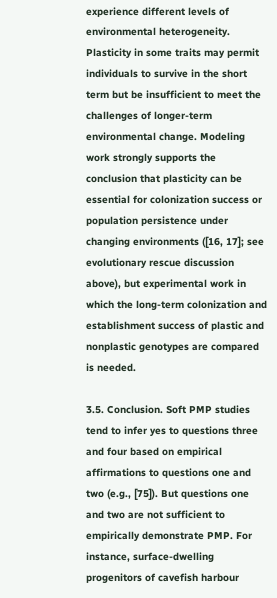experience different levels of environmental heterogeneity. Plasticity in some traits may permit individuals to survive in the short term but be insufficient to meet the challenges of longer-term environmental change. Modeling work strongly supports the conclusion that plasticity can be essential for colonization success or population persistence under changing environments ([16, 17]; see evolutionary rescue discussion above), but experimental work in which the long-term colonization and establishment success of plastic and nonplastic genotypes are compared is needed.

3.5. Conclusion. Soft PMP studies tend to infer yes to questions three and four based on empirical affirmations to questions one and two (e.g., [75]). But questions one and two are not sufficient to empirically demonstrate PMP. For instance, surface-dwelling progenitors of cavefish harbour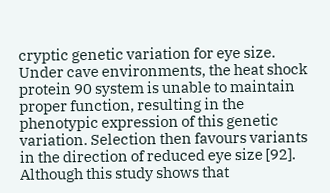cryptic genetic variation for eye size. Under cave environments, the heat shock protein 90 system is unable to maintain proper function, resulting in the phenotypic expression of this genetic variation. Selection then favours variants in the direction of reduced eye size [92]. Although this study shows that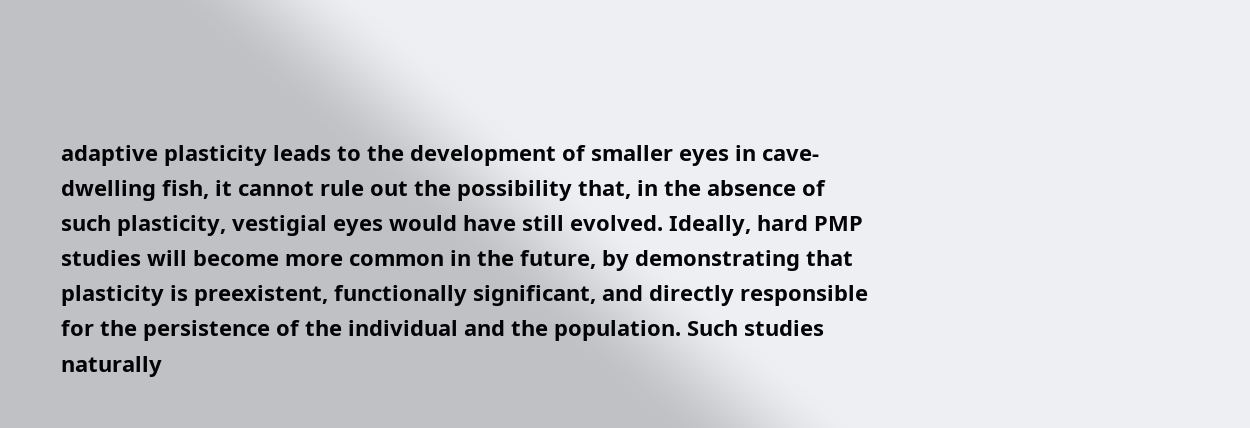adaptive plasticity leads to the development of smaller eyes in cave-dwelling fish, it cannot rule out the possibility that, in the absence of such plasticity, vestigial eyes would have still evolved. Ideally, hard PMP studies will become more common in the future, by demonstrating that plasticity is preexistent, functionally significant, and directly responsible for the persistence of the individual and the population. Such studies naturally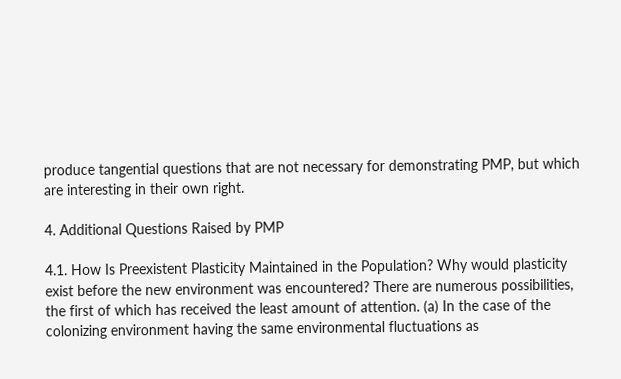produce tangential questions that are not necessary for demonstrating PMP, but which are interesting in their own right.

4. Additional Questions Raised by PMP

4.1. How Is Preexistent Plasticity Maintained in the Population? Why would plasticity exist before the new environment was encountered? There are numerous possibilities, the first of which has received the least amount of attention. (a) In the case of the colonizing environment having the same environmental fluctuations as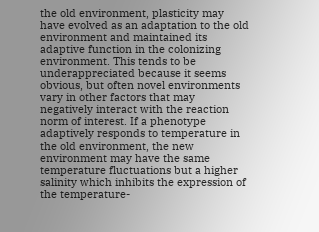the old environment, plasticity may have evolved as an adaptation to the old environment and maintained its adaptive function in the colonizing environment. This tends to be underappreciated because it seems obvious, but often novel environments vary in other factors that may negatively interact with the reaction norm of interest. If a phenotype adaptively responds to temperature in the old environment, the new environment may have the same temperature fluctuations but a higher salinity which inhibits the expression of the temperature-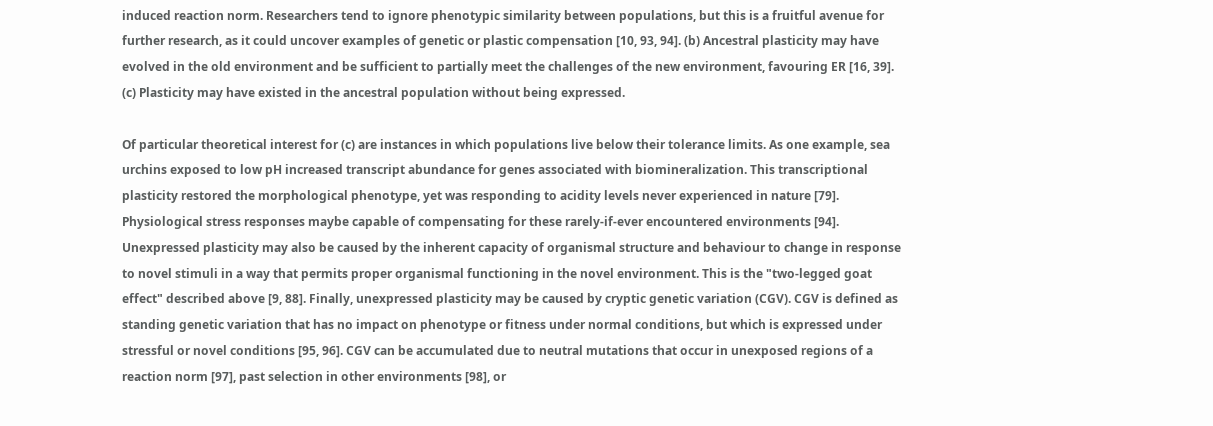induced reaction norm. Researchers tend to ignore phenotypic similarity between populations, but this is a fruitful avenue for further research, as it could uncover examples of genetic or plastic compensation [10, 93, 94]. (b) Ancestral plasticity may have evolved in the old environment and be sufficient to partially meet the challenges of the new environment, favouring ER [16, 39]. (c) Plasticity may have existed in the ancestral population without being expressed.

Of particular theoretical interest for (c) are instances in which populations live below their tolerance limits. As one example, sea urchins exposed to low pH increased transcript abundance for genes associated with biomineralization. This transcriptional plasticity restored the morphological phenotype, yet was responding to acidity levels never experienced in nature [79]. Physiological stress responses maybe capable of compensating for these rarely-if-ever encountered environments [94]. Unexpressed plasticity may also be caused by the inherent capacity of organismal structure and behaviour to change in response to novel stimuli in a way that permits proper organismal functioning in the novel environment. This is the "two-legged goat effect" described above [9, 88]. Finally, unexpressed plasticity may be caused by cryptic genetic variation (CGV). CGV is defined as standing genetic variation that has no impact on phenotype or fitness under normal conditions, but which is expressed under stressful or novel conditions [95, 96]. CGV can be accumulated due to neutral mutations that occur in unexposed regions of a reaction norm [97], past selection in other environments [98], or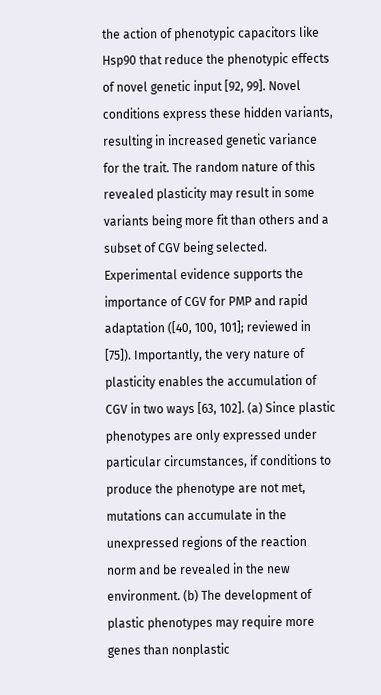the action of phenotypic capacitors like Hsp90 that reduce the phenotypic effects of novel genetic input [92, 99]. Novel conditions express these hidden variants, resulting in increased genetic variance for the trait. The random nature of this revealed plasticity may result in some variants being more fit than others and a subset of CGV being selected. Experimental evidence supports the importance of CGV for PMP and rapid adaptation ([40, 100, 101]; reviewed in [75]). Importantly, the very nature of plasticity enables the accumulation of CGV in two ways [63, 102]. (a) Since plastic phenotypes are only expressed under particular circumstances, if conditions to produce the phenotype are not met, mutations can accumulate in the unexpressed regions of the reaction norm and be revealed in the new environment. (b) The development of plastic phenotypes may require more genes than nonplastic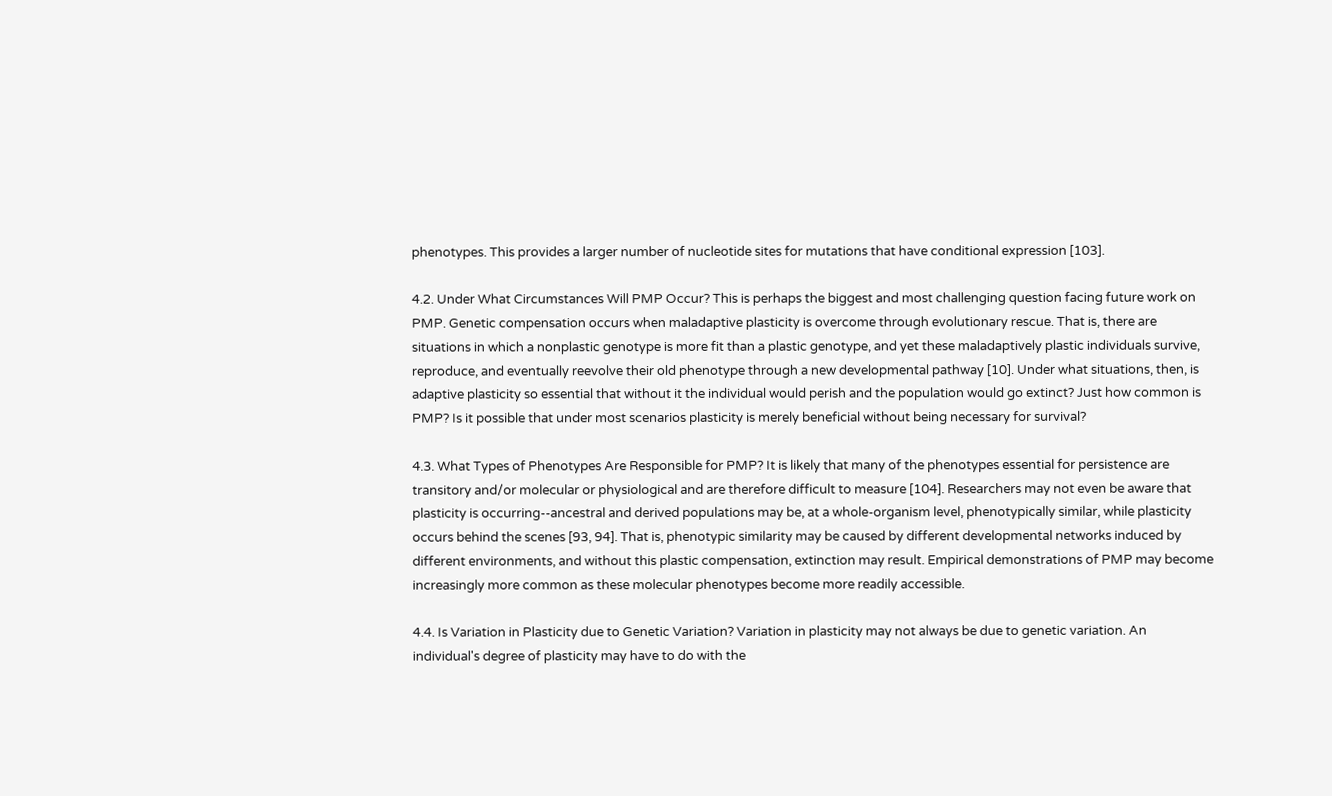phenotypes. This provides a larger number of nucleotide sites for mutations that have conditional expression [103].

4.2. Under What Circumstances Will PMP Occur? This is perhaps the biggest and most challenging question facing future work on PMP. Genetic compensation occurs when maladaptive plasticity is overcome through evolutionary rescue. That is, there are situations in which a nonplastic genotype is more fit than a plastic genotype, and yet these maladaptively plastic individuals survive, reproduce, and eventually reevolve their old phenotype through a new developmental pathway [10]. Under what situations, then, is adaptive plasticity so essential that without it the individual would perish and the population would go extinct? Just how common is PMP? Is it possible that under most scenarios plasticity is merely beneficial without being necessary for survival?

4.3. What Types of Phenotypes Are Responsible for PMP? It is likely that many of the phenotypes essential for persistence are transitory and/or molecular or physiological and are therefore difficult to measure [104]. Researchers may not even be aware that plasticity is occurring--ancestral and derived populations may be, at a whole-organism level, phenotypically similar, while plasticity occurs behind the scenes [93, 94]. That is, phenotypic similarity may be caused by different developmental networks induced by different environments, and without this plastic compensation, extinction may result. Empirical demonstrations of PMP may become increasingly more common as these molecular phenotypes become more readily accessible.

4.4. Is Variation in Plasticity due to Genetic Variation? Variation in plasticity may not always be due to genetic variation. An individual's degree of plasticity may have to do with the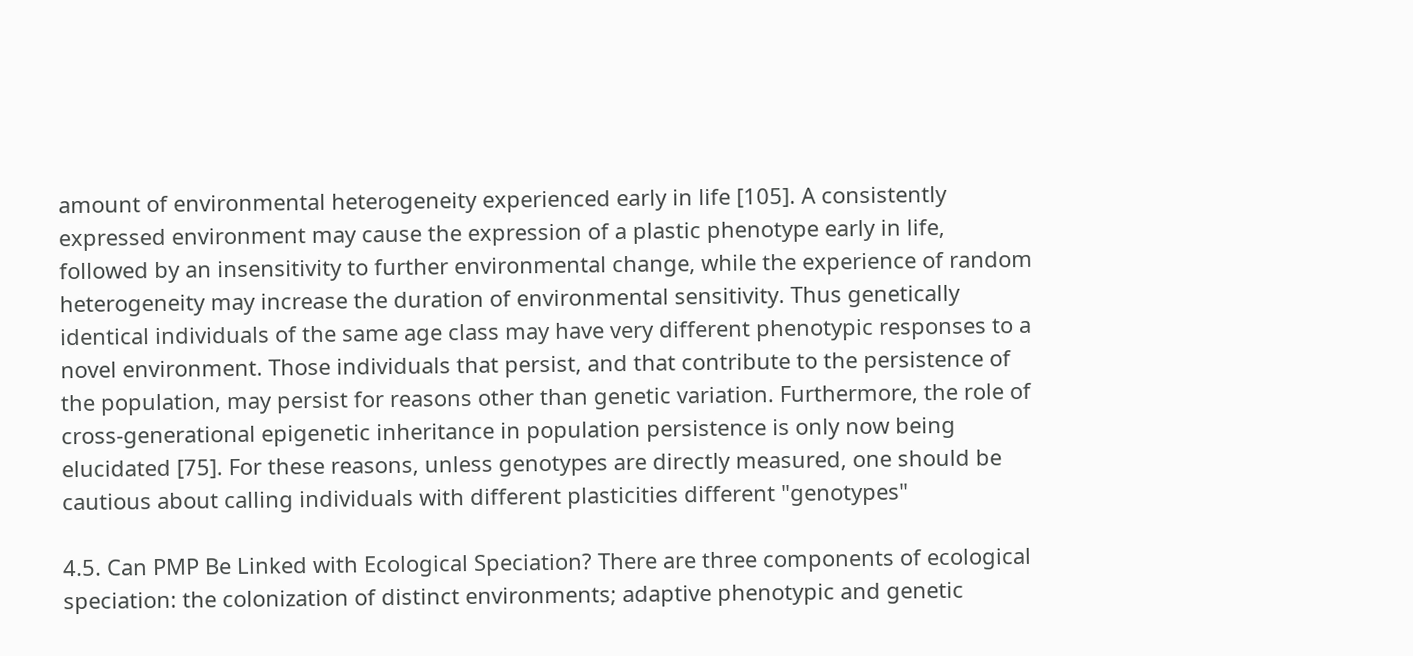amount of environmental heterogeneity experienced early in life [105]. A consistently expressed environment may cause the expression of a plastic phenotype early in life, followed by an insensitivity to further environmental change, while the experience of random heterogeneity may increase the duration of environmental sensitivity. Thus genetically identical individuals of the same age class may have very different phenotypic responses to a novel environment. Those individuals that persist, and that contribute to the persistence of the population, may persist for reasons other than genetic variation. Furthermore, the role of cross-generational epigenetic inheritance in population persistence is only now being elucidated [75]. For these reasons, unless genotypes are directly measured, one should be cautious about calling individuals with different plasticities different "genotypes"

4.5. Can PMP Be Linked with Ecological Speciation? There are three components of ecological speciation: the colonization of distinct environments; adaptive phenotypic and genetic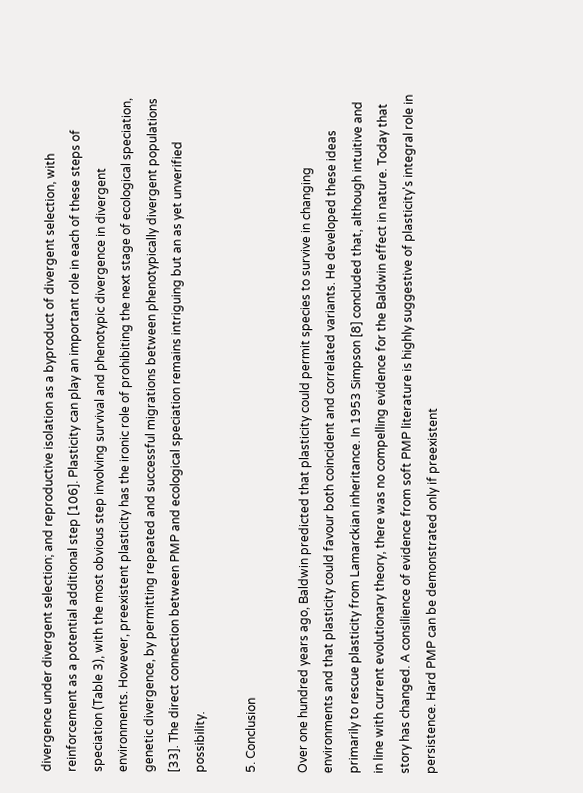divergence under divergent selection; and reproductive isolation as a byproduct of divergent selection, with reinforcement as a potential additional step [106]. Plasticity can play an important role in each of these steps of speciation (Table 3), with the most obvious step involving survival and phenotypic divergence in divergent environments. However, preexistent plasticity has the ironic role of prohibiting the next stage of ecological speciation, genetic divergence, by permitting repeated and successful migrations between phenotypically divergent populations [33]. The direct connection between PMP and ecological speciation remains intriguing but an as yet unverified possibility.

5. Conclusion

Over one hundred years ago, Baldwin predicted that plasticity could permit species to survive in changing environments and that plasticity could favour both coincident and correlated variants. He developed these ideas primarily to rescue plasticity from Lamarckian inheritance. In 1953 Simpson [8] concluded that, although intuitive and in line with current evolutionary theory, there was no compelling evidence for the Baldwin effect in nature. Today that story has changed. A consilience of evidence from soft PMP literature is highly suggestive of plasticity's integral role in persistence. Hard PMP can be demonstrated only if preexistent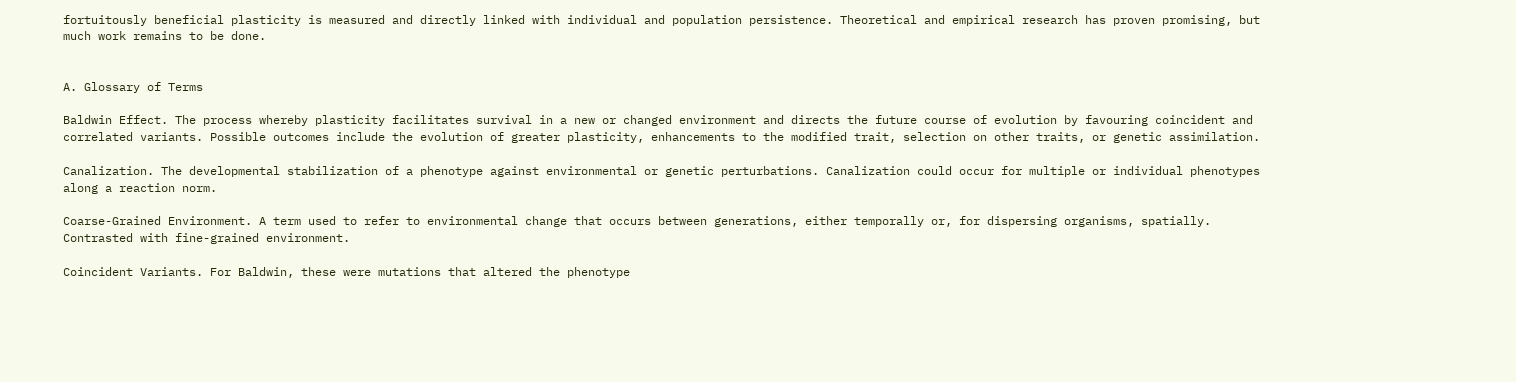fortuitously beneficial plasticity is measured and directly linked with individual and population persistence. Theoretical and empirical research has proven promising, but much work remains to be done.


A. Glossary of Terms

Baldwin Effect. The process whereby plasticity facilitates survival in a new or changed environment and directs the future course of evolution by favouring coincident and correlated variants. Possible outcomes include the evolution of greater plasticity, enhancements to the modified trait, selection on other traits, or genetic assimilation.

Canalization. The developmental stabilization of a phenotype against environmental or genetic perturbations. Canalization could occur for multiple or individual phenotypes along a reaction norm.

Coarse-Grained Environment. A term used to refer to environmental change that occurs between generations, either temporally or, for dispersing organisms, spatially. Contrasted with fine-grained environment.

Coincident Variants. For Baldwin, these were mutations that altered the phenotype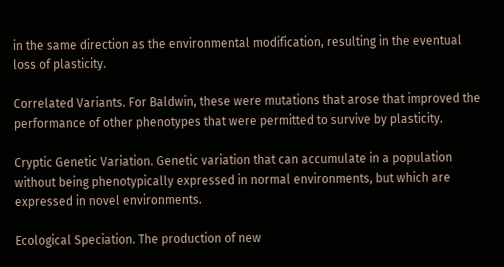in the same direction as the environmental modification, resulting in the eventual loss of plasticity.

Correlated Variants. For Baldwin, these were mutations that arose that improved the performance of other phenotypes that were permitted to survive by plasticity.

Cryptic Genetic Variation. Genetic variation that can accumulate in a population without being phenotypically expressed in normal environments, but which are expressed in novel environments.

Ecological Speciation. The production of new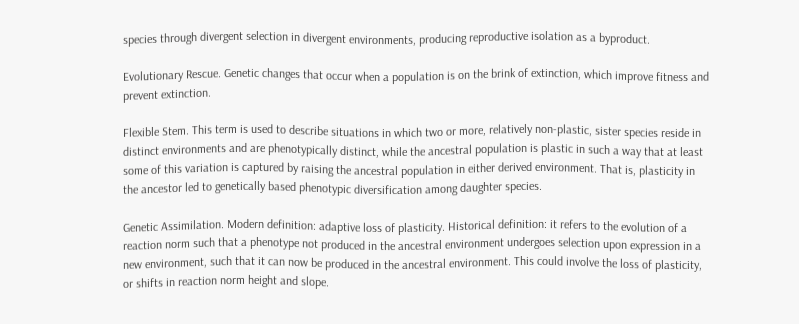species through divergent selection in divergent environments, producing reproductive isolation as a byproduct.

Evolutionary Rescue. Genetic changes that occur when a population is on the brink of extinction, which improve fitness and prevent extinction.

Flexible Stem. This term is used to describe situations in which two or more, relatively non-plastic, sister species reside in distinct environments and are phenotypically distinct, while the ancestral population is plastic in such a way that at least some of this variation is captured by raising the ancestral population in either derived environment. That is, plasticity in the ancestor led to genetically based phenotypic diversification among daughter species.

Genetic Assimilation. Modern definition: adaptive loss of plasticity. Historical definition: it refers to the evolution of a reaction norm such that a phenotype not produced in the ancestral environment undergoes selection upon expression in a new environment, such that it can now be produced in the ancestral environment. This could involve the loss of plasticity, or shifts in reaction norm height and slope.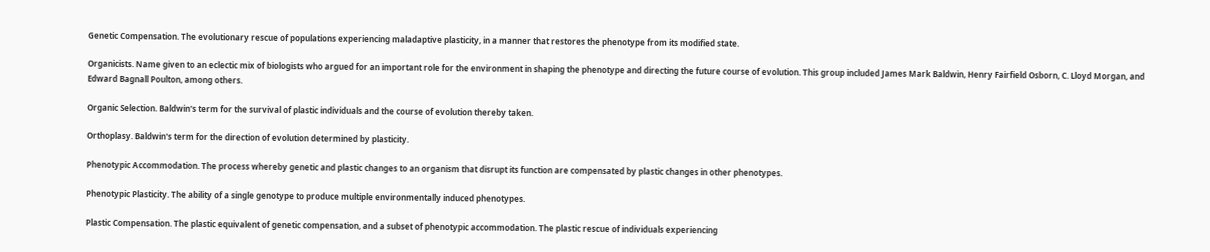Genetic Compensation. The evolutionary rescue of populations experiencing maladaptive plasticity, in a manner that restores the phenotype from its modified state.

Organicists. Name given to an eclectic mix of biologists who argued for an important role for the environment in shaping the phenotype and directing the future course of evolution. This group included James Mark Baldwin, Henry Fairfield Osborn, C. Lloyd Morgan, and Edward Bagnall Poulton, among others.

Organic Selection. Baldwin's term for the survival of plastic individuals and the course of evolution thereby taken.

Orthoplasy. Baldwin's term for the direction of evolution determined by plasticity.

Phenotypic Accommodation. The process whereby genetic and plastic changes to an organism that disrupt its function are compensated by plastic changes in other phenotypes.

Phenotypic Plasticity. The ability of a single genotype to produce multiple environmentally induced phenotypes.

Plastic Compensation. The plastic equivalent of genetic compensation, and a subset of phenotypic accommodation. The plastic rescue of individuals experiencing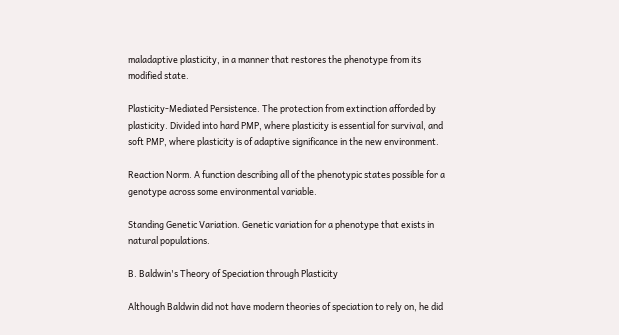maladaptive plasticity, in a manner that restores the phenotype from its modified state.

Plasticity-Mediated Persistence. The protection from extinction afforded by plasticity. Divided into hard PMP, where plasticity is essential for survival, and soft PMP, where plasticity is of adaptive significance in the new environment.

Reaction Norm. A function describing all of the phenotypic states possible for a genotype across some environmental variable.

Standing Genetic Variation. Genetic variation for a phenotype that exists in natural populations.

B. Baldwin's Theory of Speciation through Plasticity

Although Baldwin did not have modern theories of speciation to rely on, he did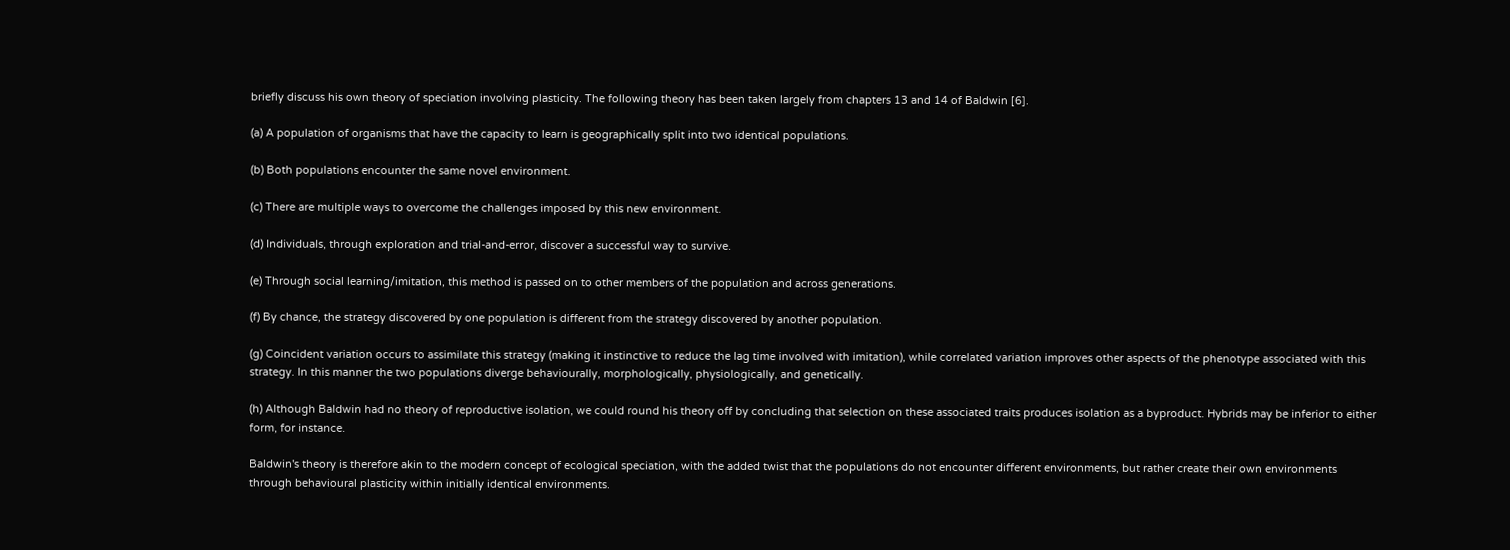briefly discuss his own theory of speciation involving plasticity. The following theory has been taken largely from chapters 13 and 14 of Baldwin [6].

(a) A population of organisms that have the capacity to learn is geographically split into two identical populations.

(b) Both populations encounter the same novel environment.

(c) There are multiple ways to overcome the challenges imposed by this new environment.

(d) Individuals, through exploration and trial-and-error, discover a successful way to survive.

(e) Through social learning/imitation, this method is passed on to other members of the population and across generations.

(f) By chance, the strategy discovered by one population is different from the strategy discovered by another population.

(g) Coincident variation occurs to assimilate this strategy (making it instinctive to reduce the lag time involved with imitation), while correlated variation improves other aspects of the phenotype associated with this strategy. In this manner the two populations diverge behaviourally, morphologically, physiologically, and genetically.

(h) Although Baldwin had no theory of reproductive isolation, we could round his theory off by concluding that selection on these associated traits produces isolation as a byproduct. Hybrids may be inferior to either form, for instance.

Baldwin's theory is therefore akin to the modern concept of ecological speciation, with the added twist that the populations do not encounter different environments, but rather create their own environments through behavioural plasticity within initially identical environments.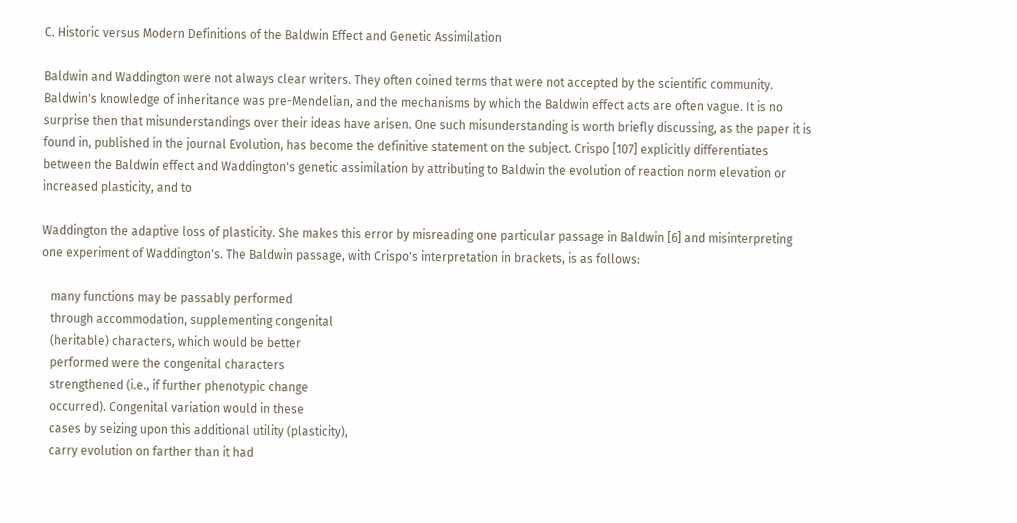C. Historic versus Modern Definitions of the Baldwin Effect and Genetic Assimilation

Baldwin and Waddington were not always clear writers. They often coined terms that were not accepted by the scientific community. Baldwin's knowledge of inheritance was pre-Mendelian, and the mechanisms by which the Baldwin effect acts are often vague. It is no surprise then that misunderstandings over their ideas have arisen. One such misunderstanding is worth briefly discussing, as the paper it is found in, published in the journal Evolution, has become the definitive statement on the subject. Crispo [107] explicitly differentiates between the Baldwin effect and Waddington's genetic assimilation by attributing to Baldwin the evolution of reaction norm elevation or increased plasticity, and to

Waddington the adaptive loss of plasticity. She makes this error by misreading one particular passage in Baldwin [6] and misinterpreting one experiment of Waddington's. The Baldwin passage, with Crispo's interpretation in brackets, is as follows:

   many functions may be passably performed
   through accommodation, supplementing congenital
   (heritable) characters, which would be better
   performed were the congenital characters
   strengthened (i.e., if further phenotypic change
   occurred). Congenital variation would in these
   cases by seizing upon this additional utility (plasticity),
   carry evolution on farther than it had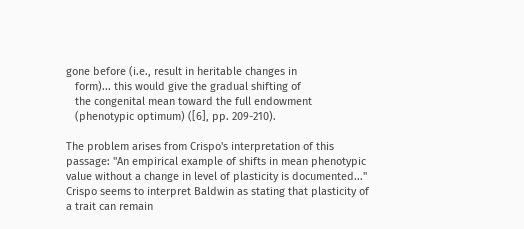gone before (i.e., result in heritable changes in
   form)... this would give the gradual shifting of
   the congenital mean toward the full endowment
   (phenotypic optimum) ([6], pp. 209-210).

The problem arises from Crispo's interpretation of this passage: "An empirical example of shifts in mean phenotypic value without a change in level of plasticity is documented..." Crispo seems to interpret Baldwin as stating that plasticity of a trait can remain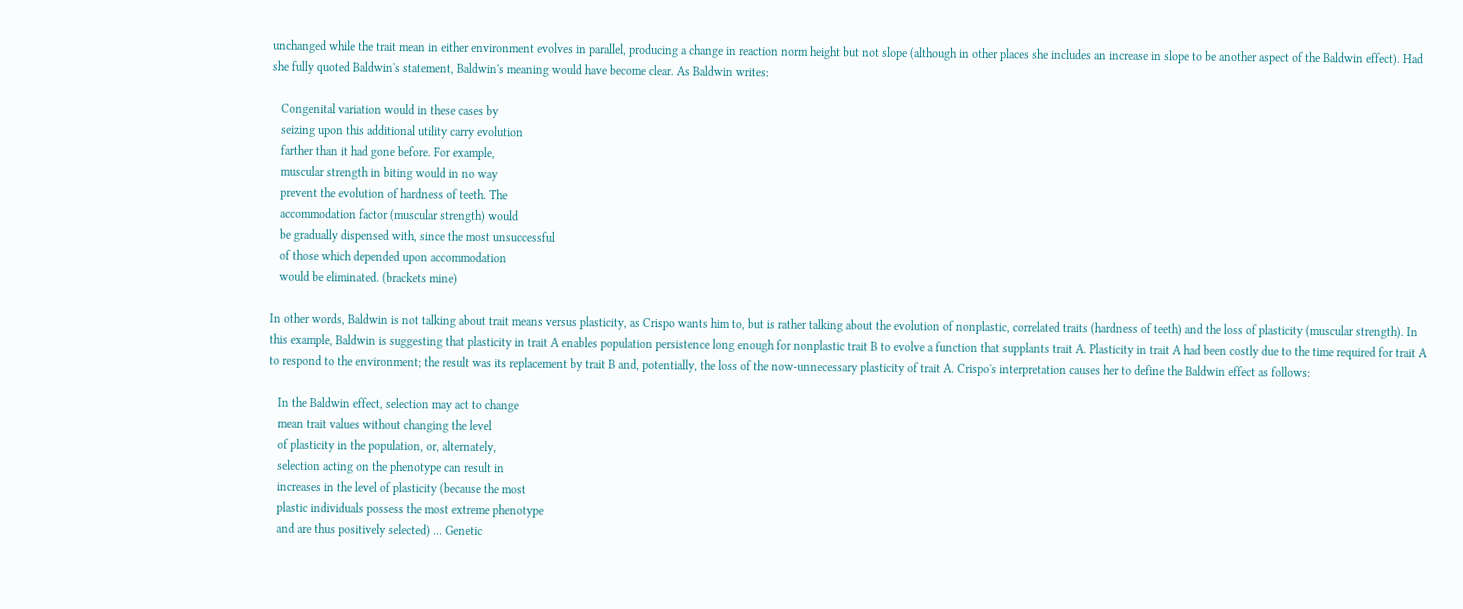unchanged while the trait mean in either environment evolves in parallel, producing a change in reaction norm height but not slope (although in other places she includes an increase in slope to be another aspect of the Baldwin effect). Had she fully quoted Baldwin's statement, Baldwin's meaning would have become clear. As Baldwin writes:

   Congenital variation would in these cases by
   seizing upon this additional utility carry evolution
   farther than it had gone before. For example,
   muscular strength in biting would in no way
   prevent the evolution of hardness of teeth. The
   accommodation factor (muscular strength) would
   be gradually dispensed with, since the most unsuccessful
   of those which depended upon accommodation
   would be eliminated. (brackets mine)

In other words, Baldwin is not talking about trait means versus plasticity, as Crispo wants him to, but is rather talking about the evolution of nonplastic, correlated traits (hardness of teeth) and the loss of plasticity (muscular strength). In this example, Baldwin is suggesting that plasticity in trait A enables population persistence long enough for nonplastic trait B to evolve a function that supplants trait A. Plasticity in trait A had been costly due to the time required for trait A to respond to the environment; the result was its replacement by trait B and, potentially, the loss of the now-unnecessary plasticity of trait A. Crispo's interpretation causes her to define the Baldwin effect as follows:

   In the Baldwin effect, selection may act to change
   mean trait values without changing the level
   of plasticity in the population, or, alternately,
   selection acting on the phenotype can result in
   increases in the level of plasticity (because the most
   plastic individuals possess the most extreme phenotype
   and are thus positively selected) ... Genetic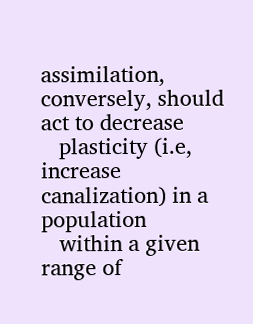assimilation, conversely, should act to decrease
   plasticity (i.e, increase canalization) in a population
   within a given range of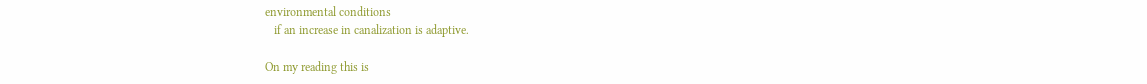environmental conditions
   if an increase in canalization is adaptive.

On my reading this is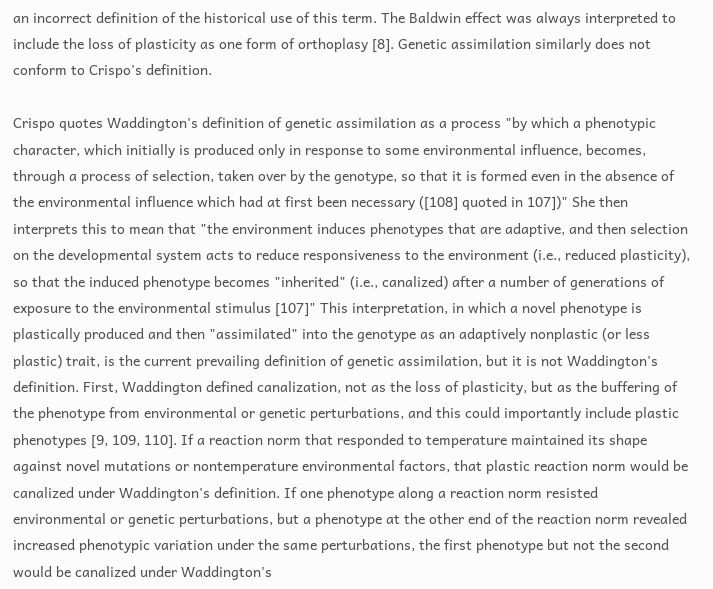an incorrect definition of the historical use of this term. The Baldwin effect was always interpreted to include the loss of plasticity as one form of orthoplasy [8]. Genetic assimilation similarly does not conform to Crispo's definition.

Crispo quotes Waddington's definition of genetic assimilation as a process "by which a phenotypic character, which initially is produced only in response to some environmental influence, becomes, through a process of selection, taken over by the genotype, so that it is formed even in the absence of the environmental influence which had at first been necessary ([108] quoted in 107])" She then interprets this to mean that "the environment induces phenotypes that are adaptive, and then selection on the developmental system acts to reduce responsiveness to the environment (i.e., reduced plasticity), so that the induced phenotype becomes "inherited" (i.e., canalized) after a number of generations of exposure to the environmental stimulus [107]" This interpretation, in which a novel phenotype is plastically produced and then "assimilated" into the genotype as an adaptively nonplastic (or less plastic) trait, is the current prevailing definition of genetic assimilation, but it is not Waddington's definition. First, Waddington defined canalization, not as the loss of plasticity, but as the buffering of the phenotype from environmental or genetic perturbations, and this could importantly include plastic phenotypes [9, 109, 110]. If a reaction norm that responded to temperature maintained its shape against novel mutations or nontemperature environmental factors, that plastic reaction norm would be canalized under Waddington's definition. If one phenotype along a reaction norm resisted environmental or genetic perturbations, but a phenotype at the other end of the reaction norm revealed increased phenotypic variation under the same perturbations, the first phenotype but not the second would be canalized under Waddington's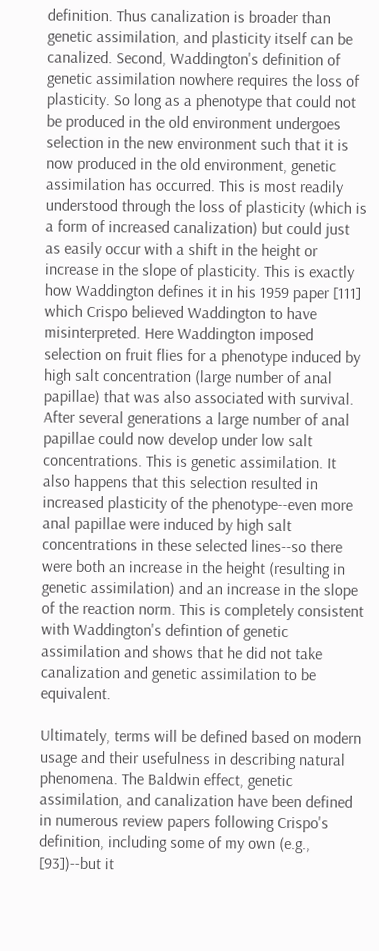definition. Thus canalization is broader than genetic assimilation, and plasticity itself can be canalized. Second, Waddington's definition of genetic assimilation nowhere requires the loss of plasticity. So long as a phenotype that could not be produced in the old environment undergoes selection in the new environment such that it is now produced in the old environment, genetic assimilation has occurred. This is most readily understood through the loss of plasticity (which is a form of increased canalization) but could just as easily occur with a shift in the height or increase in the slope of plasticity. This is exactly how Waddington defines it in his 1959 paper [111] which Crispo believed Waddington to have misinterpreted. Here Waddington imposed selection on fruit flies for a phenotype induced by high salt concentration (large number of anal papillae) that was also associated with survival. After several generations a large number of anal papillae could now develop under low salt concentrations. This is genetic assimilation. It also happens that this selection resulted in increased plasticity of the phenotype--even more anal papillae were induced by high salt concentrations in these selected lines--so there were both an increase in the height (resulting in genetic assimilation) and an increase in the slope of the reaction norm. This is completely consistent with Waddington's defintion of genetic assimilation and shows that he did not take canalization and genetic assimilation to be equivalent.

Ultimately, terms will be defined based on modern usage and their usefulness in describing natural phenomena. The Baldwin effect, genetic assimilation, and canalization have been defined in numerous review papers following Crispo's definition, including some of my own (e.g., [93])--but it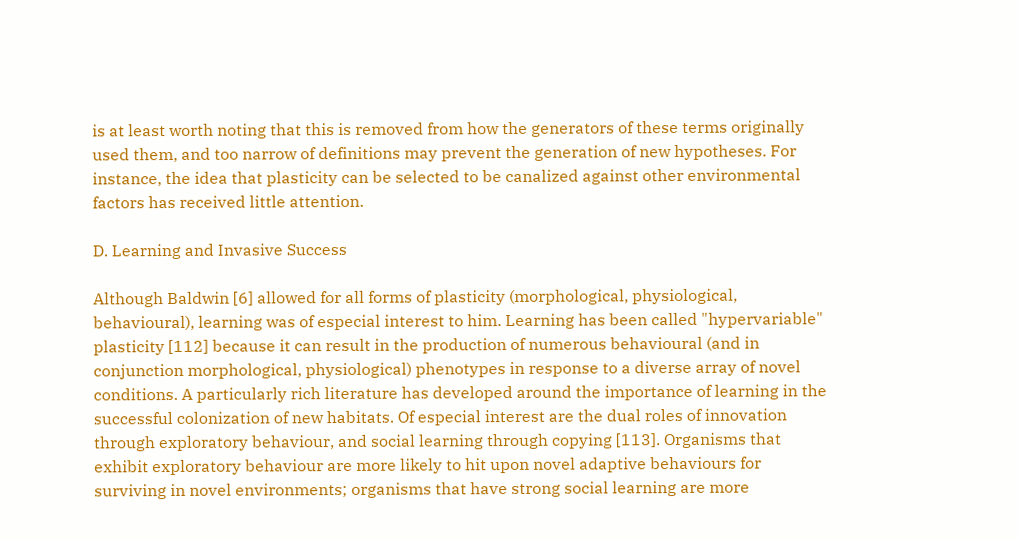is at least worth noting that this is removed from how the generators of these terms originally used them, and too narrow of definitions may prevent the generation of new hypotheses. For instance, the idea that plasticity can be selected to be canalized against other environmental factors has received little attention.

D. Learning and Invasive Success

Although Baldwin [6] allowed for all forms of plasticity (morphological, physiological, behavioural), learning was of especial interest to him. Learning has been called "hypervariable" plasticity [112] because it can result in the production of numerous behavioural (and in conjunction morphological, physiological) phenotypes in response to a diverse array of novel conditions. A particularly rich literature has developed around the importance of learning in the successful colonization of new habitats. Of especial interest are the dual roles of innovation through exploratory behaviour, and social learning through copying [113]. Organisms that exhibit exploratory behaviour are more likely to hit upon novel adaptive behaviours for surviving in novel environments; organisms that have strong social learning are more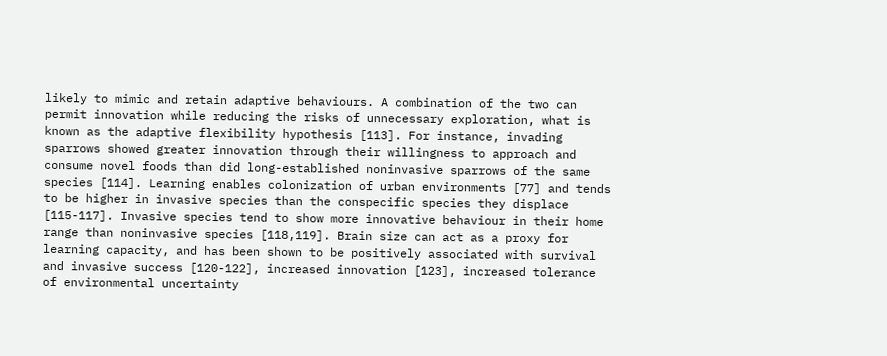likely to mimic and retain adaptive behaviours. A combination of the two can permit innovation while reducing the risks of unnecessary exploration, what is known as the adaptive flexibility hypothesis [113]. For instance, invading sparrows showed greater innovation through their willingness to approach and consume novel foods than did long-established noninvasive sparrows of the same species [114]. Learning enables colonization of urban environments [77] and tends to be higher in invasive species than the conspecific species they displace [115-117]. Invasive species tend to show more innovative behaviour in their home range than noninvasive species [118,119]. Brain size can act as a proxy for learning capacity, and has been shown to be positively associated with survival and invasive success [120-122], increased innovation [123], increased tolerance of environmental uncertainty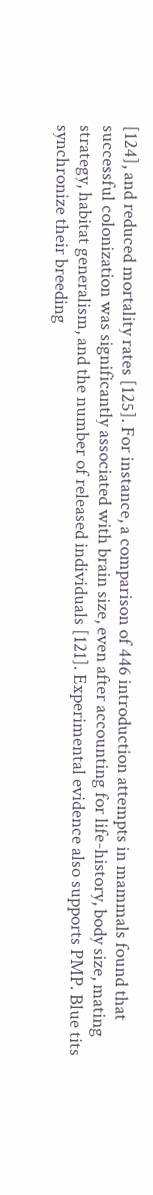[124], and reduced mortality rates [125]. For instance, a comparison of 446 introduction attempts in mammals found that successful colonization was significantly associated with brain size, even after accounting for life-history, body size, mating strategy, habitat generalism, and the number of released individuals [121]. Experimental evidence also supports PMP. Blue tits synchronize their breeding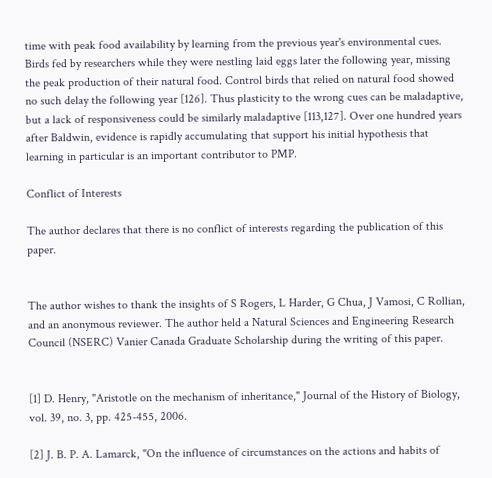time with peak food availability by learning from the previous year's environmental cues. Birds fed by researchers while they were nestling laid eggs later the following year, missing the peak production of their natural food. Control birds that relied on natural food showed no such delay the following year [126]. Thus plasticity to the wrong cues can be maladaptive, but a lack of responsiveness could be similarly maladaptive [113,127]. Over one hundred years after Baldwin, evidence is rapidly accumulating that support his initial hypothesis that learning in particular is an important contributor to PMP.

Conflict of Interests

The author declares that there is no conflict of interests regarding the publication of this paper.


The author wishes to thank the insights of S Rogers, L Harder, G Chua, J Vamosi, C Rollian, and an anonymous reviewer. The author held a Natural Sciences and Engineering Research Council (NSERC) Vanier Canada Graduate Scholarship during the writing of this paper.


[1] D. Henry, "Aristotle on the mechanism of inheritance," Journal of the History of Biology, vol. 39, no. 3, pp. 425-455, 2006.

[2] J. B. P. A. Lamarck, "On the influence of circumstances on the actions and habits of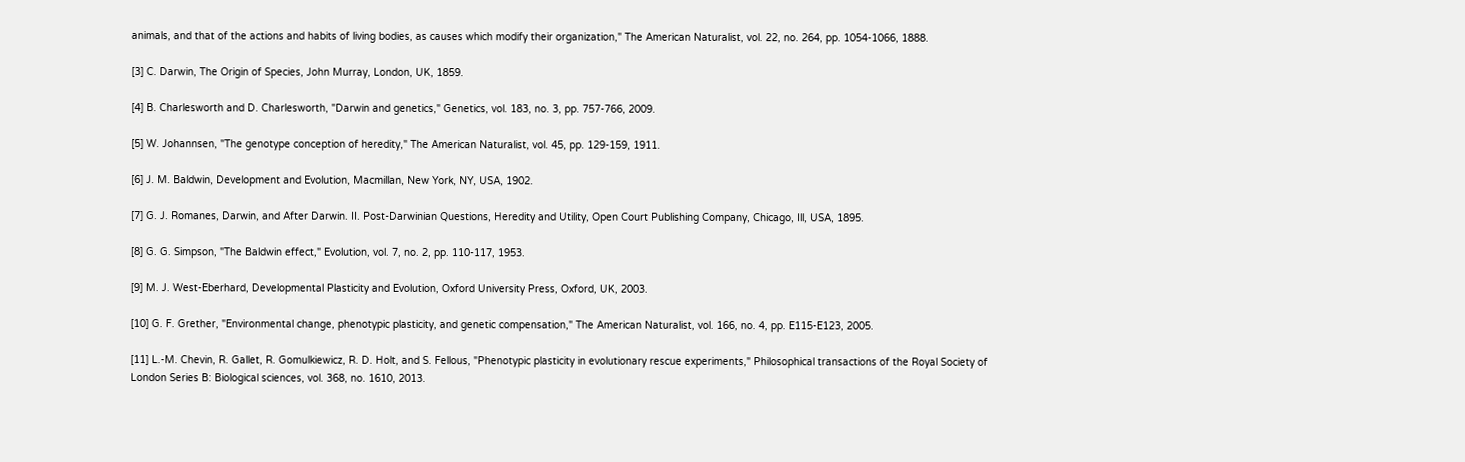animals, and that of the actions and habits of living bodies, as causes which modify their organization," The American Naturalist, vol. 22, no. 264, pp. 1054-1066, 1888.

[3] C. Darwin, The Origin of Species, John Murray, London, UK, 1859.

[4] B. Charlesworth and D. Charlesworth, "Darwin and genetics," Genetics, vol. 183, no. 3, pp. 757-766, 2009.

[5] W. Johannsen, "The genotype conception of heredity," The American Naturalist, vol. 45, pp. 129-159, 1911.

[6] J. M. Baldwin, Development and Evolution, Macmillan, New York, NY, USA, 1902.

[7] G. J. Romanes, Darwin, and After Darwin. II. Post-Darwinian Questions, Heredity and Utility, Open Court Publishing Company, Chicago, Ill, USA, 1895.

[8] G. G. Simpson, "The Baldwin effect," Evolution, vol. 7, no. 2, pp. 110-117, 1953.

[9] M. J. West-Eberhard, Developmental Plasticity and Evolution, Oxford University Press, Oxford, UK, 2003.

[10] G. F. Grether, "Environmental change, phenotypic plasticity, and genetic compensation," The American Naturalist, vol. 166, no. 4, pp. E115-E123, 2005.

[11] L.-M. Chevin, R. Gallet, R. Gomulkiewicz, R. D. Holt, and S. Fellous, "Phenotypic plasticity in evolutionary rescue experiments," Philosophical transactions of the Royal Society of London Series B: Biological sciences, vol. 368, no. 1610, 2013.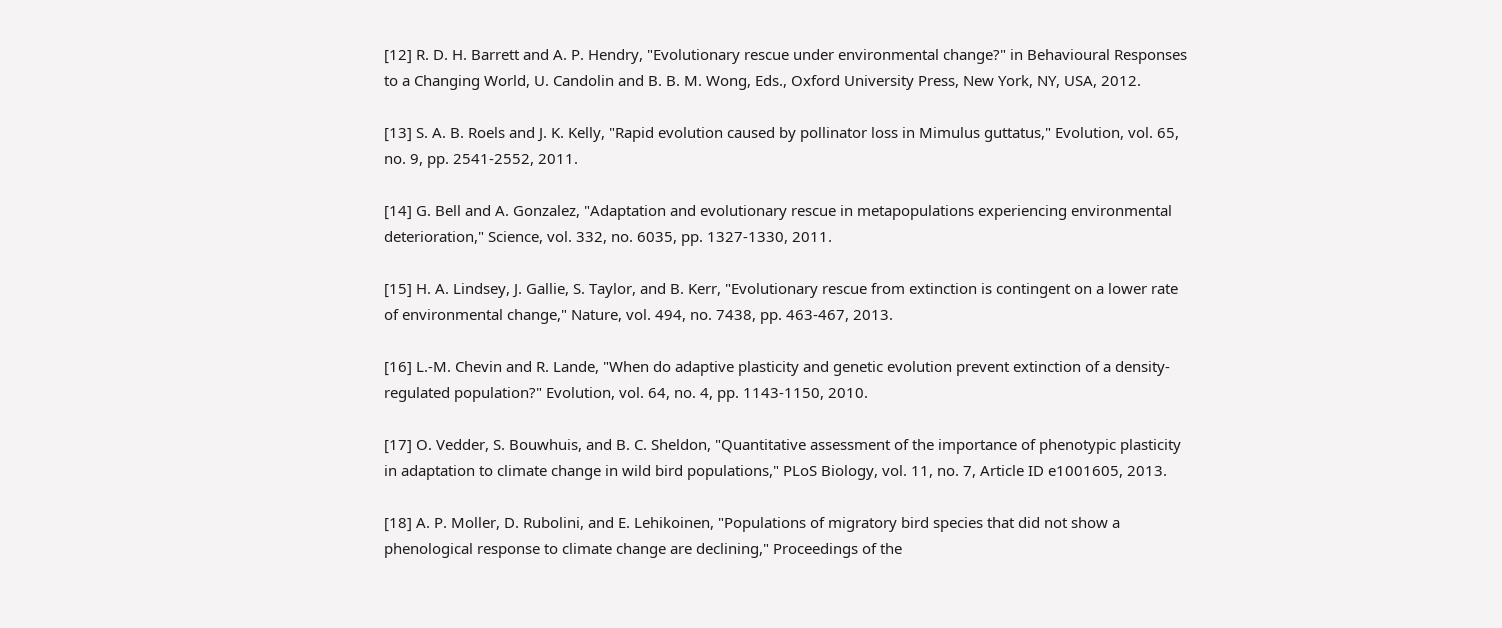[12] R. D. H. Barrett and A. P. Hendry, "Evolutionary rescue under environmental change?" in Behavioural Responses to a Changing World, U. Candolin and B. B. M. Wong, Eds., Oxford University Press, New York, NY, USA, 2012.

[13] S. A. B. Roels and J. K. Kelly, "Rapid evolution caused by pollinator loss in Mimulus guttatus," Evolution, vol. 65, no. 9, pp. 2541-2552, 2011.

[14] G. Bell and A. Gonzalez, "Adaptation and evolutionary rescue in metapopulations experiencing environmental deterioration," Science, vol. 332, no. 6035, pp. 1327-1330, 2011.

[15] H. A. Lindsey, J. Gallie, S. Taylor, and B. Kerr, "Evolutionary rescue from extinction is contingent on a lower rate of environmental change," Nature, vol. 494, no. 7438, pp. 463-467, 2013.

[16] L.-M. Chevin and R. Lande, "When do adaptive plasticity and genetic evolution prevent extinction of a density-regulated population?" Evolution, vol. 64, no. 4, pp. 1143-1150, 2010.

[17] O. Vedder, S. Bouwhuis, and B. C. Sheldon, "Quantitative assessment of the importance of phenotypic plasticity in adaptation to climate change in wild bird populations," PLoS Biology, vol. 11, no. 7, Article ID e1001605, 2013.

[18] A. P. Moller, D. Rubolini, and E. Lehikoinen, "Populations of migratory bird species that did not show a phenological response to climate change are declining," Proceedings of the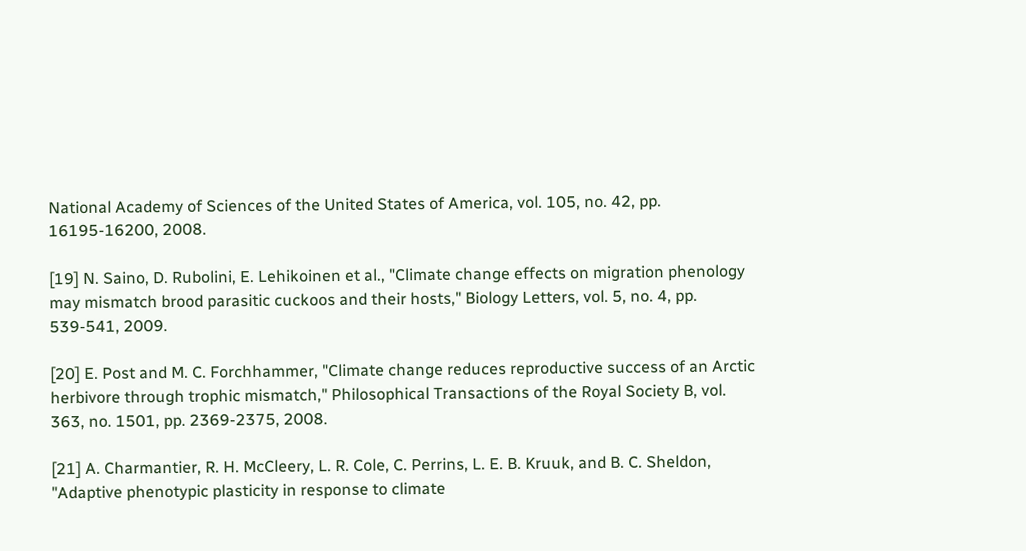National Academy of Sciences of the United States of America, vol. 105, no. 42, pp. 16195-16200, 2008.

[19] N. Saino, D. Rubolini, E. Lehikoinen et al., "Climate change effects on migration phenology may mismatch brood parasitic cuckoos and their hosts," Biology Letters, vol. 5, no. 4, pp. 539-541, 2009.

[20] E. Post and M. C. Forchhammer, "Climate change reduces reproductive success of an Arctic herbivore through trophic mismatch," Philosophical Transactions of the Royal Society B, vol. 363, no. 1501, pp. 2369-2375, 2008.

[21] A. Charmantier, R. H. McCleery, L. R. Cole, C. Perrins, L. E. B. Kruuk, and B. C. Sheldon, "Adaptive phenotypic plasticity in response to climate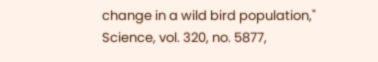change in a wild bird population," Science, vol. 320, no. 5877,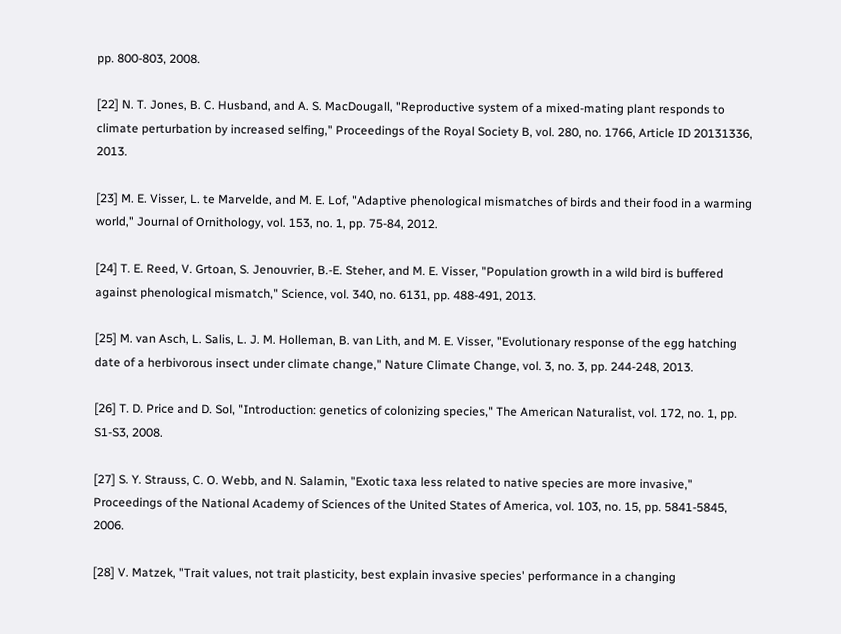pp. 800-803, 2008.

[22] N. T. Jones, B. C. Husband, and A. S. MacDougall, "Reproductive system of a mixed-mating plant responds to climate perturbation by increased selfing," Proceedings of the Royal Society B, vol. 280, no. 1766, Article ID 20131336, 2013.

[23] M. E. Visser, L. te Marvelde, and M. E. Lof, "Adaptive phenological mismatches of birds and their food in a warming world," Journal of Ornithology, vol. 153, no. 1, pp. 75-84, 2012.

[24] T. E. Reed, V. Grtoan, S. Jenouvrier, B.-E. Steher, and M. E. Visser, "Population growth in a wild bird is buffered against phenological mismatch," Science, vol. 340, no. 6131, pp. 488-491, 2013.

[25] M. van Asch, L. Salis, L. J. M. Holleman, B. van Lith, and M. E. Visser, "Evolutionary response of the egg hatching date of a herbivorous insect under climate change," Nature Climate Change, vol. 3, no. 3, pp. 244-248, 2013.

[26] T. D. Price and D. Sol, "Introduction: genetics of colonizing species," The American Naturalist, vol. 172, no. 1, pp. S1-S3, 2008.

[27] S. Y. Strauss, C. O. Webb, and N. Salamin, "Exotic taxa less related to native species are more invasive," Proceedings of the National Academy of Sciences of the United States of America, vol. 103, no. 15, pp. 5841-5845, 2006.

[28] V. Matzek, "Trait values, not trait plasticity, best explain invasive species' performance in a changing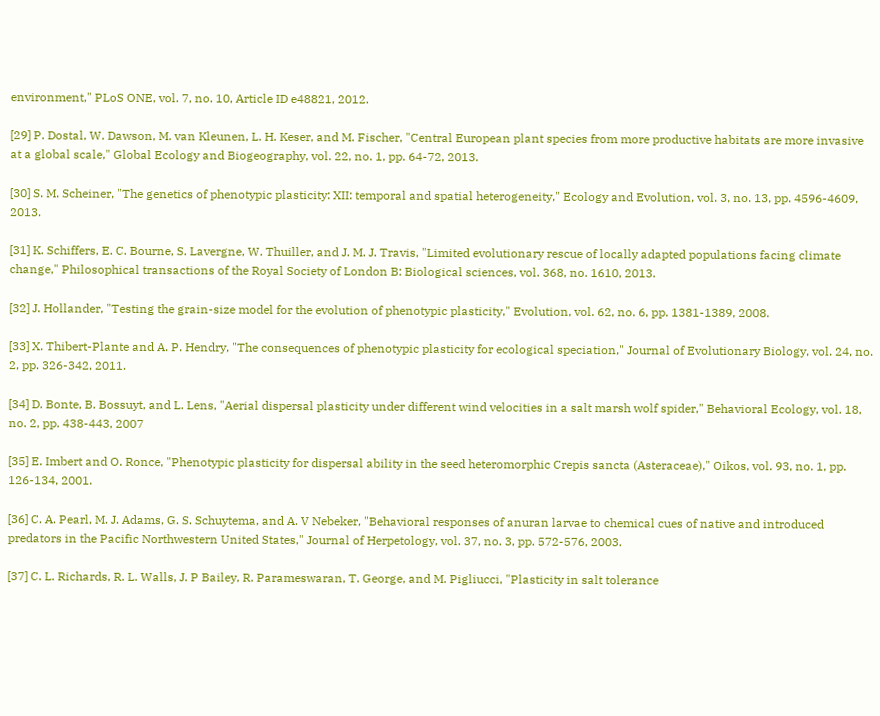environment," PLoS ONE, vol. 7, no. 10, Article ID e48821, 2012.

[29] P. Dostal, W. Dawson, M. van Kleunen, L. H. Keser, and M. Fischer, "Central European plant species from more productive habitats are more invasive at a global scale," Global Ecology and Biogeography, vol. 22, no. 1, pp. 64-72, 2013.

[30] S. M. Scheiner, "The genetics of phenotypic plasticity: XII: temporal and spatial heterogeneity," Ecology and Evolution, vol. 3, no. 13, pp. 4596-4609, 2013.

[31] K. Schiffers, E. C. Bourne, S. Lavergne, W. Thuiller, and J. M. J. Travis, "Limited evolutionary rescue of locally adapted populations facing climate change," Philosophical transactions of the Royal Society of London B: Biological sciences, vol. 368, no. 1610, 2013.

[32] J. Hollander, "Testing the grain-size model for the evolution of phenotypic plasticity," Evolution, vol. 62, no. 6, pp. 1381-1389, 2008.

[33] X. Thibert-Plante and A. P. Hendry, "The consequences of phenotypic plasticity for ecological speciation," Journal of Evolutionary Biology, vol. 24, no. 2, pp. 326-342, 2011.

[34] D. Bonte, B. Bossuyt, and L. Lens, "Aerial dispersal plasticity under different wind velocities in a salt marsh wolf spider," Behavioral Ecology, vol. 18, no. 2, pp. 438-443, 2007

[35] E. Imbert and O. Ronce, "Phenotypic plasticity for dispersal ability in the seed heteromorphic Crepis sancta (Asteraceae)," Oikos, vol. 93, no. 1, pp. 126-134, 2001.

[36] C. A. Pearl, M. J. Adams, G. S. Schuytema, and A. V Nebeker, "Behavioral responses of anuran larvae to chemical cues of native and introduced predators in the Pacific Northwestern United States," Journal of Herpetology, vol. 37, no. 3, pp. 572-576, 2003.

[37] C. L. Richards, R. L. Walls, J. P Bailey, R. Parameswaran, T. George, and M. Pigliucci, "Plasticity in salt tolerance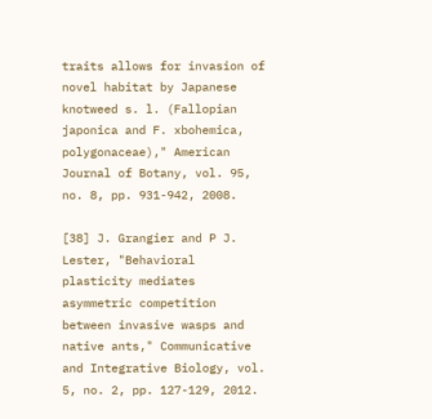traits allows for invasion of novel habitat by Japanese knotweed s. l. (Fallopian japonica and F. xbohemica, polygonaceae)," American Journal of Botany, vol. 95, no. 8, pp. 931-942, 2008.

[38] J. Grangier and P J. Lester, "Behavioral plasticity mediates asymmetric competition between invasive wasps and native ants," Communicative and Integrative Biology, vol. 5, no. 2, pp. 127-129, 2012.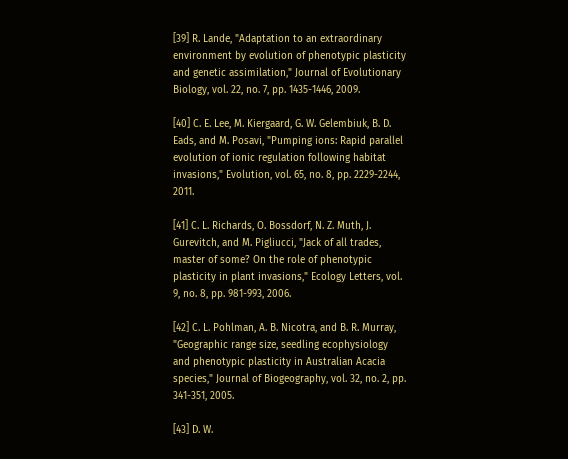[39] R. Lande, "Adaptation to an extraordinary environment by evolution of phenotypic plasticity and genetic assimilation," Journal of Evolutionary Biology, vol. 22, no. 7, pp. 1435-1446, 2009.

[40] C. E. Lee, M. Kiergaard, G. W. Gelembiuk, B. D. Eads, and M. Posavi, "Pumping ions: Rapid parallel evolution of ionic regulation following habitat invasions," Evolution, vol. 65, no. 8, pp. 2229-2244, 2011.

[41] C. L. Richards, O. Bossdorf, N. Z. Muth, J. Gurevitch, and M. Pigliucci, "Jack of all trades, master of some? On the role of phenotypic plasticity in plant invasions," Ecology Letters, vol. 9, no. 8, pp. 981-993, 2006.

[42] C. L. Pohlman, A. B. Nicotra, and B. R. Murray, "Geographic range size, seedling ecophysiology and phenotypic plasticity in Australian Acacia species," Journal of Biogeography, vol. 32, no. 2, pp. 341-351, 2005.

[43] D. W.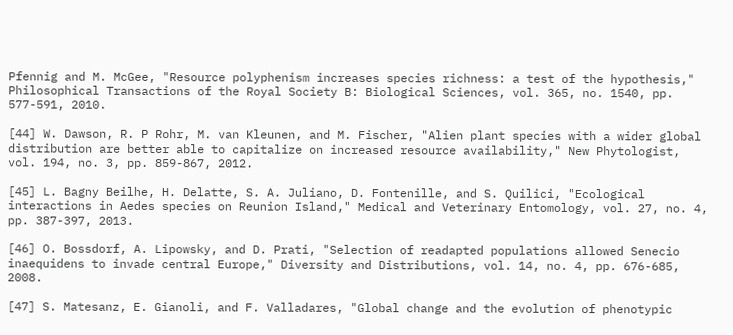Pfennig and M. McGee, "Resource polyphenism increases species richness: a test of the hypothesis," Philosophical Transactions of the Royal Society B: Biological Sciences, vol. 365, no. 1540, pp. 577-591, 2010.

[44] W. Dawson, R. P Rohr, M. van Kleunen, and M. Fischer, "Alien plant species with a wider global distribution are better able to capitalize on increased resource availability," New Phytologist, vol. 194, no. 3, pp. 859-867, 2012.

[45] L. Bagny Beilhe, H. Delatte, S. A. Juliano, D. Fontenille, and S. Quilici, "Ecological interactions in Aedes species on Reunion Island," Medical and Veterinary Entomology, vol. 27, no. 4, pp. 387-397, 2013.

[46] O. Bossdorf, A. Lipowsky, and D. Prati, "Selection of readapted populations allowed Senecio inaequidens to invade central Europe," Diversity and Distributions, vol. 14, no. 4, pp. 676-685, 2008.

[47] S. Matesanz, E. Gianoli, and F. Valladares, "Global change and the evolution of phenotypic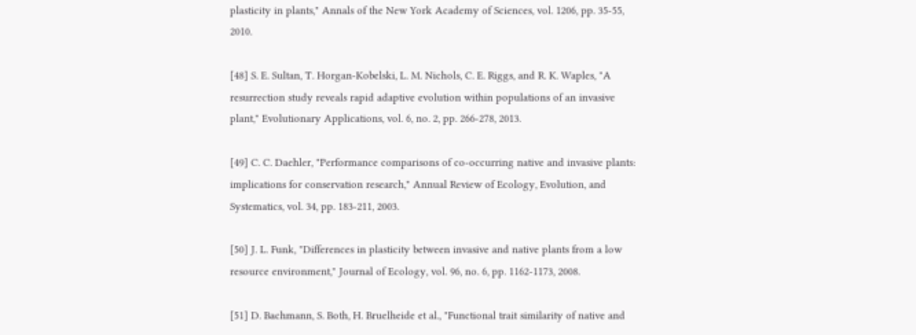plasticity in plants," Annals of the New York Academy of Sciences, vol. 1206, pp. 35-55, 2010.

[48] S. E. Sultan, T. Horgan-Kobelski, L. M. Nichols, C. E. Riggs, and R. K. Waples, "A resurrection study reveals rapid adaptive evolution within populations of an invasive plant," Evolutionary Applications, vol. 6, no. 2, pp. 266-278, 2013.

[49] C. C. Daehler, "Performance comparisons of co-occurring native and invasive plants: implications for conservation research," Annual Review of Ecology, Evolution, and Systematics, vol. 34, pp. 183-211, 2003.

[50] J. L. Funk, "Differences in plasticity between invasive and native plants from a low resource environment," Journal of Ecology, vol. 96, no. 6, pp. 1162-1173, 2008.

[51] D. Bachmann, S. Both, H. Bruelheide et al., "Functional trait similarity of native and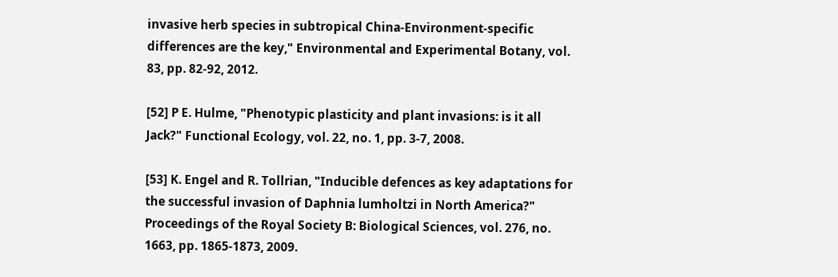invasive herb species in subtropical China-Environment-specific differences are the key," Environmental and Experimental Botany, vol. 83, pp. 82-92, 2012.

[52] P E. Hulme, "Phenotypic plasticity and plant invasions: is it all Jack?" Functional Ecology, vol. 22, no. 1, pp. 3-7, 2008.

[53] K. Engel and R. Tollrian, "Inducible defences as key adaptations for the successful invasion of Daphnia lumholtzi in North America?" Proceedings of the Royal Society B: Biological Sciences, vol. 276, no. 1663, pp. 1865-1873, 2009.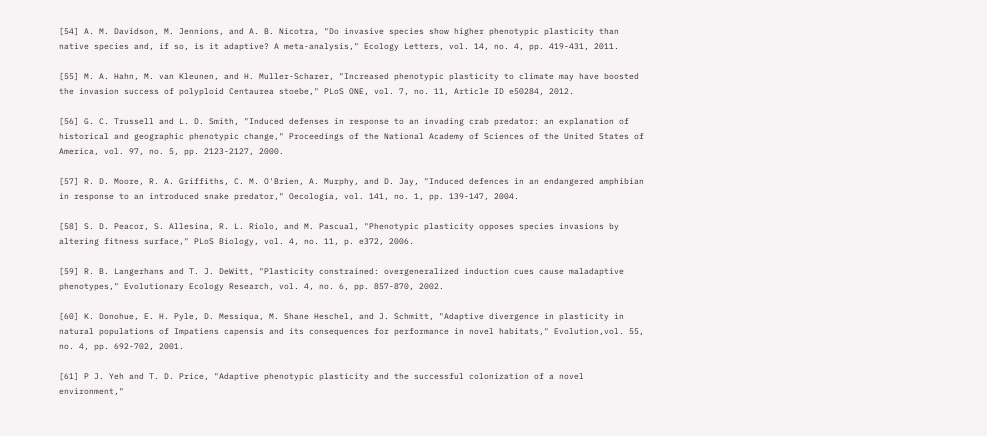[54] A. M. Davidson, M. Jennions, and A. B. Nicotra, "Do invasive species show higher phenotypic plasticity than native species and, if so, is it adaptive? A meta-analysis," Ecology Letters, vol. 14, no. 4, pp. 419-431, 2011.

[55] M. A. Hahn, M. van Kleunen, and H. Muller-Scharer, "Increased phenotypic plasticity to climate may have boosted the invasion success of polyploid Centaurea stoebe," PLoS ONE, vol. 7, no. 11, Article ID e50284, 2012.

[56] G. C. Trussell and L. D. Smith, "Induced defenses in response to an invading crab predator: an explanation of historical and geographic phenotypic change," Proceedings of the National Academy of Sciences of the United States of America, vol. 97, no. 5, pp. 2123-2127, 2000.

[57] R. D. Moore, R. A. Griffiths, C. M. O'Brien, A. Murphy, and D. Jay, "Induced defences in an endangered amphibian in response to an introduced snake predator," Oecologia, vol. 141, no. 1, pp. 139-147, 2004.

[58] S. D. Peacor, S. Allesina, R. L. Riolo, and M. Pascual, "Phenotypic plasticity opposes species invasions by altering fitness surface," PLoS Biology, vol. 4, no. 11, p. e372, 2006.

[59] R. B. Langerhans and T. J. DeWitt, "Plasticity constrained: overgeneralized induction cues cause maladaptive phenotypes," Evolutionary Ecology Research, vol. 4, no. 6, pp. 857-870, 2002.

[60] K. Donohue, E. H. Pyle, D. Messiqua, M. Shane Heschel, and J. Schmitt, "Adaptive divergence in plasticity in natural populations of Impatiens capensis and its consequences for performance in novel habitats," Evolution,vol. 55, no. 4, pp. 692-702, 2001.

[61] P J. Yeh and T. D. Price, "Adaptive phenotypic plasticity and the successful colonization of a novel environment,"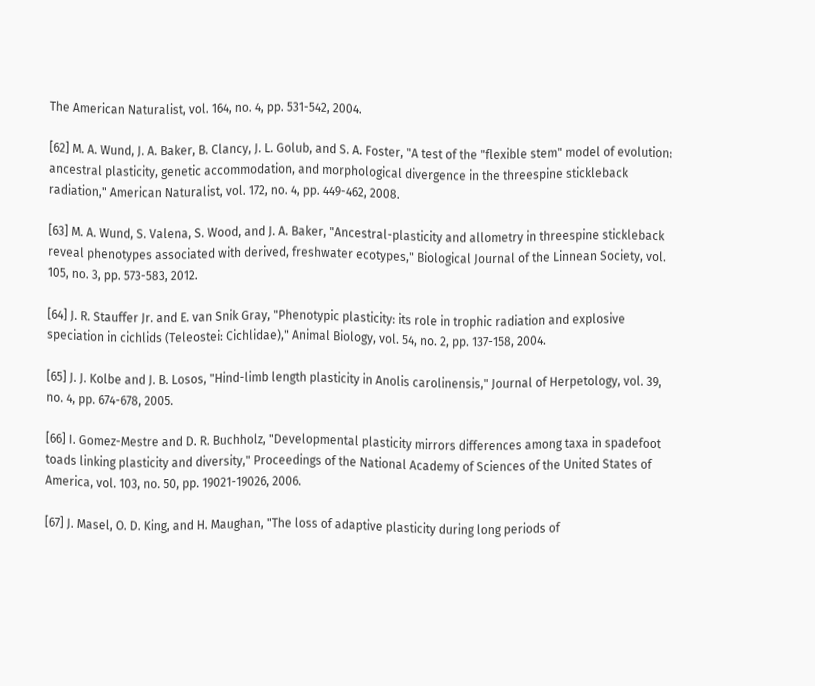The American Naturalist, vol. 164, no. 4, pp. 531-542, 2004.

[62] M. A. Wund, J. A. Baker, B. Clancy, J. L. Golub, and S. A. Foster, "A test of the "flexible stem" model of evolution: ancestral plasticity, genetic accommodation, and morphological divergence in the threespine stickleback radiation," American Naturalist, vol. 172, no. 4, pp. 449-462, 2008.

[63] M. A. Wund, S. Valena, S. Wood, and J. A. Baker, "Ancestral-plasticity and allometry in threespine stickleback reveal phenotypes associated with derived, freshwater ecotypes," Biological Journal of the Linnean Society, vol. 105, no. 3, pp. 573-583, 2012.

[64] J. R. Stauffer Jr. and E. van Snik Gray, "Phenotypic plasticity: its role in trophic radiation and explosive speciation in cichlids (Teleostei: Cichlidae)," Animal Biology, vol. 54, no. 2, pp. 137-158, 2004.

[65] J. J. Kolbe and J. B. Losos, "Hind-limb length plasticity in Anolis carolinensis," Journal of Herpetology, vol. 39, no. 4, pp. 674-678, 2005.

[66] I. Gomez-Mestre and D. R. Buchholz, "Developmental plasticity mirrors differences among taxa in spadefoot toads linking plasticity and diversity," Proceedings of the National Academy of Sciences of the United States of America, vol. 103, no. 50, pp. 19021-19026, 2006.

[67] J. Masel, O. D. King, and H. Maughan, "The loss of adaptive plasticity during long periods of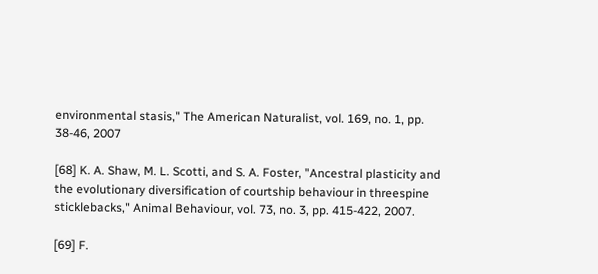environmental stasis," The American Naturalist, vol. 169, no. 1, pp. 38-46, 2007

[68] K. A. Shaw, M. L. Scotti, and S. A. Foster, "Ancestral plasticity and the evolutionary diversification of courtship behaviour in threespine sticklebacks," Animal Behaviour, vol. 73, no. 3, pp. 415-422, 2007.

[69] F.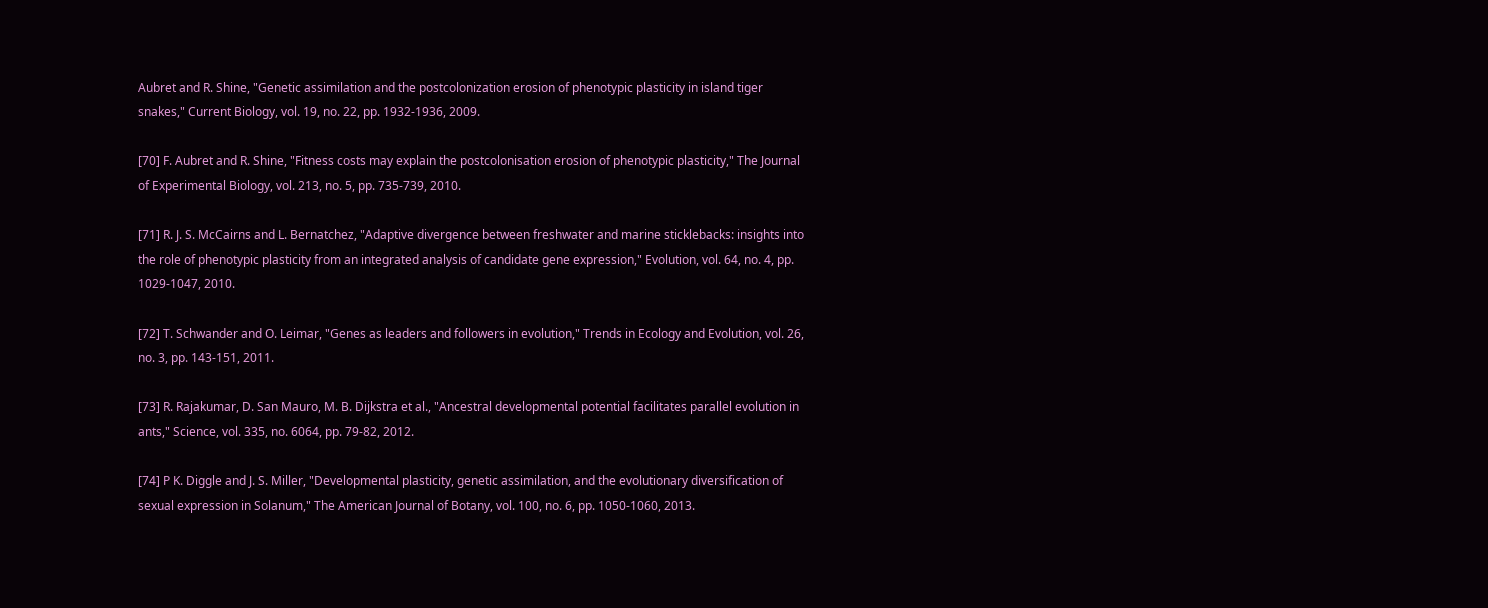Aubret and R. Shine, "Genetic assimilation and the postcolonization erosion of phenotypic plasticity in island tiger snakes," Current Biology, vol. 19, no. 22, pp. 1932-1936, 2009.

[70] F. Aubret and R. Shine, "Fitness costs may explain the postcolonisation erosion of phenotypic plasticity," The Journal of Experimental Biology, vol. 213, no. 5, pp. 735-739, 2010.

[71] R. J. S. McCairns and L. Bernatchez, "Adaptive divergence between freshwater and marine sticklebacks: insights into the role of phenotypic plasticity from an integrated analysis of candidate gene expression," Evolution, vol. 64, no. 4, pp. 1029-1047, 2010.

[72] T. Schwander and O. Leimar, "Genes as leaders and followers in evolution," Trends in Ecology and Evolution, vol. 26, no. 3, pp. 143-151, 2011.

[73] R. Rajakumar, D. San Mauro, M. B. Dijkstra et al., "Ancestral developmental potential facilitates parallel evolution in ants," Science, vol. 335, no. 6064, pp. 79-82, 2012.

[74] P K. Diggle and J. S. Miller, "Developmental plasticity, genetic assimilation, and the evolutionary diversification of sexual expression in Solanum," The American Journal of Botany, vol. 100, no. 6, pp. 1050-1060, 2013.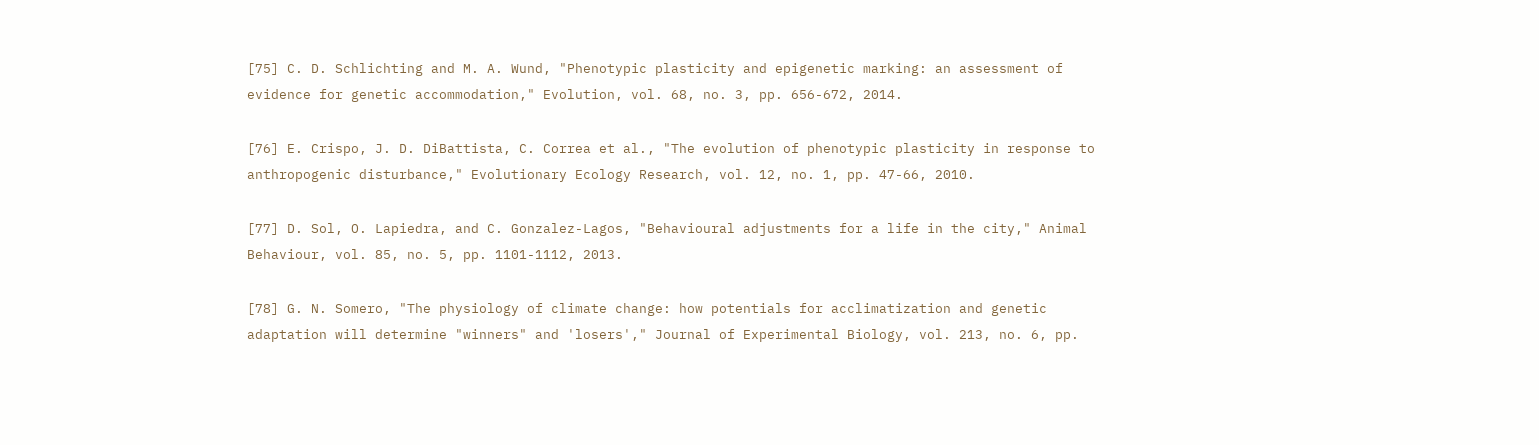[75] C. D. Schlichting and M. A. Wund, "Phenotypic plasticity and epigenetic marking: an assessment of evidence for genetic accommodation," Evolution, vol. 68, no. 3, pp. 656-672, 2014.

[76] E. Crispo, J. D. DiBattista, C. Correa et al., "The evolution of phenotypic plasticity in response to anthropogenic disturbance," Evolutionary Ecology Research, vol. 12, no. 1, pp. 47-66, 2010.

[77] D. Sol, O. Lapiedra, and C. Gonzalez-Lagos, "Behavioural adjustments for a life in the city," Animal Behaviour, vol. 85, no. 5, pp. 1101-1112, 2013.

[78] G. N. Somero, "The physiology of climate change: how potentials for acclimatization and genetic adaptation will determine "winners" and 'losers'," Journal of Experimental Biology, vol. 213, no. 6, pp.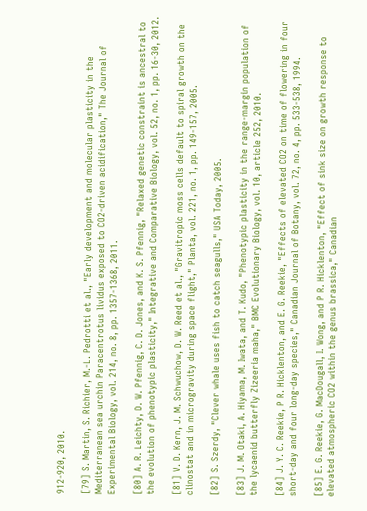912-920, 2010.

[79] S. Martin, S. Richier, M.-L. Pedrotti et al., "Early development and molecular plasticity in the Mediterranean sea urchin Paracentrotus lividus exposed to CO2-driven acidification," The Journal of Experimental Biology, vol. 214, no. 8, pp. 1357-1368, 2011.

[80] A. R. Leichty, D. W. Pfennig, C. D. Jones, and K. S. Pfennig, "Relaxed genetic constraint is ancestral to the evolution of phenotypic plasticity," Integrative and Comparative Biology, vol. 52, no. 1, pp. 16-30, 2012.

[81] V. D. Kern, J. M. Schwuchow, D. W. Reed et al., "Gravitropic moss cells default to spiral growth on the clinostat and in microgravity during space flight," Planta, vol. 221, no. 1, pp. 149-157, 2005.

[82] S. Szerdy, "Clever whale uses fish to catch seagulls," USA Today, 2005.

[83] J. M. Otaki, A. Hiyama, M. Iwata, and T. Kudo, "Phenotypic plasticity in the range-margin population of the lycaenid butterfly Zizeeria maha," BMC Evolutionary Biology, vol. 10, article 252, 2010.

[84] J. Y. C. Reekie, P R. Hicklenton, and E. G. Reekie, "Effects of elevated CO2 on time of flowering in four short-day and four long-day species," Canadian Journal of Botany, vol. 72, no. 4, pp. 533-538, 1994.

[85] E. G. Reekie, G. MacDougall, I. Wong, and P R. Hicklenton, "Effect of sink size on growth response to elevated atmospheric CO2 within the genus brassica," Canadian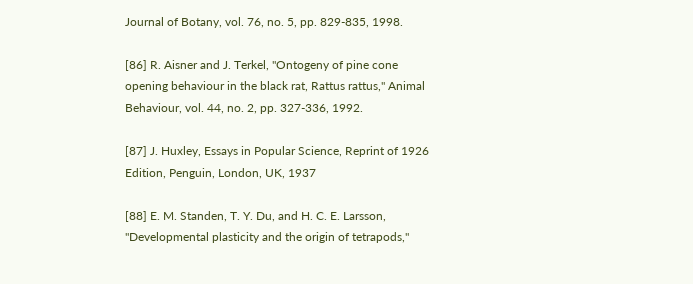Journal of Botany, vol. 76, no. 5, pp. 829-835, 1998.

[86] R. Aisner and J. Terkel, "Ontogeny of pine cone opening behaviour in the black rat, Rattus rattus," Animal Behaviour, vol. 44, no. 2, pp. 327-336, 1992.

[87] J. Huxley, Essays in Popular Science, Reprint of 1926 Edition, Penguin, London, UK, 1937

[88] E. M. Standen, T. Y. Du, and H. C. E. Larsson, "Developmental plasticity and the origin of tetrapods,"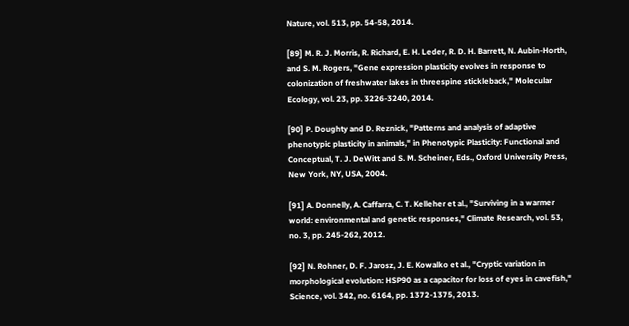Nature, vol. 513, pp. 54-58, 2014.

[89] M. R. J. Morris, R. Richard, E. H. Leder, R. D. H. Barrett, N. Aubin-Horth, and S. M. Rogers, "Gene expression plasticity evolves in response to colonization of freshwater lakes in threespine stickleback," Molecular Ecology, vol. 23, pp. 3226-3240, 2014.

[90] P. Doughty and D. Reznick, "Patterns and analysis of adaptive phenotypic plasticity in animals," in Phenotypic Plasticity: Functional and Conceptual, T. J. DeWitt and S. M. Scheiner, Eds., Oxford University Press, New York, NY, USA, 2004.

[91] A. Donnelly, A. Caffarra, C. T. Kelleher et al., "Surviving in a warmer world: environmental and genetic responses," Climate Research, vol. 53, no. 3, pp. 245-262, 2012.

[92] N. Rohner, D. F. Jarosz, J. E. Kowalko et al., "Cryptic variation in morphological evolution: HSP90 as a capacitor for loss of eyes in cavefish," Science, vol. 342, no. 6164, pp. 1372-1375, 2013.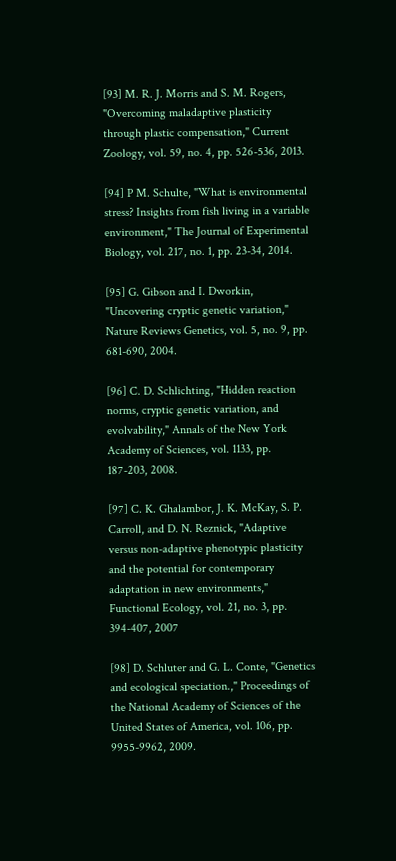[93] M. R. J. Morris and S. M. Rogers, "Overcoming maladaptive plasticity through plastic compensation," Current Zoology, vol. 59, no. 4, pp. 526-536, 2013.

[94] P M. Schulte, "What is environmental stress? Insights from fish living in a variable environment," The Journal of Experimental Biology, vol. 217, no. 1, pp. 23-34, 2014.

[95] G. Gibson and I. Dworkin, "Uncovering cryptic genetic variation," Nature Reviews Genetics, vol. 5, no. 9, pp. 681-690, 2004.

[96] C. D. Schlichting, "Hidden reaction norms, cryptic genetic variation, and evolvability," Annals of the New York Academy of Sciences, vol. 1133, pp. 187-203, 2008.

[97] C. K. Ghalambor, J. K. McKay, S. P. Carroll, and D. N. Reznick, "Adaptive versus non-adaptive phenotypic plasticity and the potential for contemporary adaptation in new environments," Functional Ecology, vol. 21, no. 3, pp. 394-407, 2007

[98] D. Schluter and G. L. Conte, "Genetics and ecological speciation.," Proceedings of the National Academy of Sciences of the United States of America, vol. 106, pp. 9955-9962, 2009.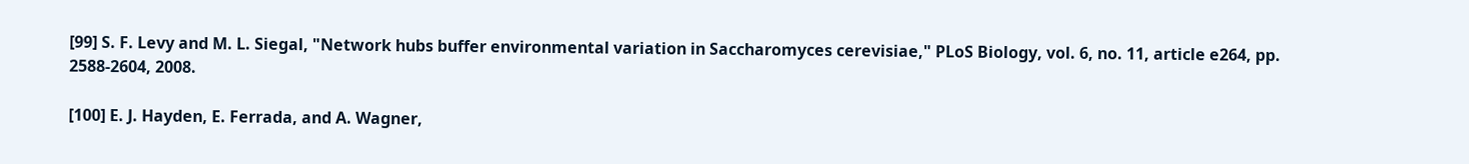[99] S. F. Levy and M. L. Siegal, "Network hubs buffer environmental variation in Saccharomyces cerevisiae," PLoS Biology, vol. 6, no. 11, article e264, pp. 2588-2604, 2008.

[100] E. J. Hayden, E. Ferrada, and A. Wagner,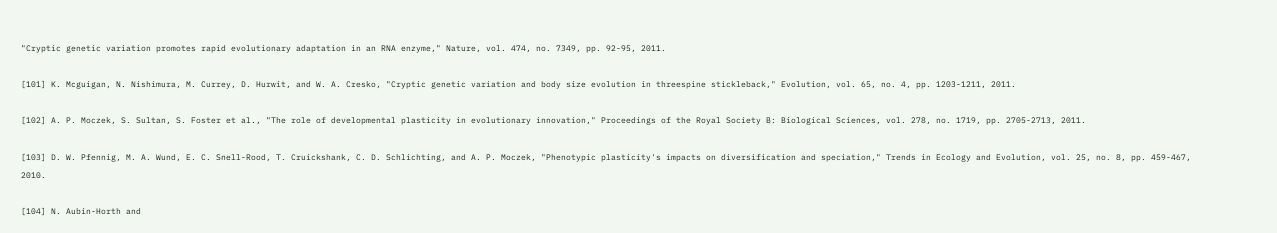"Cryptic genetic variation promotes rapid evolutionary adaptation in an RNA enzyme," Nature, vol. 474, no. 7349, pp. 92-95, 2011.

[101] K. Mcguigan, N. Nishimura, M. Currey, D. Hurwit, and W. A. Cresko, "Cryptic genetic variation and body size evolution in threespine stickleback," Evolution, vol. 65, no. 4, pp. 1203-1211, 2011.

[102] A. P. Moczek, S. Sultan, S. Foster et al., "The role of developmental plasticity in evolutionary innovation," Proceedings of the Royal Society B: Biological Sciences, vol. 278, no. 1719, pp. 2705-2713, 2011.

[103] D. W. Pfennig, M. A. Wund, E. C. Snell-Rood, T. Cruickshank, C. D. Schlichting, and A. P. Moczek, "Phenotypic plasticity's impacts on diversification and speciation," Trends in Ecology and Evolution, vol. 25, no. 8, pp. 459-467, 2010.

[104] N. Aubin-Horth and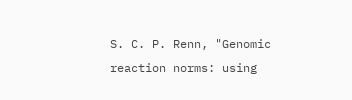S. C. P. Renn, "Genomic reaction norms: using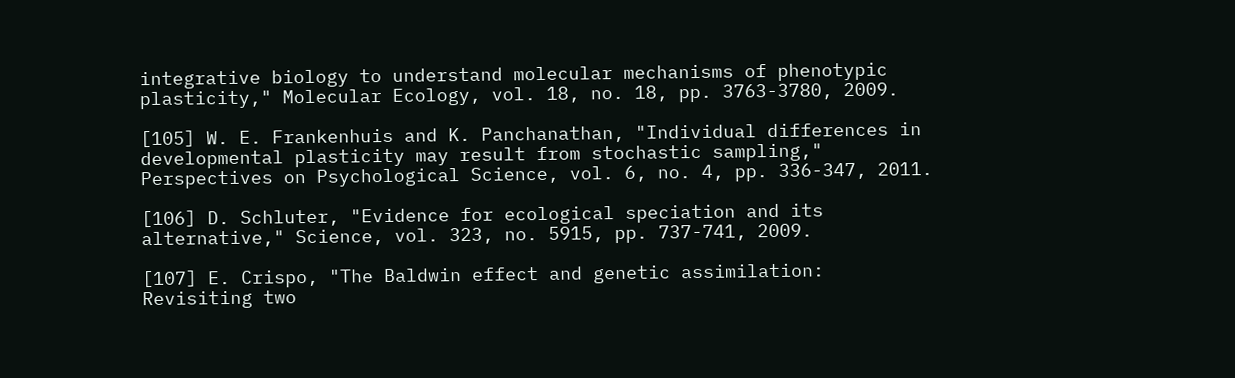integrative biology to understand molecular mechanisms of phenotypic plasticity," Molecular Ecology, vol. 18, no. 18, pp. 3763-3780, 2009.

[105] W. E. Frankenhuis and K. Panchanathan, "Individual differences in developmental plasticity may result from stochastic sampling," Perspectives on Psychological Science, vol. 6, no. 4, pp. 336-347, 2011.

[106] D. Schluter, "Evidence for ecological speciation and its alternative," Science, vol. 323, no. 5915, pp. 737-741, 2009.

[107] E. Crispo, "The Baldwin effect and genetic assimilation: Revisiting two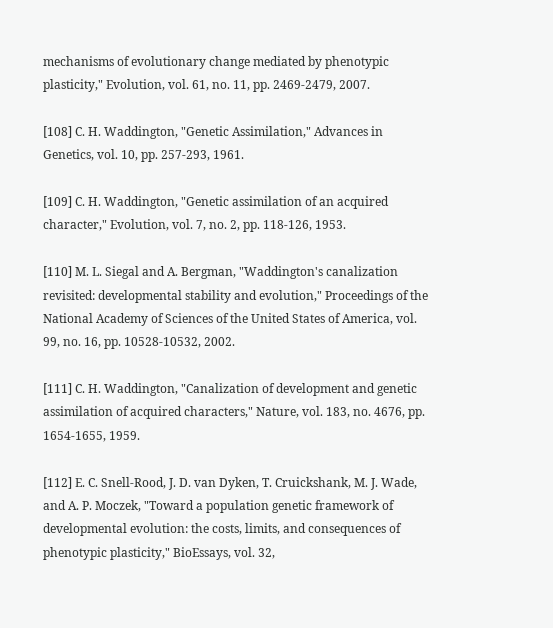mechanisms of evolutionary change mediated by phenotypic plasticity," Evolution, vol. 61, no. 11, pp. 2469-2479, 2007.

[108] C. H. Waddington, "Genetic Assimilation," Advances in Genetics, vol. 10, pp. 257-293, 1961.

[109] C. H. Waddington, "Genetic assimilation of an acquired character," Evolution, vol. 7, no. 2, pp. 118-126, 1953.

[110] M. L. Siegal and A. Bergman, "Waddington's canalization revisited: developmental stability and evolution," Proceedings of the National Academy of Sciences of the United States of America, vol. 99, no. 16, pp. 10528-10532, 2002.

[111] C. H. Waddington, "Canalization of development and genetic assimilation of acquired characters," Nature, vol. 183, no. 4676, pp. 1654-1655, 1959.

[112] E. C. Snell-Rood, J. D. van Dyken, T. Cruickshank, M. J. Wade, and A. P. Moczek, "Toward a population genetic framework of developmental evolution: the costs, limits, and consequences of phenotypic plasticity," BioEssays, vol. 32,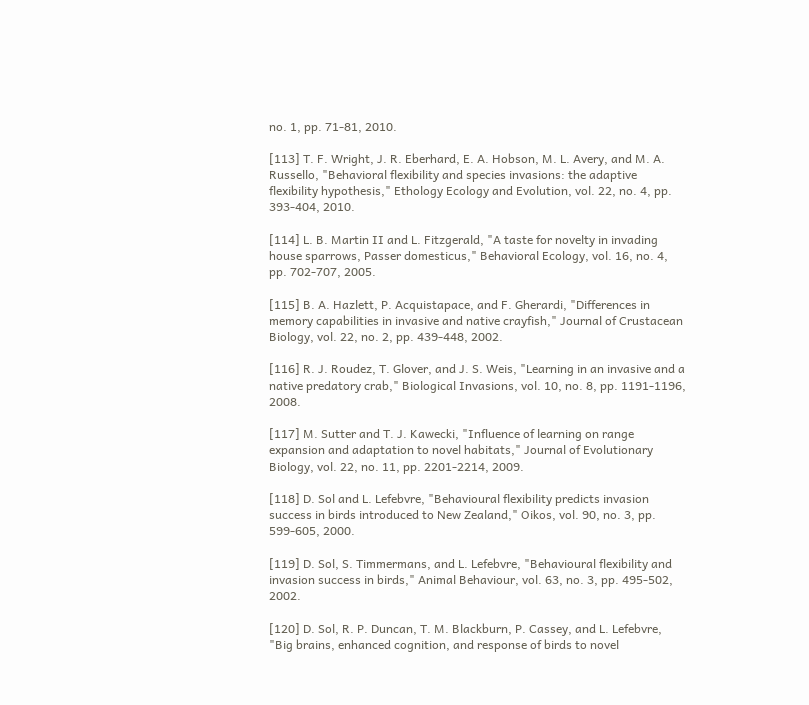no. 1, pp. 71-81, 2010.

[113] T. F. Wright, J. R. Eberhard, E. A. Hobson, M. L. Avery, and M. A. Russello, "Behavioral flexibility and species invasions: the adaptive flexibility hypothesis," Ethology Ecology and Evolution, vol. 22, no. 4, pp. 393-404, 2010.

[114] L. B. Martin II and L. Fitzgerald, "A taste for novelty in invading house sparrows, Passer domesticus," Behavioral Ecology, vol. 16, no. 4, pp. 702-707, 2005.

[115] B. A. Hazlett, P. Acquistapace, and F. Gherardi, "Differences in memory capabilities in invasive and native crayfish," Journal of Crustacean Biology, vol. 22, no. 2, pp. 439-448, 2002.

[116] R. J. Roudez, T. Glover, and J. S. Weis, "Learning in an invasive and a native predatory crab," Biological Invasions, vol. 10, no. 8, pp. 1191-1196, 2008.

[117] M. Sutter and T. J. Kawecki, "Influence of learning on range expansion and adaptation to novel habitats," Journal of Evolutionary Biology, vol. 22, no. 11, pp. 2201-2214, 2009.

[118] D. Sol and L. Lefebvre, "Behavioural flexibility predicts invasion success in birds introduced to New Zealand," Oikos, vol. 90, no. 3, pp. 599-605, 2000.

[119] D. Sol, S. Timmermans, and L. Lefebvre, "Behavioural flexibility and invasion success in birds," Animal Behaviour, vol. 63, no. 3, pp. 495-502, 2002.

[120] D. Sol, R. P. Duncan, T. M. Blackburn, P. Cassey, and L. Lefebvre, "Big brains, enhanced cognition, and response of birds to novel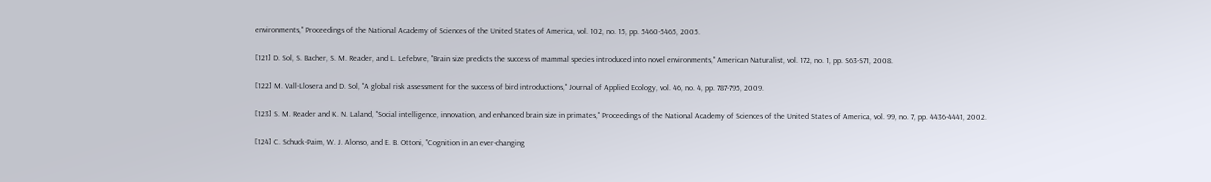environments," Proceedings of the National Academy of Sciences of the United States of America, vol. 102, no. 15, pp. 5460-5465, 2005.

[121] D. Sol, S. Bacher, S. M. Reader, and L. Lefebvre, "Brain size predicts the success of mammal species introduced into novel environments," American Naturalist, vol. 172, no. 1, pp. S63-S71, 2008.

[122] M. Vall-Llosera and D. Sol, "A global risk assessment for the success of bird introductions," Journal of Applied Ecology, vol. 46, no. 4, pp. 787-795, 2009.

[123] S. M. Reader and K. N. Laland, "Social intelligence, innovation, and enhanced brain size in primates," Proceedings of the National Academy of Sciences of the United States of America, vol. 99, no. 7, pp. 4436-4441, 2002.

[124] C. Schuck-Paim, W. J. Alonso, and E. B. Ottoni, "Cognition in an ever-changing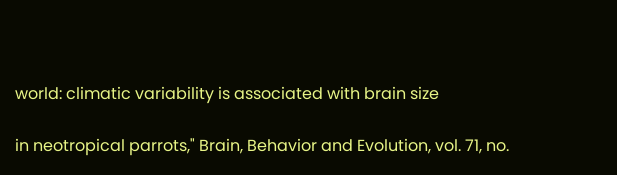world: climatic variability is associated with brain size

in neotropical parrots," Brain, Behavior and Evolution, vol. 71, no.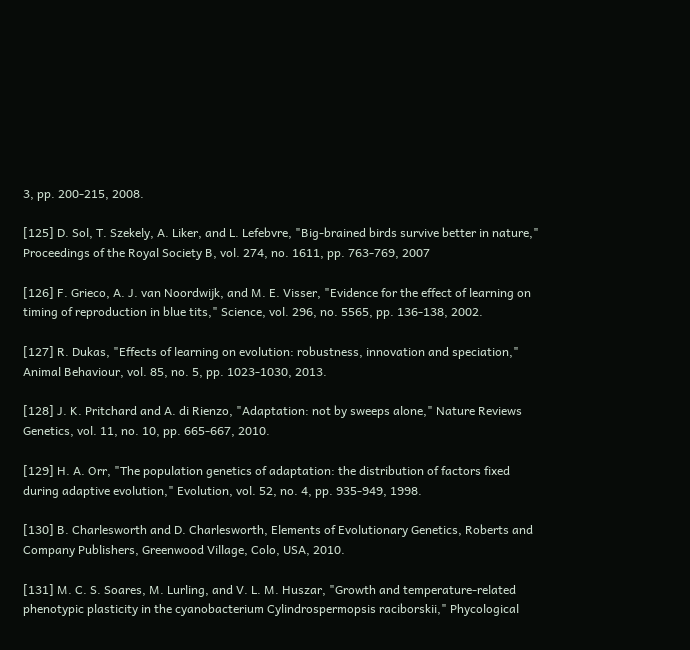3, pp. 200-215, 2008.

[125] D. Sol, T. Szekely, A. Liker, and L. Lefebvre, "Big-brained birds survive better in nature," Proceedings of the Royal Society B, vol. 274, no. 1611, pp. 763-769, 2007

[126] F. Grieco, A. J. van Noordwijk, and M. E. Visser, "Evidence for the effect of learning on timing of reproduction in blue tits," Science, vol. 296, no. 5565, pp. 136-138, 2002.

[127] R. Dukas, "Effects of learning on evolution: robustness, innovation and speciation," Animal Behaviour, vol. 85, no. 5, pp. 1023-1030, 2013.

[128] J. K. Pritchard and A. di Rienzo, "Adaptation: not by sweeps alone," Nature Reviews Genetics, vol. 11, no. 10, pp. 665-667, 2010.

[129] H. A. Orr, "The population genetics of adaptation: the distribution of factors fixed during adaptive evolution," Evolution, vol. 52, no. 4, pp. 935-949, 1998.

[130] B. Charlesworth and D. Charlesworth, Elements of Evolutionary Genetics, Roberts and Company Publishers, Greenwood Village, Colo, USA, 2010.

[131] M. C. S. Soares, M. Lurling, and V. L. M. Huszar, "Growth and temperature-related phenotypic plasticity in the cyanobacterium Cylindrospermopsis raciborskii," Phycological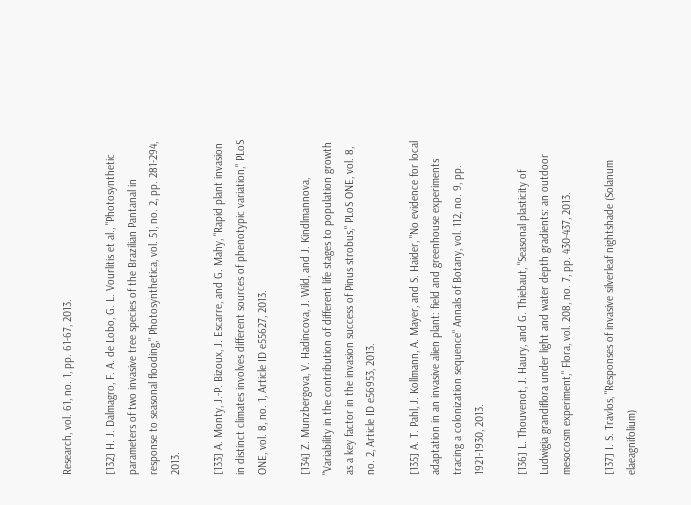Research, vol. 61, no. 1, pp. 61-67, 2013.

[132] H. J. Dalmagro, F. A. de Lobo, G. L. Vourlitis et al., "Photosynthetic parameters of two invasive tree species of the Brazilian Pantanal in response to seasonal flooding," Photosynthetica, vol. 51, no. 2, pp. 281-294, 2013.

[133] A. Monty, J.-P. Bizoux, J. Escarre, and G. Mahy, "Rapid plant invasion in distinct climates involves different sources of phenotypic variation," PLoS ONE, vol. 8, no. 1, Article ID e55627, 2013.

[134] Z. Munzbergova, V. Hadincova, J. Wild, and J. Kindlmannova, "Variability in the contribution of different life stages to population growth as a key factor in the invasion success of Pinus strobus," PLoS ONE, vol. 8, no. 2, Article ID e56953, 2013.

[135] A. T. Pahl, J. Kollmann, A. Mayer, and S. Haider, "No evidence for local adaptation in an invasive alien plant: field and greenhouse experiments tracing a colonization sequence" Annals of Botany, vol. 112, no. 9, pp. 1921-1930, 2013.

[136] L. Thouvenot, J. Haury, and G. Thiebaut, "Seasonal plasticity of Ludwigia grandiflora under light and water depth gradients: an outdoor mesocosm experiment," Flora, vol. 208, no. 7, pp. 430-437, 2013.

[137] I. S. Travlos, "Responses of invasive silverleaf nightshade (Solanum elaeagnifolium)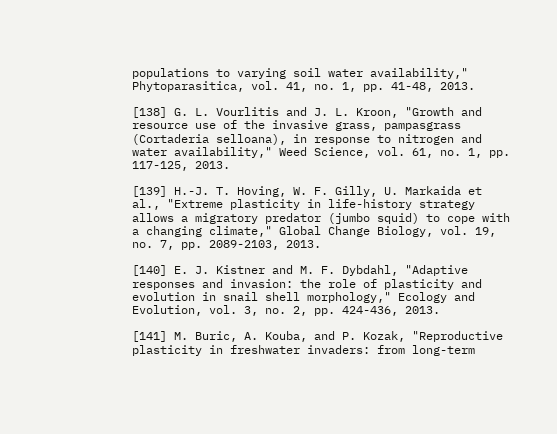populations to varying soil water availability," Phytoparasitica, vol. 41, no. 1, pp. 41-48, 2013.

[138] G. L. Vourlitis and J. L. Kroon, "Growth and resource use of the invasive grass, pampasgrass (Cortaderia selloana), in response to nitrogen and water availability," Weed Science, vol. 61, no. 1, pp. 117-125, 2013.

[139] H.-J. T. Hoving, W. F. Gilly, U. Markaida et al., "Extreme plasticity in life-history strategy allows a migratory predator (jumbo squid) to cope with a changing climate," Global Change Biology, vol. 19, no. 7, pp. 2089-2103, 2013.

[140] E. J. Kistner and M. F. Dybdahl, "Adaptive responses and invasion: the role of plasticity and evolution in snail shell morphology," Ecology and Evolution, vol. 3, no. 2, pp. 424-436, 2013.

[141] M. Buric, A. Kouba, and P. Kozak, "Reproductive plasticity in freshwater invaders: from long-term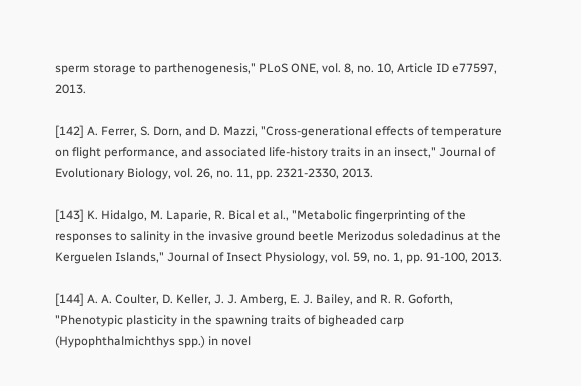sperm storage to parthenogenesis," PLoS ONE, vol. 8, no. 10, Article ID e77597, 2013.

[142] A. Ferrer, S. Dorn, and D. Mazzi, "Cross-generational effects of temperature on flight performance, and associated life-history traits in an insect," Journal of Evolutionary Biology, vol. 26, no. 11, pp. 2321-2330, 2013.

[143] K. Hidalgo, M. Laparie, R. Bical et al., "Metabolic fingerprinting of the responses to salinity in the invasive ground beetle Merizodus soledadinus at the Kerguelen Islands," Journal of Insect Physiology, vol. 59, no. 1, pp. 91-100, 2013.

[144] A. A. Coulter, D. Keller, J. J. Amberg, E. J. Bailey, and R. R. Goforth, "Phenotypic plasticity in the spawning traits of bigheaded carp (Hypophthalmichthys spp.) in novel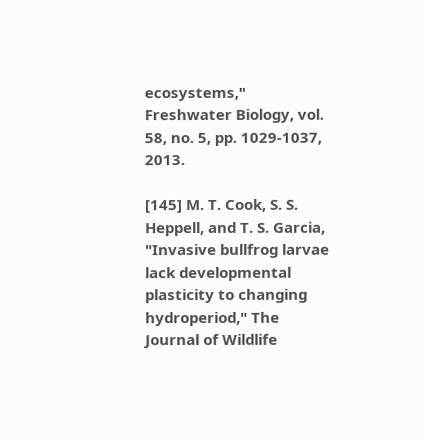ecosystems," Freshwater Biology, vol. 58, no. 5, pp. 1029-1037, 2013.

[145] M. T. Cook, S. S. Heppell, and T. S. Garcia, "Invasive bullfrog larvae lack developmental plasticity to changing hydroperiod," The Journal of Wildlife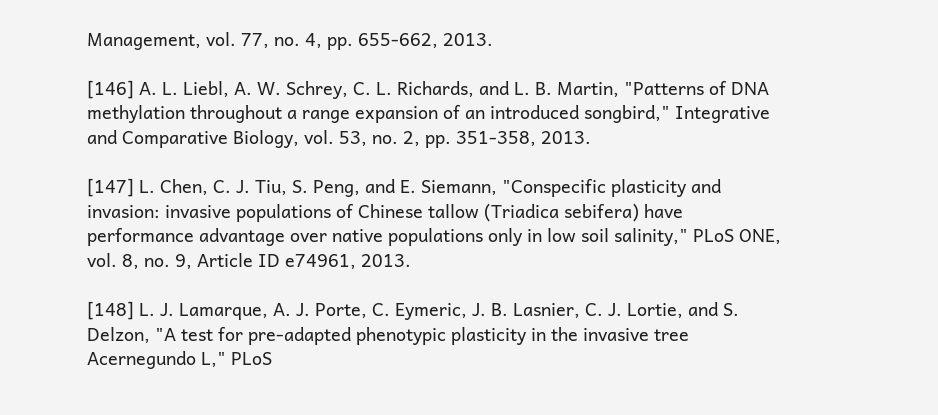Management, vol. 77, no. 4, pp. 655-662, 2013.

[146] A. L. Liebl, A. W. Schrey, C. L. Richards, and L. B. Martin, "Patterns of DNA methylation throughout a range expansion of an introduced songbird," Integrative and Comparative Biology, vol. 53, no. 2, pp. 351-358, 2013.

[147] L. Chen, C. J. Tiu, S. Peng, and E. Siemann, "Conspecific plasticity and invasion: invasive populations of Chinese tallow (Triadica sebifera) have performance advantage over native populations only in low soil salinity," PLoS ONE, vol. 8, no. 9, Article ID e74961, 2013.

[148] L. J. Lamarque, A. J. Porte, C. Eymeric, J. B. Lasnier, C. J. Lortie, and S. Delzon, "A test for pre-adapted phenotypic plasticity in the invasive tree Acernegundo L," PLoS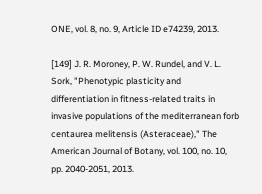ONE, vol. 8, no. 9, Article ID e74239, 2013.

[149] J. R. Moroney, P. W. Rundel, and V. L. Sork, "Phenotypic plasticity and differentiation in fitness-related traits in invasive populations of the mediterranean forb centaurea melitensis (Asteraceae)," The American Journal of Botany, vol. 100, no. 10, pp. 2040-2051, 2013.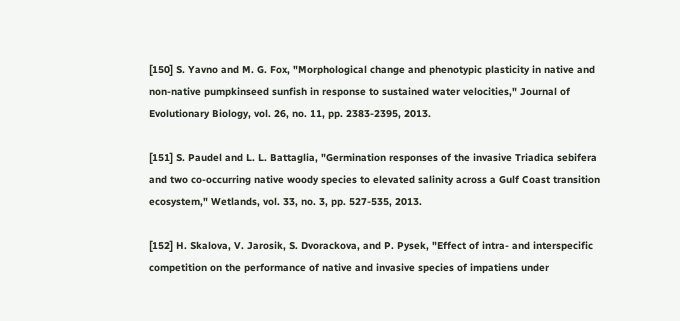[150] S. Yavno and M. G. Fox, "Morphological change and phenotypic plasticity in native and non-native pumpkinseed sunfish in response to sustained water velocities," Journal of Evolutionary Biology, vol. 26, no. 11, pp. 2383-2395, 2013.

[151] S. Paudel and L. L. Battaglia, "Germination responses of the invasive Triadica sebifera and two co-occurring native woody species to elevated salinity across a Gulf Coast transition ecosystem," Wetlands, vol. 33, no. 3, pp. 527-535, 2013.

[152] H. Skalova, V. Jarosik, S. Dvorackova, and P. Pysek, "Effect of intra- and interspecific competition on the performance of native and invasive species of impatiens under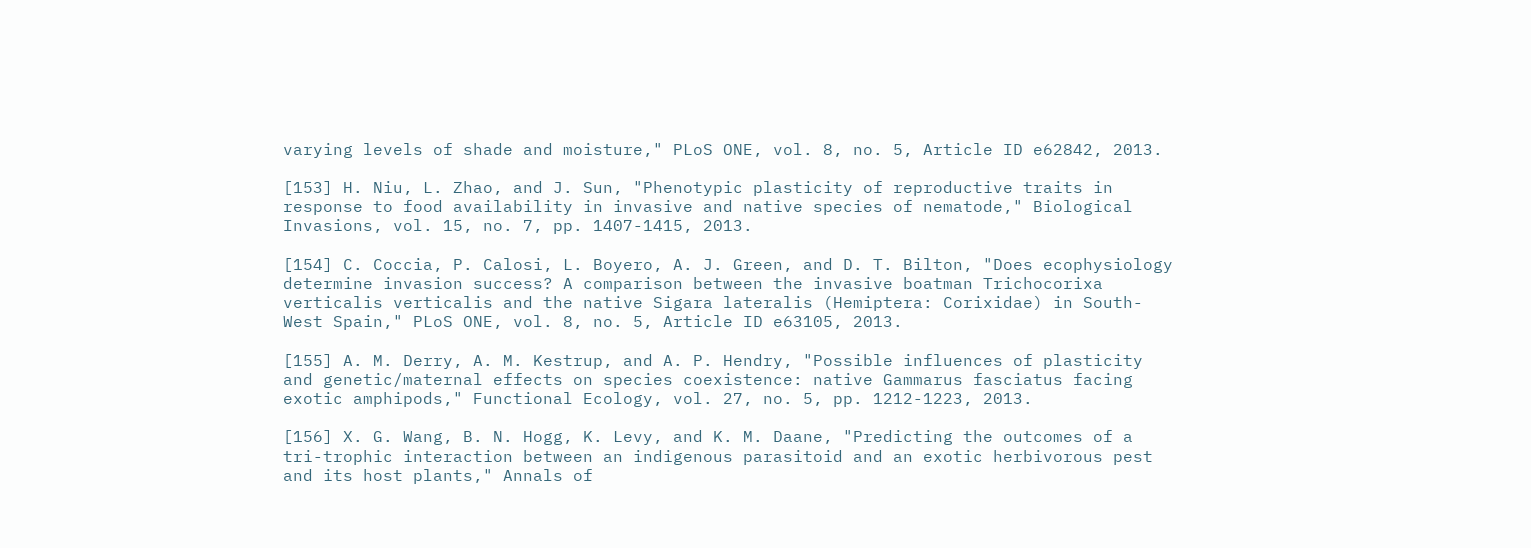varying levels of shade and moisture," PLoS ONE, vol. 8, no. 5, Article ID e62842, 2013.

[153] H. Niu, L. Zhao, and J. Sun, "Phenotypic plasticity of reproductive traits in response to food availability in invasive and native species of nematode," Biological Invasions, vol. 15, no. 7, pp. 1407-1415, 2013.

[154] C. Coccia, P. Calosi, L. Boyero, A. J. Green, and D. T. Bilton, "Does ecophysiology determine invasion success? A comparison between the invasive boatman Trichocorixa verticalis verticalis and the native Sigara lateralis (Hemiptera: Corixidae) in South-West Spain," PLoS ONE, vol. 8, no. 5, Article ID e63105, 2013.

[155] A. M. Derry, A. M. Kestrup, and A. P. Hendry, "Possible influences of plasticity and genetic/maternal effects on species coexistence: native Gammarus fasciatus facing exotic amphipods," Functional Ecology, vol. 27, no. 5, pp. 1212-1223, 2013.

[156] X. G. Wang, B. N. Hogg, K. Levy, and K. M. Daane, "Predicting the outcomes of a tri-trophic interaction between an indigenous parasitoid and an exotic herbivorous pest and its host plants," Annals of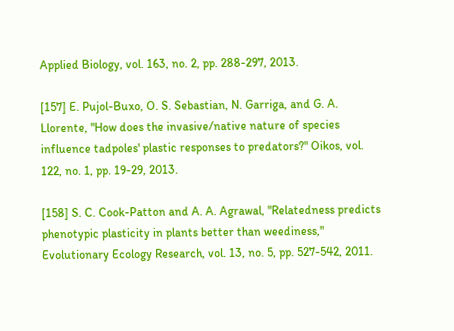Applied Biology, vol. 163, no. 2, pp. 288-297, 2013.

[157] E. Pujol-Buxo, O. S. Sebastian, N. Garriga, and G. A. Llorente, "How does the invasive/native nature of species influence tadpoles' plastic responses to predators?" Oikos, vol. 122, no. 1, pp. 19-29, 2013.

[158] S. C. Cook-Patton and A. A. Agrawal, "Relatedness predicts phenotypic plasticity in plants better than weediness," Evolutionary Ecology Research, vol. 13, no. 5, pp. 527-542, 2011.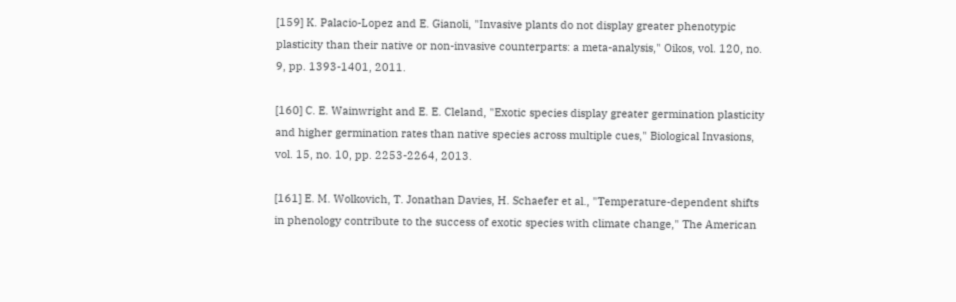[159] K. Palacio-Lopez and E. Gianoli, "Invasive plants do not display greater phenotypic plasticity than their native or non-invasive counterparts: a meta-analysis," Oikos, vol. 120, no. 9, pp. 1393-1401, 2011.

[160] C. E. Wainwright and E. E. Cleland, "Exotic species display greater germination plasticity and higher germination rates than native species across multiple cues," Biological Invasions, vol. 15, no. 10, pp. 2253-2264, 2013.

[161] E. M. Wolkovich, T. Jonathan Davies, H. Schaefer et al., "Temperature-dependent shifts in phenology contribute to the success of exotic species with climate change," The American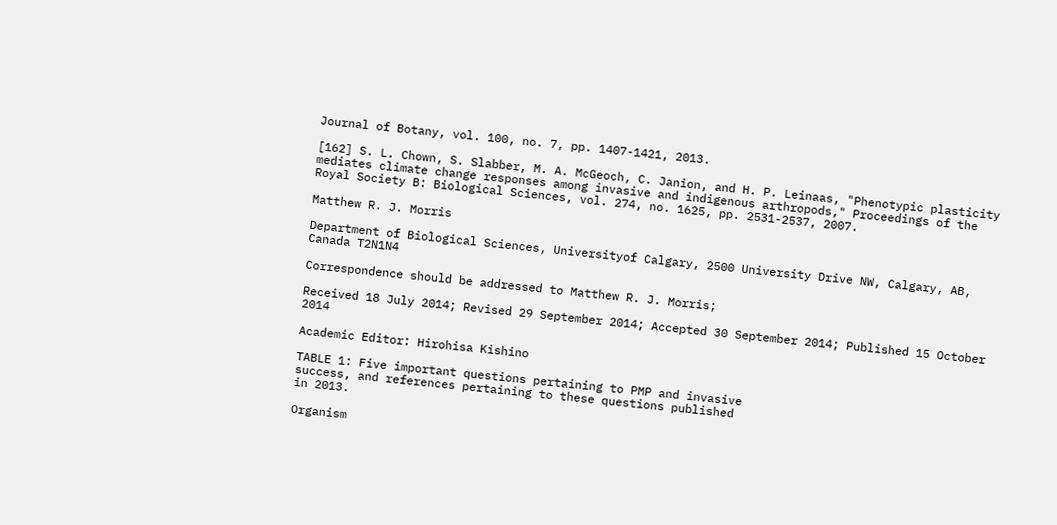Journal of Botany, vol. 100, no. 7, pp. 1407-1421, 2013.

[162] S. L. Chown, S. Slabber, M. A. McGeoch, C. Janion, and H. P. Leinaas, "Phenotypic plasticity mediates climate change responses among invasive and indigenous arthropods," Proceedings of the Royal Society B: Biological Sciences, vol. 274, no. 1625, pp. 2531-2537, 2007.

Matthew R. J. Morris

Department of Biological Sciences, Universityof Calgary, 2500 University Drive NW, Calgary, AB, Canada T2N1N4

Correspondence should be addressed to Matthew R. J. Morris;

Received 18 July 2014; Revised 29 September 2014; Accepted 30 September 2014; Published 15 October 2014

Academic Editor: Hirohisa Kishino

TABLE 1: Five important questions pertaining to PMP and invasive
success, and references pertaining to these questions published
in 2013.

Organism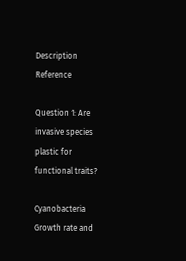Description            Reference

Question 1: Are invasive species plastic for
functional traits?

Cyanobacteria       Growth rate and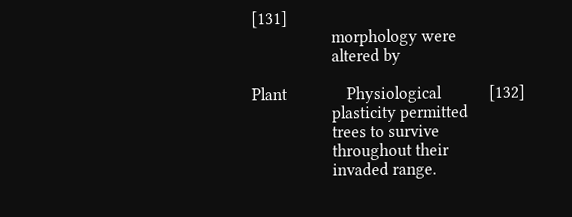[131]
                    morphology were
                    altered by

Plant               Physiological            [132]
                    plasticity permitted
                    trees to survive
                    throughout their
                    invaded range.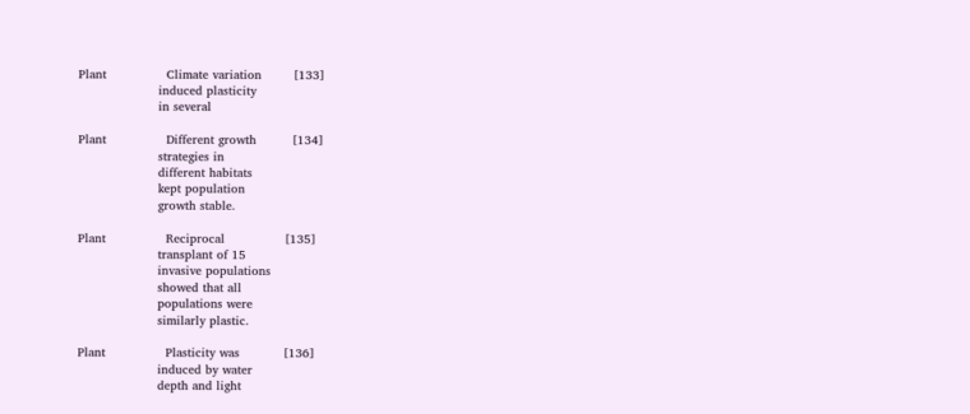Plant               Climate variation        [133]
                    induced plasticity
                    in several

Plant               Different growth         [134]
                    strategies in
                    different habitats
                    kept population
                    growth stable.

Plant               Reciprocal               [135]
                    transplant of 15
                    invasive populations
                    showed that all
                    populations were
                    similarly plastic.

Plant               Plasticity was           [136]
                    induced by water
                    depth and light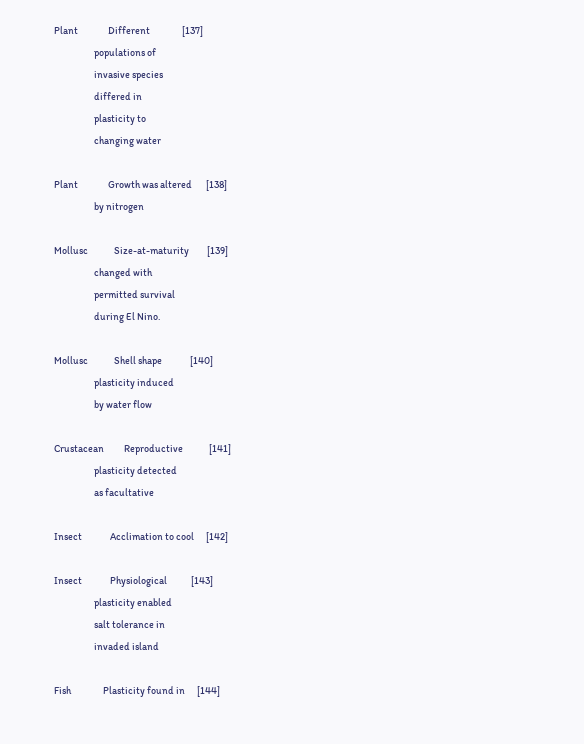Plant               Different                [137]
                    populations of
                    invasive species
                    differed in
                    plasticity to
                    changing water

Plant               Growth was altered       [138]
                    by nitrogen

Mollusc             Size-at-maturity         [139]
                    changed with
                    permitted survival
                    during El Nino.

Mollusc             Shell shape              [140]
                    plasticity induced
                    by water flow

Crustacean          Reproductive             [141]
                    plasticity detected
                    as facultative

Insect              Acclimation to cool      [142]

Insect              Physiological            [143]
                    plasticity enabled
                    salt tolerance in
                    invaded island

Fish                Plasticity found in      [144]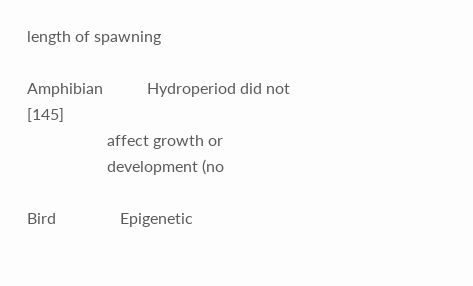length of spawning

Amphibian           Hydroperiod did not      [145]
                    affect growth or
                    development (no

Bird                Epigenetic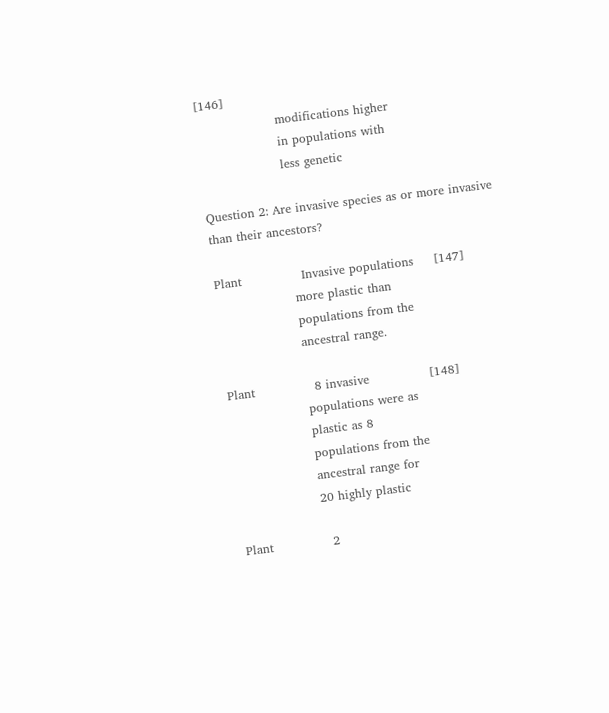[146]
                    modifications higher
                    in populations with
                    less genetic

Question 2: Are invasive species as or more invasive
than their ancestors?

Plant               Invasive populations     [147]
                    more plastic than
                    populations from the
                    ancestral range.

Plant               8 invasive               [148]
                    populations were as
                    plastic as 8
                    populations from the
                    ancestral range for
                    20 highly plastic

Plant               2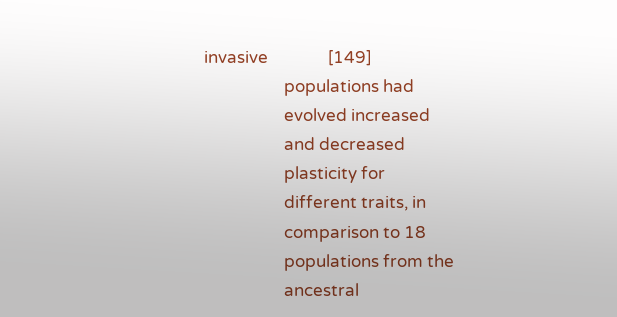invasive               [149]
                    populations had
                    evolved increased
                    and decreased
                    plasticity for
                    different traits, in
                    comparison to 18
                    populations from the
                    ancestral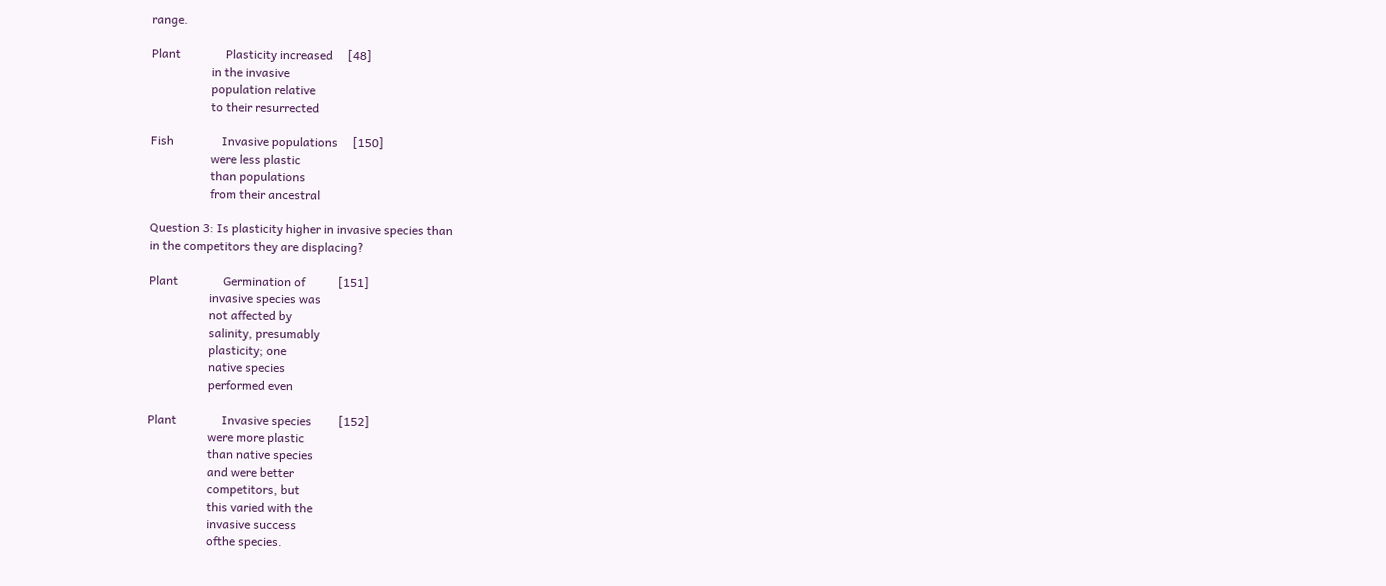range.

Plant               Plasticity increased     [48]
                    in the invasive
                    population relative
                    to their resurrected

Fish                Invasive populations     [150]
                    were less plastic
                    than populations
                    from their ancestral

Question 3: Is plasticity higher in invasive species than
in the competitors they are displacing?

Plant               Germination of           [151]
                    invasive species was
                    not affected by
                    salinity, presumably
                    plasticity; one
                    native species
                    performed even

Plant               Invasive species         [152]
                    were more plastic
                    than native species
                    and were better
                    competitors, but
                    this varied with the
                    invasive success
                    ofthe species.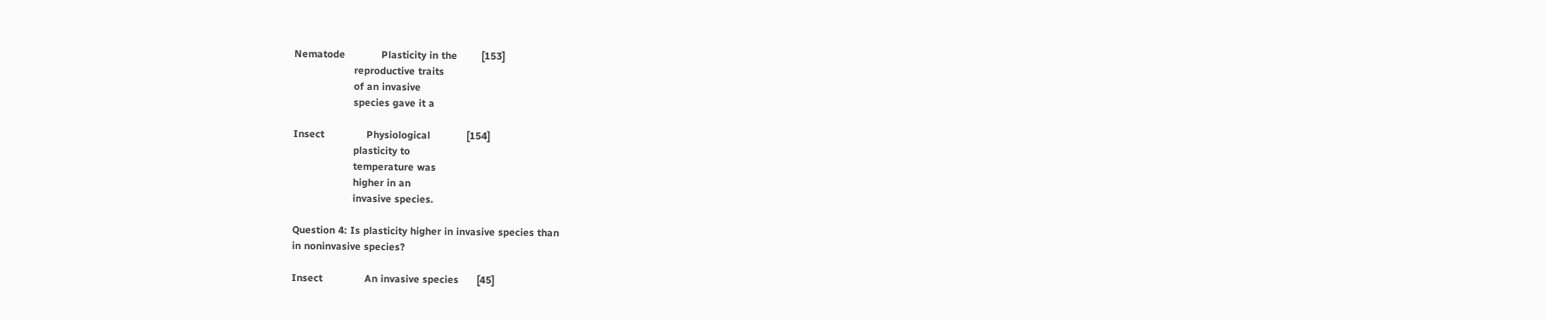Nematode            Plasticity in the        [153]
                    reproductive traits
                    of an invasive
                    species gave it a

Insect              Physiological            [154]
                    plasticity to
                    temperature was
                    higher in an
                    invasive species.

Question 4: Is plasticity higher in invasive species than
in noninvasive species?

Insect              An invasive species      [45]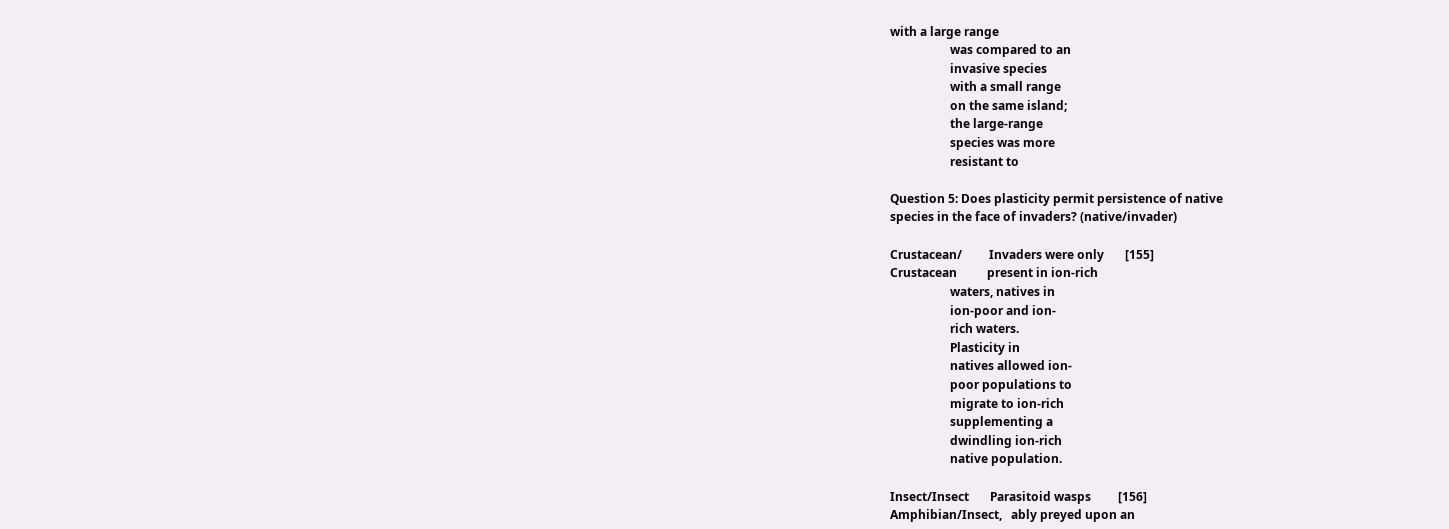with a large range
                    was compared to an
                    invasive species
                    with a small range
                    on the same island;
                    the large-range
                    species was more
                    resistant to

Question 5: Does plasticity permit persistence of native
species in the face of invaders? (native/invader)

Crustacean/         Invaders were only       [155]
Crustacean          present in ion-rich
                    waters, natives in
                    ion-poor and ion-
                    rich waters.
                    Plasticity in
                    natives allowed ion-
                    poor populations to
                    migrate to ion-rich
                    supplementing a
                    dwindling ion-rich
                    native population.

Insect/Insect       Parasitoid wasps         [156]
Amphibian/Insect,   ably preyed upon an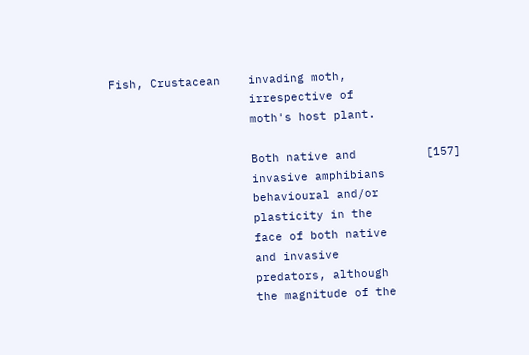Fish, Crustacean    invading moth,
                    irrespective of
                    moth's host plant.

                    Both native and          [157]
                    invasive amphibians
                    behavioural and/or
                    plasticity in the
                    face of both native
                    and invasive
                    predators, although
                    the magnitude of the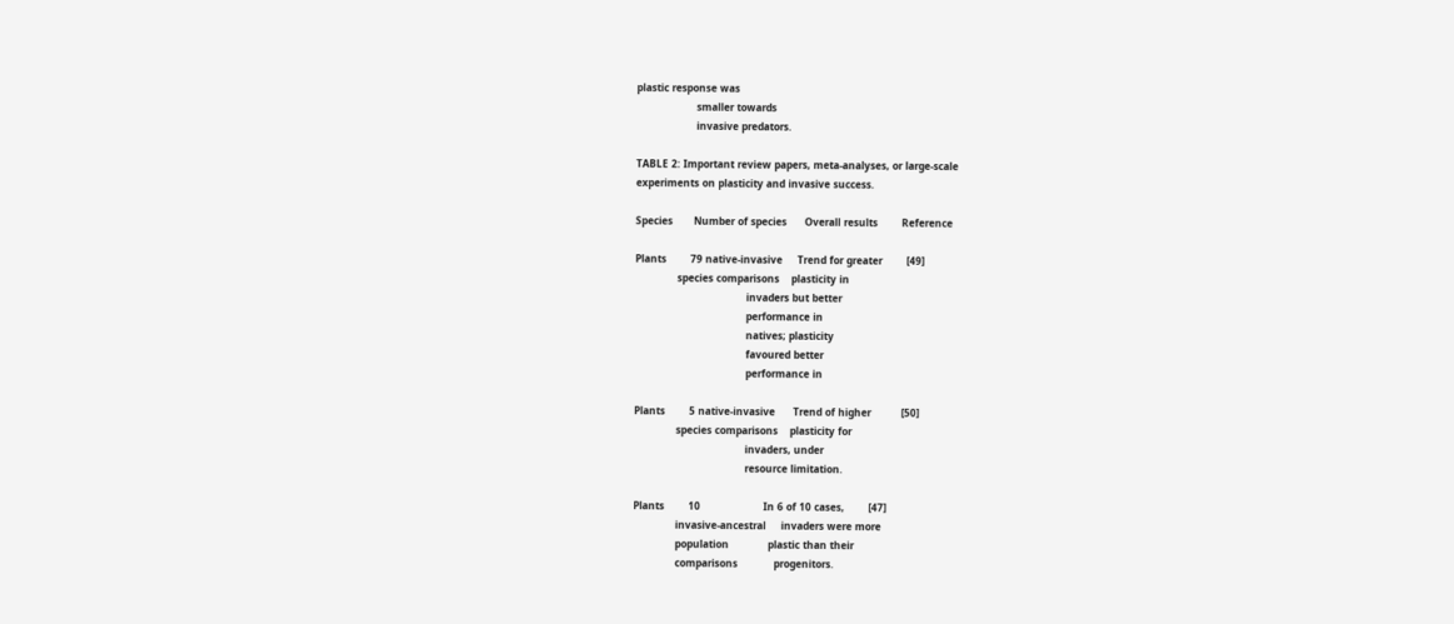plastic response was
                    smaller towards
                    invasive predators.

TABLE 2: Important review papers, meta-analyses, or large-scale
experiments on plasticity and invasive success.

Species       Number of species      Overall results        Reference

Plants        79 native-invasive     Trend for greater        [49]
              species comparisons    plasticity in
                                     invaders but better
                                     performance in
                                     natives; plasticity
                                     favoured better
                                     performance in

Plants        5 native-invasive      Trend of higher          [50]
              species comparisons    plasticity for
                                     invaders, under
                                     resource limitation.

Plants        10                     In 6 of 10 cases,        [47]
              invasive-ancestral     invaders were more
              population             plastic than their
              comparisons            progenitors.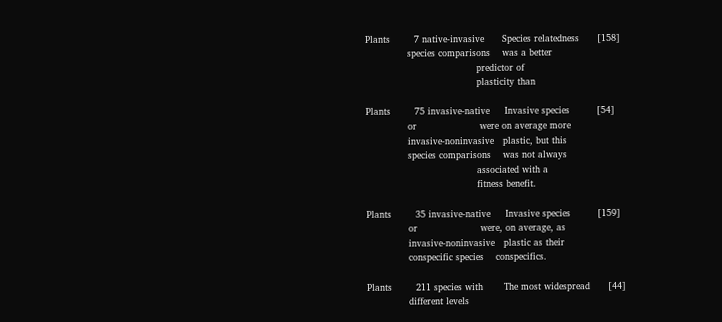Plants        7 native-invasive      Species relatedness      [158]
              species comparisons    was a better
                                     predictor of
                                     plasticity than

Plants        75 invasive-native     Invasive species         [54]
              or                     were on average more
              invasive-noninvasive   plastic, but this
              species comparisons    was not always
                                     associated with a
                                     fitness benefit.

Plants        35 invasive-native     Invasive species         [159]
              or                     were, on average, as
              invasive-noninvasive   plastic as their
              conspecific species    conspecifics.

Plants        211 species with       The most widespread      [44]
              different levels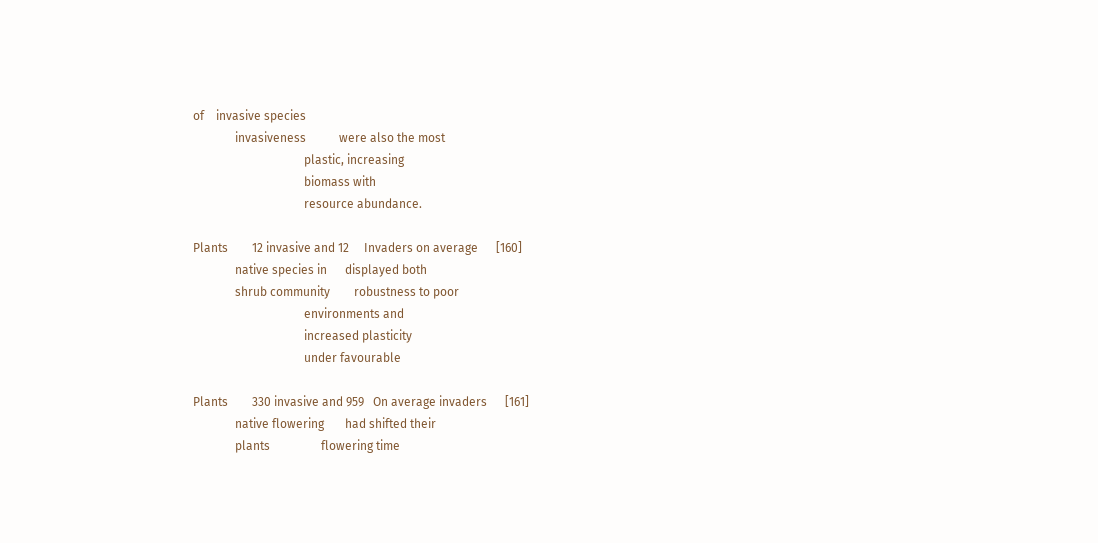of    invasive species
              invasiveness           were also the most
                                     plastic, increasing
                                     biomass with
                                     resource abundance.

Plants        12 invasive and 12     Invaders on average      [160]
              native species in      displayed both
              shrub community        robustness to poor
                                     environments and
                                     increased plasticity
                                     under favourable

Plants        330 invasive and 959   On average invaders      [161]
              native flowering       had shifted their
              plants                 flowering time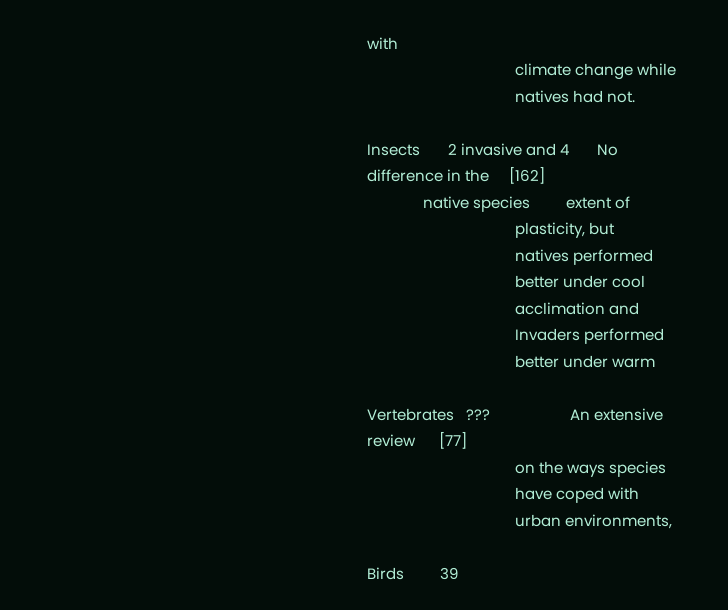with
                                     climate change while
                                     natives had not.

Insects       2 invasive and 4       No difference in the     [162]
              native species         extent of
                                     plasticity, but
                                     natives performed
                                     better under cool
                                     acclimation and
                                     Invaders performed
                                     better under warm

Vertebrates   ???                    An extensive review      [77]
                                     on the ways species
                                     have coped with
                                     urban environments,

Birds         39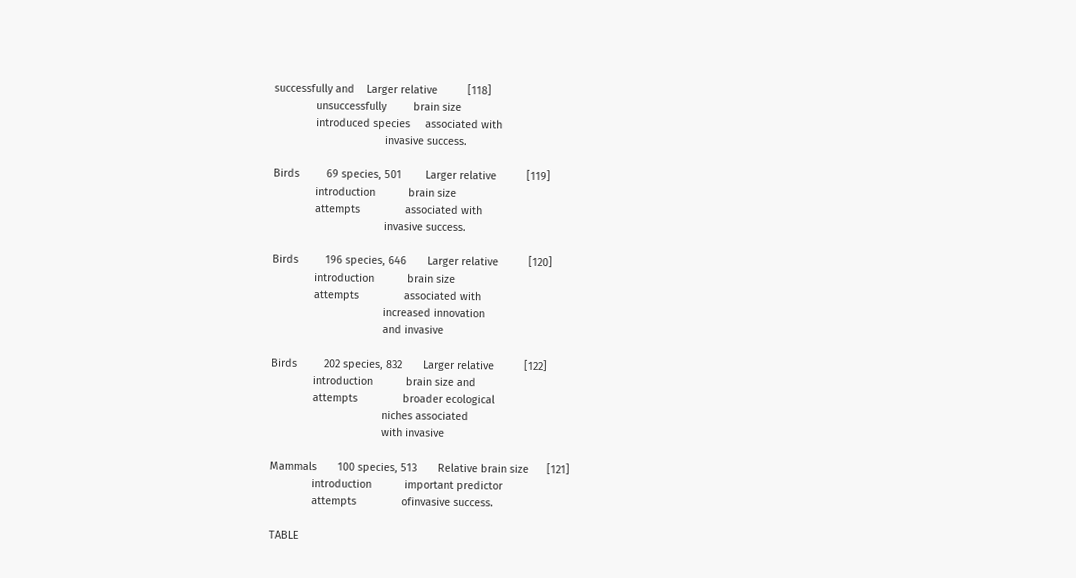successfully and    Larger relative          [118]
              unsuccessfully         brain size
              introduced species     associated with
                                     invasive success.

Birds         69 species, 501        Larger relative          [119]
              introduction           brain size
              attempts               associated with
                                     invasive success.

Birds         196 species, 646       Larger relative          [120]
              introduction           brain size
              attempts               associated with
                                     increased innovation
                                     and invasive

Birds         202 species, 832       Larger relative          [122]
              introduction           brain size and
              attempts               broader ecological
                                     niches associated
                                     with invasive

Mammals       100 species, 513       Relative brain size      [121]
              introduction           important predictor
              attempts               ofinvasive success.

TABLE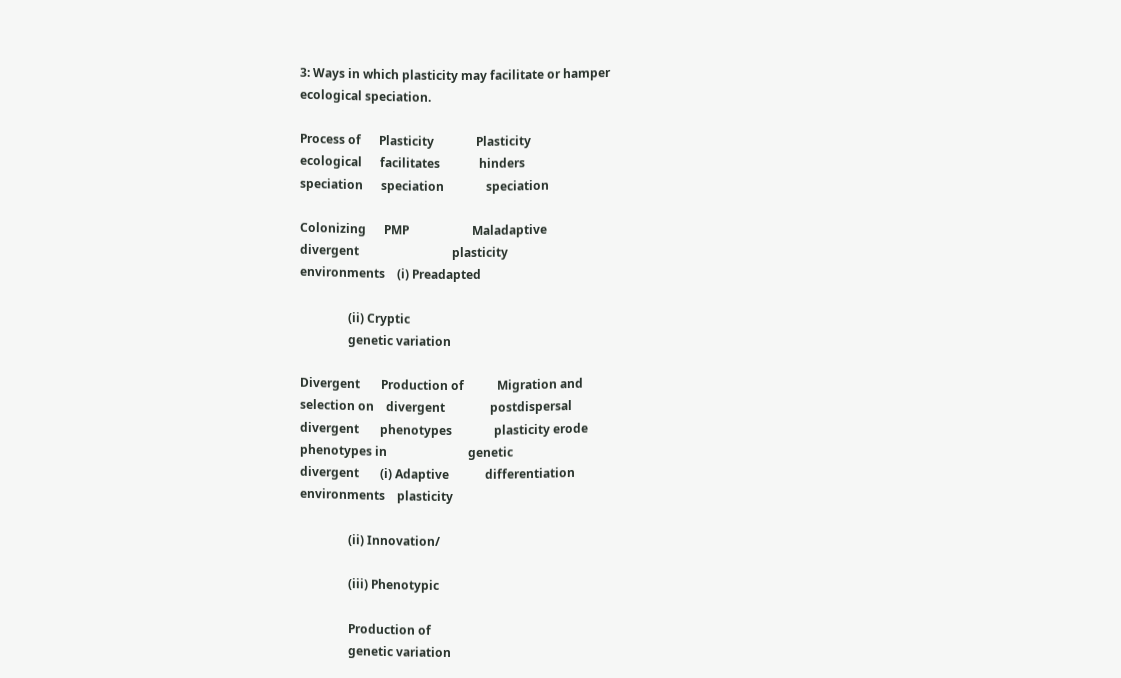3: Ways in which plasticity may facilitate or hamper
ecological speciation.

Process of      Plasticity              Plasticity
ecological      facilitates             hinders
speciation      speciation              speciation

Colonizing      PMP                     Maladaptive
divergent                               plasticity
environments    (i) Preadapted

                (ii) Cryptic
                genetic variation

Divergent       Production of           Migration and
selection on    divergent               postdispersal
divergent       phenotypes              plasticity erode
phenotypes in                           genetic
divergent       (i) Adaptive            differentiation
environments    plasticity

                (ii) Innovation/

                (iii) Phenotypic

                Production of
                genetic variation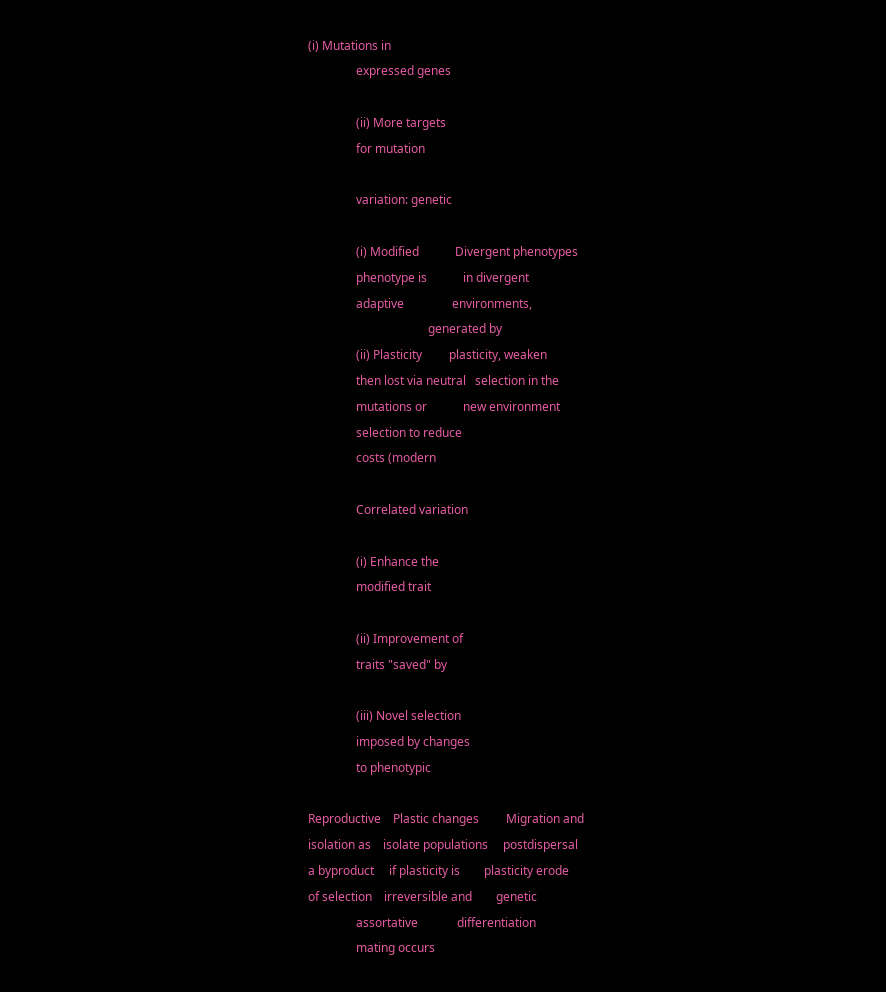(i) Mutations in
                expressed genes

                (ii) More targets
                for mutation

                variation: genetic

                (i) Modified            Divergent phenotypes
                phenotype is            in divergent
                adaptive                environments,
                                        generated by
                (ii) Plasticity         plasticity, weaken
                then lost via neutral   selection in the
                mutations or            new environment
                selection to reduce
                costs (modern

                Correlated variation

                (i) Enhance the
                modified trait

                (ii) Improvement of
                traits "saved" by

                (iii) Novel selection
                imposed by changes
                to phenotypic

Reproductive    Plastic changes         Migration and
isolation as    isolate populations     postdispersal
a byproduct     if plasticity is        plasticity erode
of selection    irreversible and        genetic
                assortative             differentiation
                mating occurs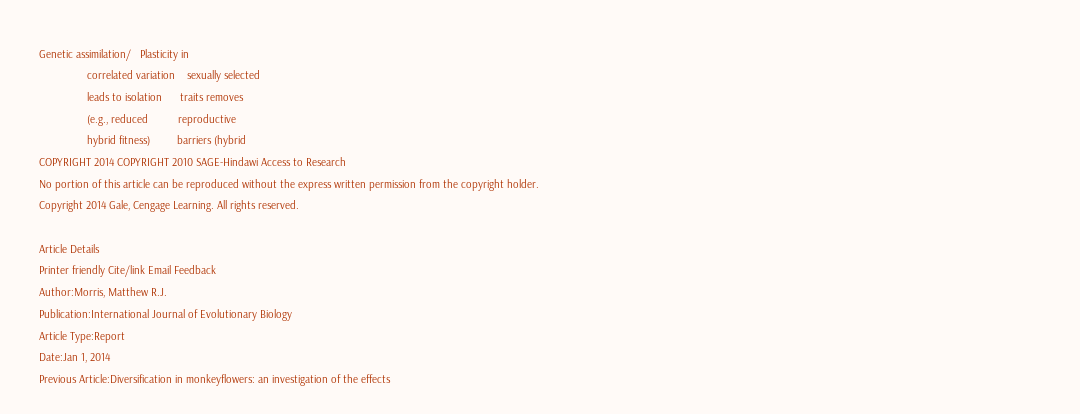Genetic assimilation/   Plasticity in
                correlated variation    sexually selected
                leads to isolation      traits removes
                (e.g., reduced          reproductive
                hybrid fitness)         barriers (hybrid
COPYRIGHT 2014 COPYRIGHT 2010 SAGE-Hindawi Access to Research
No portion of this article can be reproduced without the express written permission from the copyright holder.
Copyright 2014 Gale, Cengage Learning. All rights reserved.

Article Details
Printer friendly Cite/link Email Feedback
Author:Morris, Matthew R.J.
Publication:International Journal of Evolutionary Biology
Article Type:Report
Date:Jan 1, 2014
Previous Article:Diversification in monkeyflowers: an investigation of the effects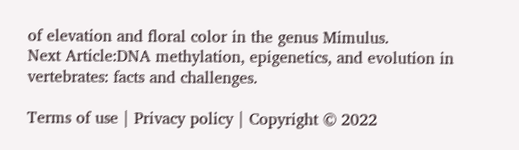of elevation and floral color in the genus Mimulus.
Next Article:DNA methylation, epigenetics, and evolution in vertebrates: facts and challenges.

Terms of use | Privacy policy | Copyright © 2022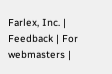Farlex, Inc. | Feedback | For webmasters |